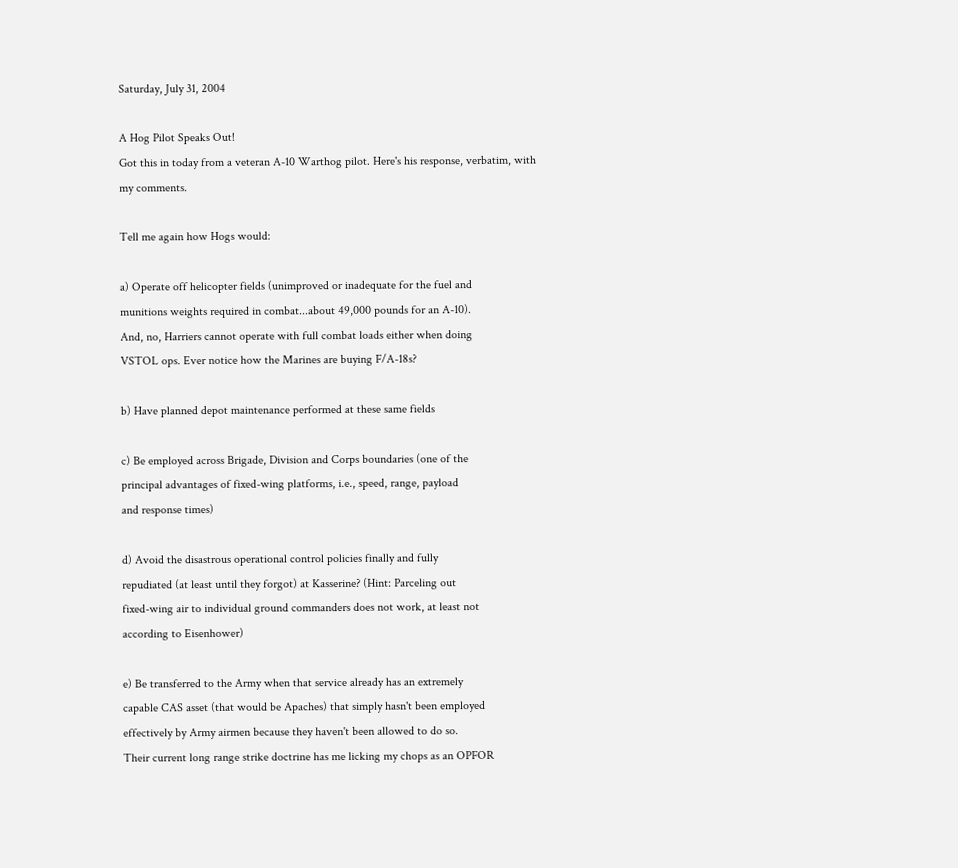Saturday, July 31, 2004

A Hog Pilot Speaks Out!
Got this in today from a veteran A-10 Warthog pilot. Here's his response, verbatim, with my comments.

Tell me again how Hogs would:

a) Operate off helicopter fields (unimproved or inadequate for the fuel and
munitions weights required in combat...about 49,000 pounds for an A-10).
And, no, Harriers cannot operate with full combat loads either when doing
VSTOL ops. Ever notice how the Marines are buying F/A-18s?

b) Have planned depot maintenance performed at these same fields

c) Be employed across Brigade, Division and Corps boundaries (one of the
principal advantages of fixed-wing platforms, i.e., speed, range, payload
and response times)

d) Avoid the disastrous operational control policies finally and fully
repudiated (at least until they forgot) at Kasserine? (Hint: Parceling out
fixed-wing air to individual ground commanders does not work, at least not
according to Eisenhower)

e) Be transferred to the Army when that service already has an extremely
capable CAS asset (that would be Apaches) that simply hasn't been employed
effectively by Army airmen because they haven't been allowed to do so.
Their current long range strike doctrine has me licking my chops as an OPFOR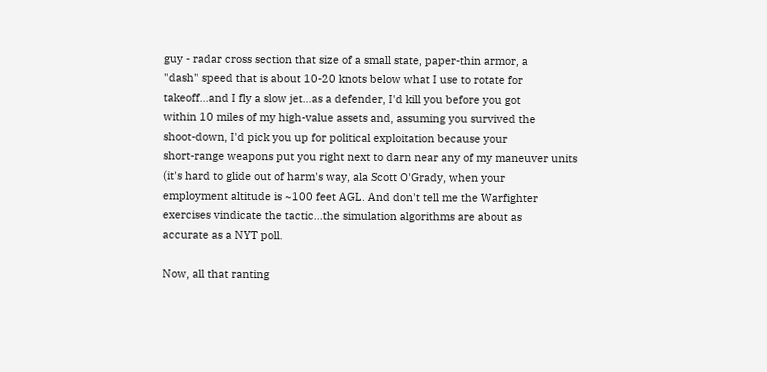guy - radar cross section that size of a small state, paper-thin armor, a
"dash" speed that is about 10-20 knots below what I use to rotate for
takeoff...and I fly a slow jet...as a defender, I'd kill you before you got
within 10 miles of my high-value assets and, assuming you survived the
shoot-down, I'd pick you up for political exploitation because your
short-range weapons put you right next to darn near any of my maneuver units
(it's hard to glide out of harm's way, ala Scott O'Grady, when your
employment altitude is ~100 feet AGL. And don't tell me the Warfighter
exercises vindicate the tactic...the simulation algorithms are about as
accurate as a NYT poll.

Now, all that ranting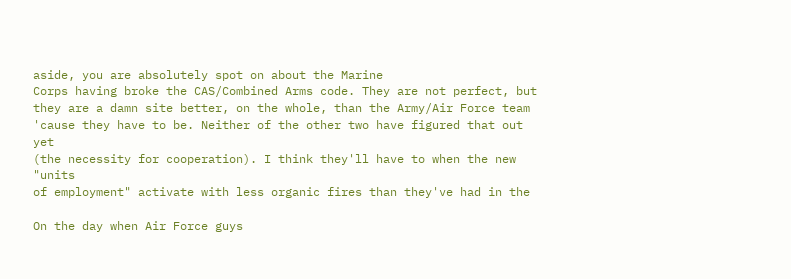aside, you are absolutely spot on about the Marine
Corps having broke the CAS/Combined Arms code. They are not perfect, but
they are a damn site better, on the whole, than the Army/Air Force team
'cause they have to be. Neither of the other two have figured that out yet
(the necessity for cooperation). I think they'll have to when the new "units
of employment" activate with less organic fires than they've had in the

On the day when Air Force guys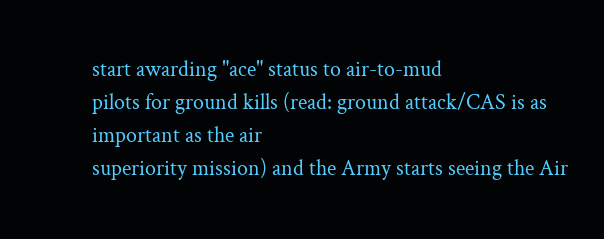start awarding "ace" status to air-to-mud
pilots for ground kills (read: ground attack/CAS is as important as the air
superiority mission) and the Army starts seeing the Air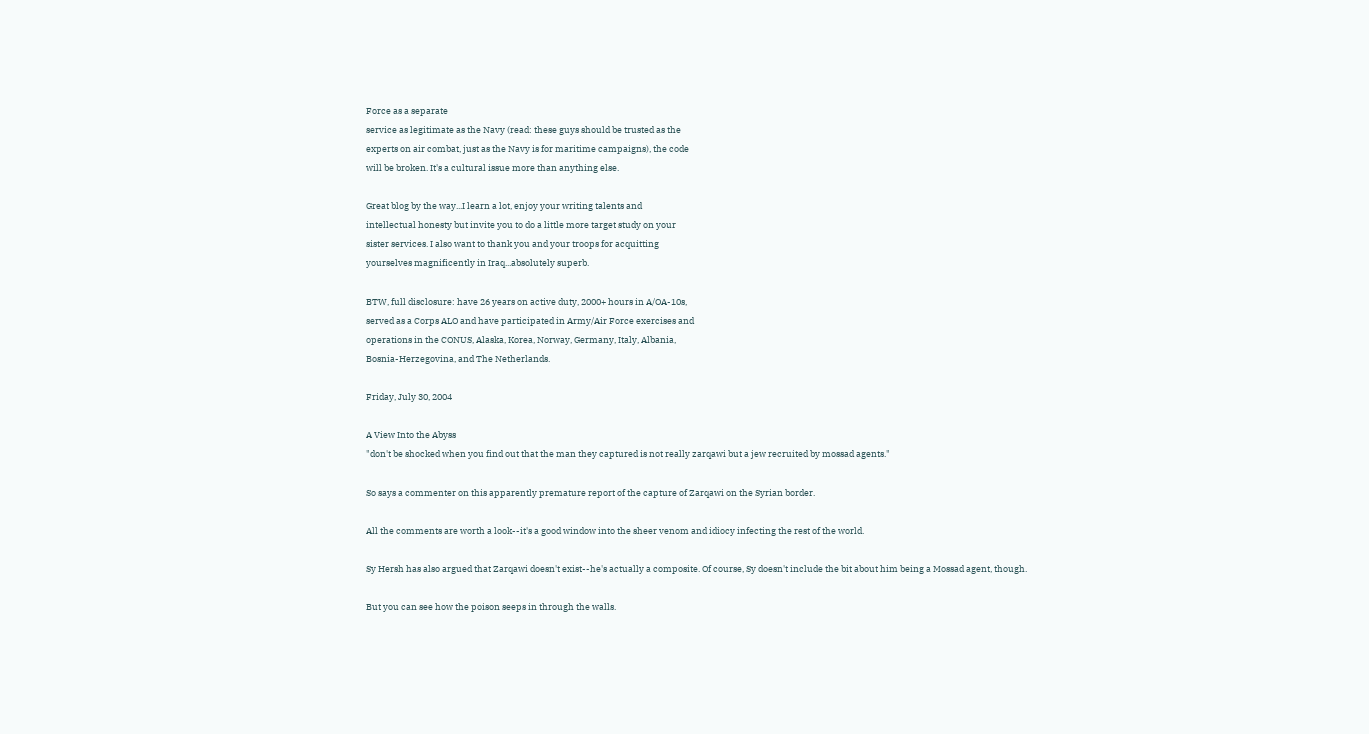Force as a separate
service as legitimate as the Navy (read: these guys should be trusted as the
experts on air combat, just as the Navy is for maritime campaigns), the code
will be broken. It's a cultural issue more than anything else.

Great blog by the way...I learn a lot, enjoy your writing talents and
intellectual honesty but invite you to do a little more target study on your
sister services. I also want to thank you and your troops for acquitting
yourselves magnificently in Iraq...absolutely superb.

BTW, full disclosure: have 26 years on active duty, 2000+ hours in A/OA-10s,
served as a Corps ALO and have participated in Army/Air Force exercises and
operations in the CONUS, Alaska, Korea, Norway, Germany, Italy, Albania,
Bosnia-Herzegovina, and The Netherlands.

Friday, July 30, 2004

A View Into the Abyss
"don't be shocked when you find out that the man they captured is not really zarqawi but a jew recruited by mossad agents."

So says a commenter on this apparently premature report of the capture of Zarqawi on the Syrian border.

All the comments are worth a look--it's a good window into the sheer venom and idiocy infecting the rest of the world.

Sy Hersh has also argued that Zarqawi doesn't exist--he's actually a composite. Of course, Sy doesn't include the bit about him being a Mossad agent, though.

But you can see how the poison seeps in through the walls.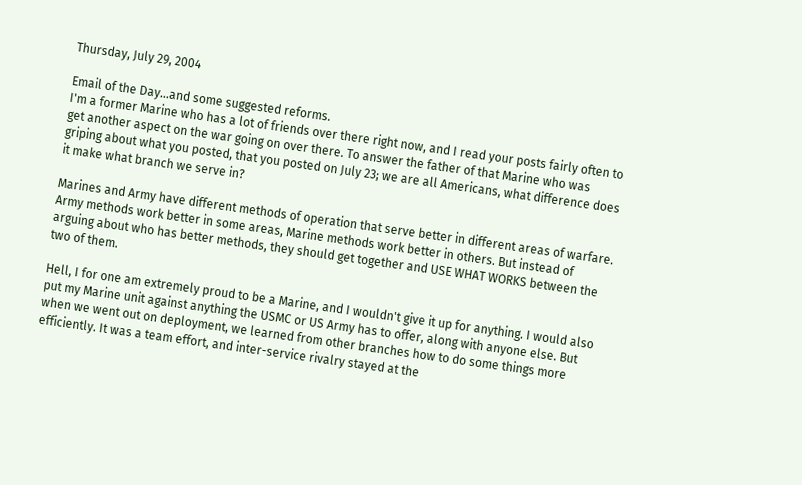Thursday, July 29, 2004

Email of the Day...and some suggested reforms.
I'm a former Marine who has a lot of friends over there right now, and I read your posts fairly often to get another aspect on the war going on over there. To answer the father of that Marine who was griping about what you posted, that you posted on July 23; we are all Americans, what difference does it make what branch we serve in?

Marines and Army have different methods of operation that serve better in different areas of warfare. Army methods work better in some areas, Marine methods work better in others. But instead of arguing about who has better methods, they should get together and USE WHAT WORKS between the two of them.

Hell, I for one am extremely proud to be a Marine, and I wouldn't give it up for anything. I would also put my Marine unit against anything the USMC or US Army has to offer, along with anyone else. But when we went out on deployment, we learned from other branches how to do some things more efficiently. It was a team effort, and inter-service rivalry stayed at the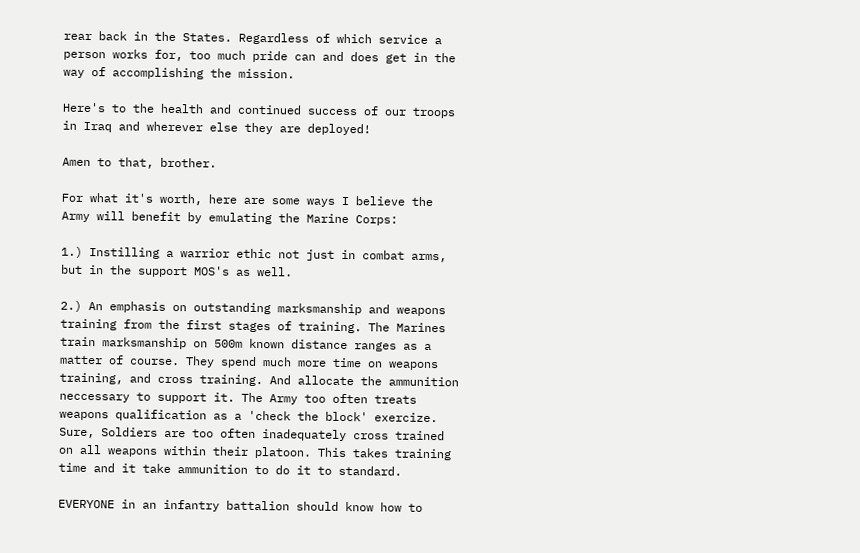rear back in the States. Regardless of which service a person works for, too much pride can and does get in the way of accomplishing the mission.

Here's to the health and continued success of our troops in Iraq and wherever else they are deployed!

Amen to that, brother.

For what it's worth, here are some ways I believe the Army will benefit by emulating the Marine Corps:

1.) Instilling a warrior ethic not just in combat arms, but in the support MOS's as well.

2.) An emphasis on outstanding marksmanship and weapons training from the first stages of training. The Marines train marksmanship on 500m known distance ranges as a matter of course. They spend much more time on weapons training, and cross training. And allocate the ammunition neccessary to support it. The Army too often treats weapons qualification as a 'check the block' exercize. Sure, Soldiers are too often inadequately cross trained on all weapons within their platoon. This takes training time and it take ammunition to do it to standard.

EVERYONE in an infantry battalion should know how to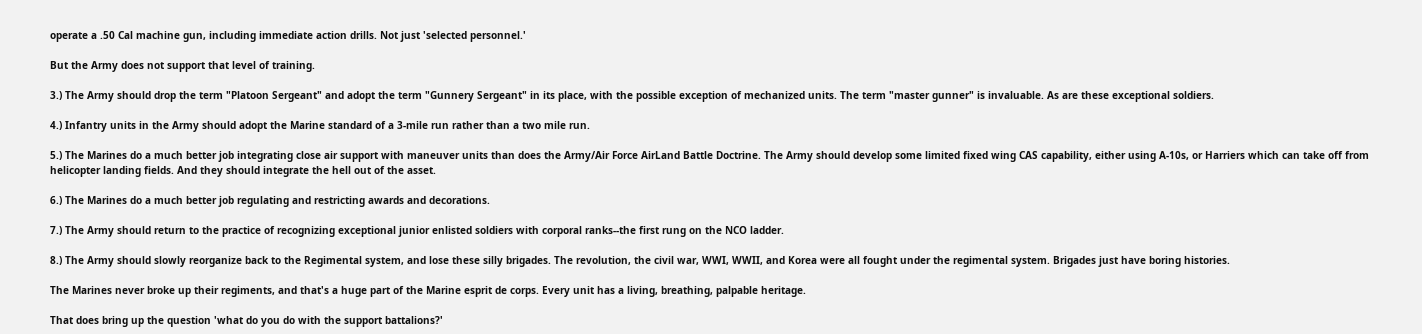operate a .50 Cal machine gun, including immediate action drills. Not just 'selected personnel.'

But the Army does not support that level of training.

3.) The Army should drop the term "Platoon Sergeant" and adopt the term "Gunnery Sergeant" in its place, with the possible exception of mechanized units. The term "master gunner" is invaluable. As are these exceptional soldiers.

4.) Infantry units in the Army should adopt the Marine standard of a 3-mile run rather than a two mile run.

5.) The Marines do a much better job integrating close air support with maneuver units than does the Army/Air Force AirLand Battle Doctrine. The Army should develop some limited fixed wing CAS capability, either using A-10s, or Harriers which can take off from helicopter landing fields. And they should integrate the hell out of the asset.

6.) The Marines do a much better job regulating and restricting awards and decorations.

7.) The Army should return to the practice of recognizing exceptional junior enlisted soldiers with corporal ranks--the first rung on the NCO ladder.

8.) The Army should slowly reorganize back to the Regimental system, and lose these silly brigades. The revolution, the civil war, WWI, WWII, and Korea were all fought under the regimental system. Brigades just have boring histories.

The Marines never broke up their regiments, and that's a huge part of the Marine esprit de corps. Every unit has a living, breathing, palpable heritage.

That does bring up the question 'what do you do with the support battalions?'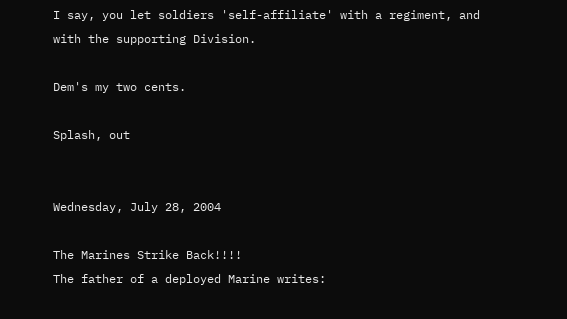I say, you let soldiers 'self-affiliate' with a regiment, and with the supporting Division.

Dem's my two cents.

Splash, out


Wednesday, July 28, 2004

The Marines Strike Back!!!!
The father of a deployed Marine writes: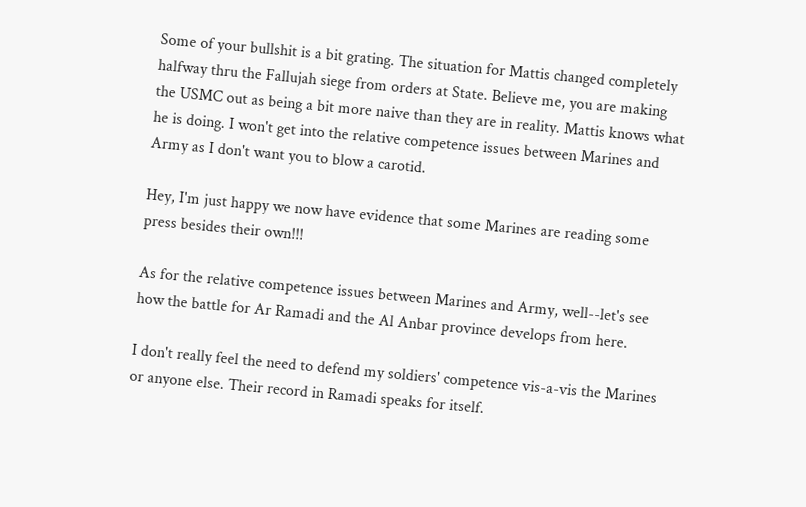Some of your bullshit is a bit grating. The situation for Mattis changed completely halfway thru the Fallujah siege from orders at State. Believe me, you are making the USMC out as being a bit more naive than they are in reality. Mattis knows what he is doing. I won't get into the relative competence issues between Marines and Army as I don't want you to blow a carotid.

Hey, I'm just happy we now have evidence that some Marines are reading some press besides their own!!!

As for the relative competence issues between Marines and Army, well--let's see how the battle for Ar Ramadi and the Al Anbar province develops from here.

I don't really feel the need to defend my soldiers' competence vis-a-vis the Marines or anyone else. Their record in Ramadi speaks for itself.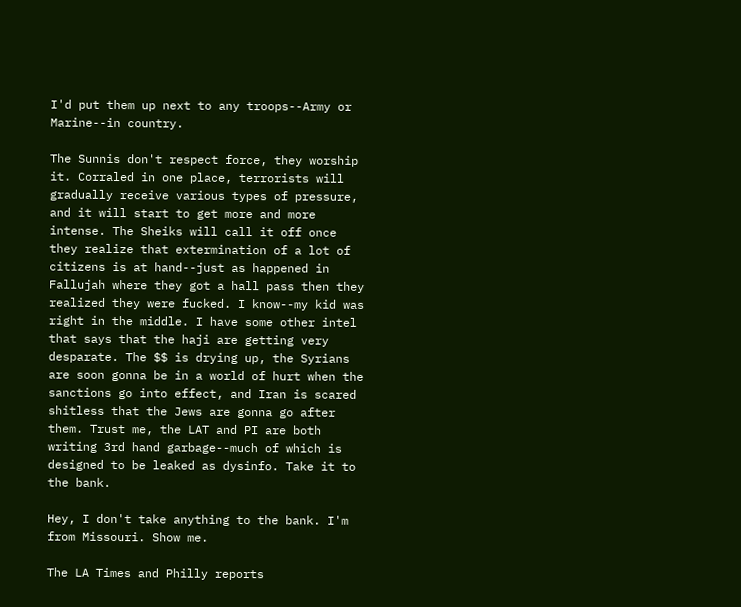I'd put them up next to any troops--Army or Marine--in country.

The Sunnis don't respect force, they worship it. Corraled in one place, terrorists will gradually receive various types of pressure, and it will start to get more and more intense. The Sheiks will call it off once they realize that extermination of a lot of citizens is at hand--just as happened in Fallujah where they got a hall pass then they realized they were fucked. I know--my kid was right in the middle. I have some other intel that says that the haji are getting very desparate. The $$ is drying up, the Syrians are soon gonna be in a world of hurt when the sanctions go into effect, and Iran is scared shitless that the Jews are gonna go after them. Trust me, the LAT and PI are both writing 3rd hand garbage--much of which is designed to be leaked as dysinfo. Take it to the bank.

Hey, I don't take anything to the bank. I'm from Missouri. Show me.

The LA Times and Philly reports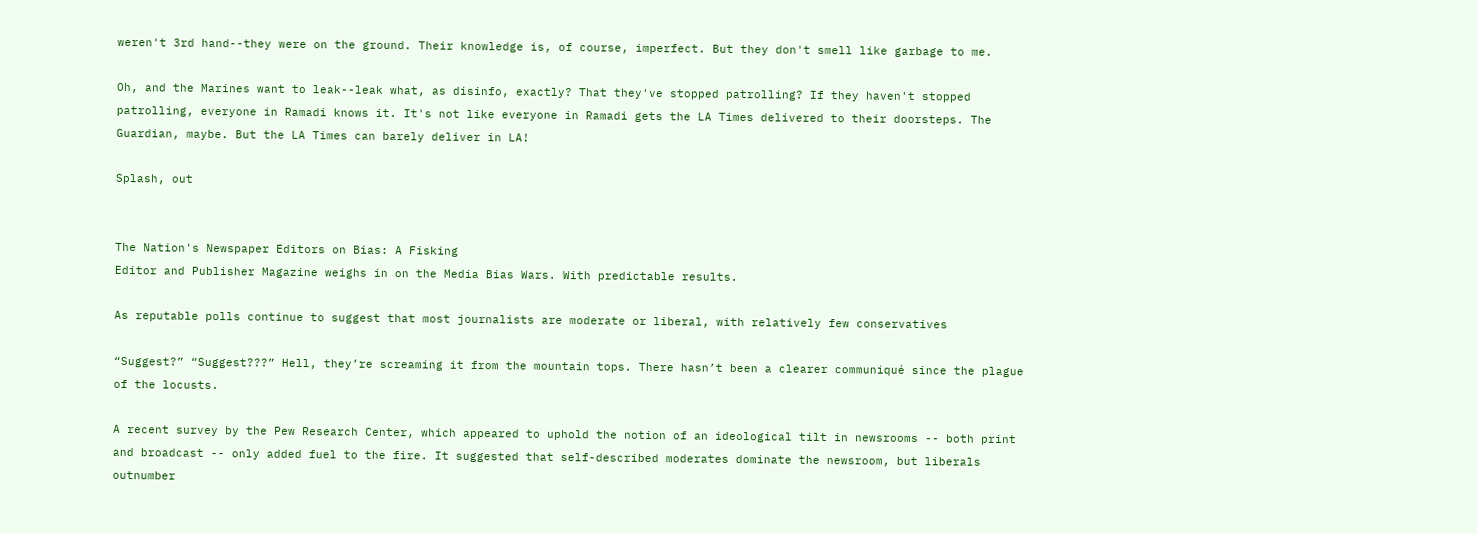weren't 3rd hand--they were on the ground. Their knowledge is, of course, imperfect. But they don't smell like garbage to me.

Oh, and the Marines want to leak--leak what, as disinfo, exactly? That they've stopped patrolling? If they haven't stopped patrolling, everyone in Ramadi knows it. It's not like everyone in Ramadi gets the LA Times delivered to their doorsteps. The Guardian, maybe. But the LA Times can barely deliver in LA!

Splash, out


The Nation's Newspaper Editors on Bias: A Fisking
Editor and Publisher Magazine weighs in on the Media Bias Wars. With predictable results.

As reputable polls continue to suggest that most journalists are moderate or liberal, with relatively few conservatives

“Suggest?” “Suggest???” Hell, they’re screaming it from the mountain tops. There hasn’t been a clearer communiqué since the plague of the locusts.

A recent survey by the Pew Research Center, which appeared to uphold the notion of an ideological tilt in newsrooms -- both print and broadcast -- only added fuel to the fire. It suggested that self-described moderates dominate the newsroom, but liberals outnumber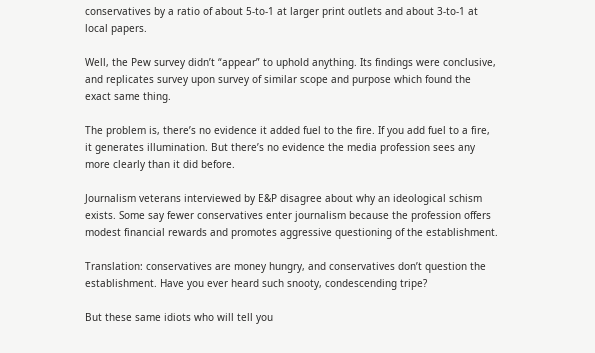conservatives by a ratio of about 5-to-1 at larger print outlets and about 3-to-1 at local papers.

Well, the Pew survey didn’t “appear” to uphold anything. Its findings were conclusive, and replicates survey upon survey of similar scope and purpose which found the exact same thing.

The problem is, there’s no evidence it added fuel to the fire. If you add fuel to a fire, it generates illumination. But there’s no evidence the media profession sees any more clearly than it did before.

Journalism veterans interviewed by E&P disagree about why an ideological schism exists. Some say fewer conservatives enter journalism because the profession offers modest financial rewards and promotes aggressive questioning of the establishment.

Translation: conservatives are money hungry, and conservatives don’t question the establishment. Have you ever heard such snooty, condescending tripe?

But these same idiots who will tell you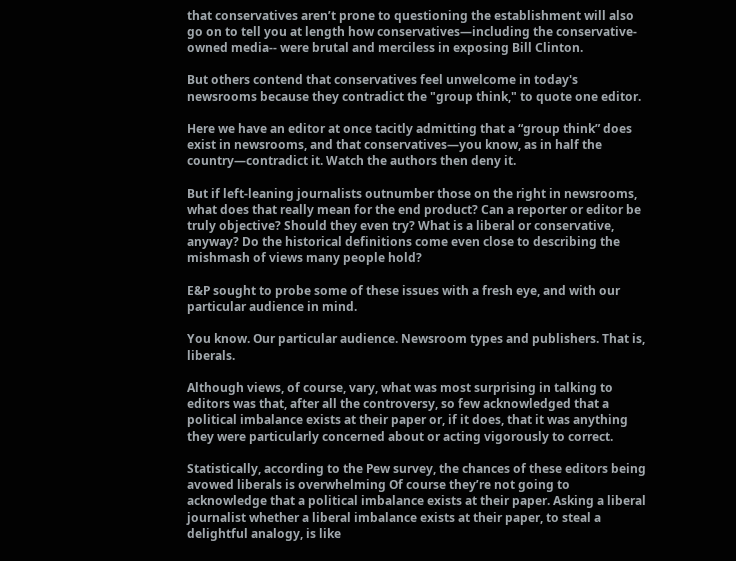that conservatives aren’t prone to questioning the establishment will also go on to tell you at length how conservatives—including the conservative-owned media-- were brutal and merciless in exposing Bill Clinton.

But others contend that conservatives feel unwelcome in today's newsrooms because they contradict the "group think," to quote one editor.

Here we have an editor at once tacitly admitting that a “group think” does exist in newsrooms, and that conservatives—you know, as in half the country—contradict it. Watch the authors then deny it.

But if left-leaning journalists outnumber those on the right in newsrooms, what does that really mean for the end product? Can a reporter or editor be truly objective? Should they even try? What is a liberal or conservative, anyway? Do the historical definitions come even close to describing the mishmash of views many people hold?

E&P sought to probe some of these issues with a fresh eye, and with our particular audience in mind.

You know. Our particular audience. Newsroom types and publishers. That is, liberals.

Although views, of course, vary, what was most surprising in talking to editors was that, after all the controversy, so few acknowledged that a political imbalance exists at their paper or, if it does, that it was anything they were particularly concerned about or acting vigorously to correct.

Statistically, according to the Pew survey, the chances of these editors being avowed liberals is overwhelming Of course they’re not going to acknowledge that a political imbalance exists at their paper. Asking a liberal journalist whether a liberal imbalance exists at their paper, to steal a delightful analogy, is like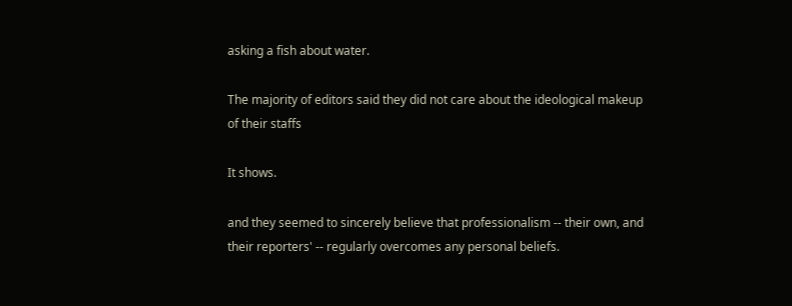asking a fish about water.

The majority of editors said they did not care about the ideological makeup of their staffs

It shows.

and they seemed to sincerely believe that professionalism -- their own, and their reporters' -- regularly overcomes any personal beliefs.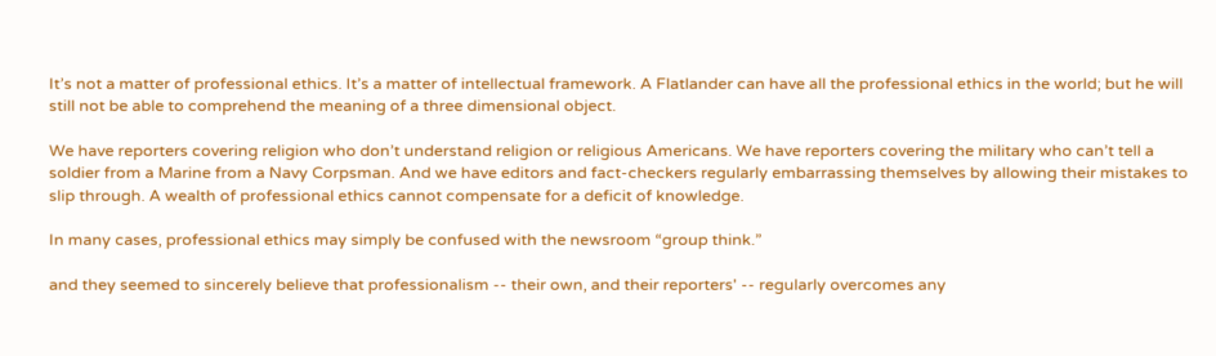It’s not a matter of professional ethics. It’s a matter of intellectual framework. A Flatlander can have all the professional ethics in the world; but he will still not be able to comprehend the meaning of a three dimensional object.

We have reporters covering religion who don’t understand religion or religious Americans. We have reporters covering the military who can’t tell a soldier from a Marine from a Navy Corpsman. And we have editors and fact-checkers regularly embarrassing themselves by allowing their mistakes to slip through. A wealth of professional ethics cannot compensate for a deficit of knowledge.

In many cases, professional ethics may simply be confused with the newsroom “group think.”

and they seemed to sincerely believe that professionalism -- their own, and their reporters' -- regularly overcomes any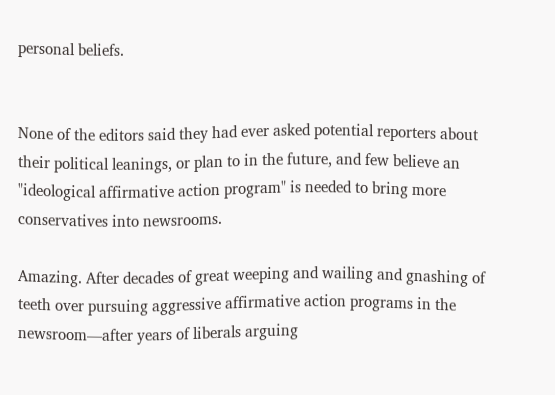personal beliefs.


None of the editors said they had ever asked potential reporters about their political leanings, or plan to in the future, and few believe an "ideological affirmative action program" is needed to bring more conservatives into newsrooms.

Amazing. After decades of great weeping and wailing and gnashing of teeth over pursuing aggressive affirmative action programs in the newsroom—after years of liberals arguing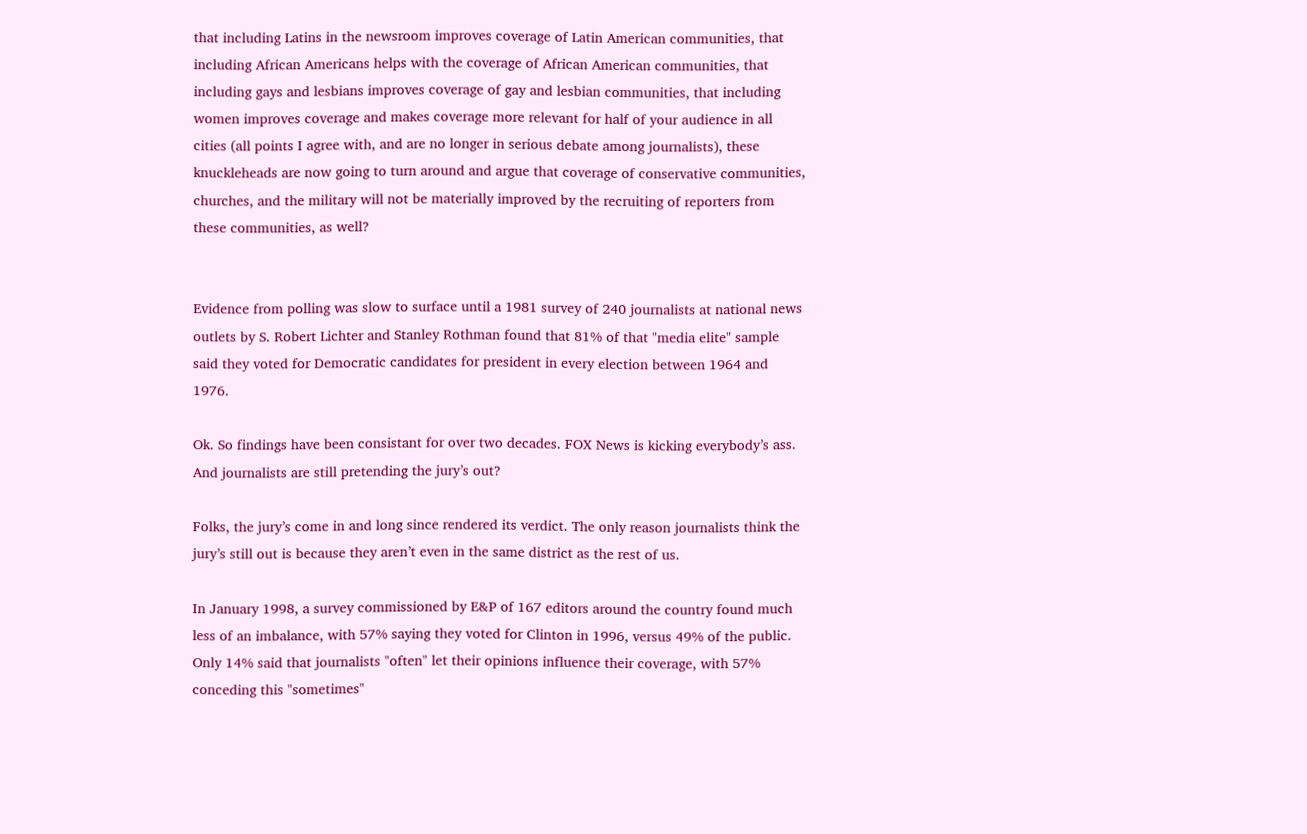that including Latins in the newsroom improves coverage of Latin American communities, that including African Americans helps with the coverage of African American communities, that including gays and lesbians improves coverage of gay and lesbian communities, that including women improves coverage and makes coverage more relevant for half of your audience in all cities (all points I agree with, and are no longer in serious debate among journalists), these knuckleheads are now going to turn around and argue that coverage of conservative communities, churches, and the military will not be materially improved by the recruiting of reporters from these communities, as well?


Evidence from polling was slow to surface until a 1981 survey of 240 journalists at national news outlets by S. Robert Lichter and Stanley Rothman found that 81% of that "media elite" sample said they voted for Democratic candidates for president in every election between 1964 and 1976.

Ok. So findings have been consistant for over two decades. FOX News is kicking everybody’s ass. And journalists are still pretending the jury’s out?

Folks, the jury’s come in and long since rendered its verdict. The only reason journalists think the jury’s still out is because they aren’t even in the same district as the rest of us.

In January 1998, a survey commissioned by E&P of 167 editors around the country found much less of an imbalance, with 57% saying they voted for Clinton in 1996, versus 49% of the public. Only 14% said that journalists "often" let their opinions influence their coverage, with 57% conceding this "sometimes"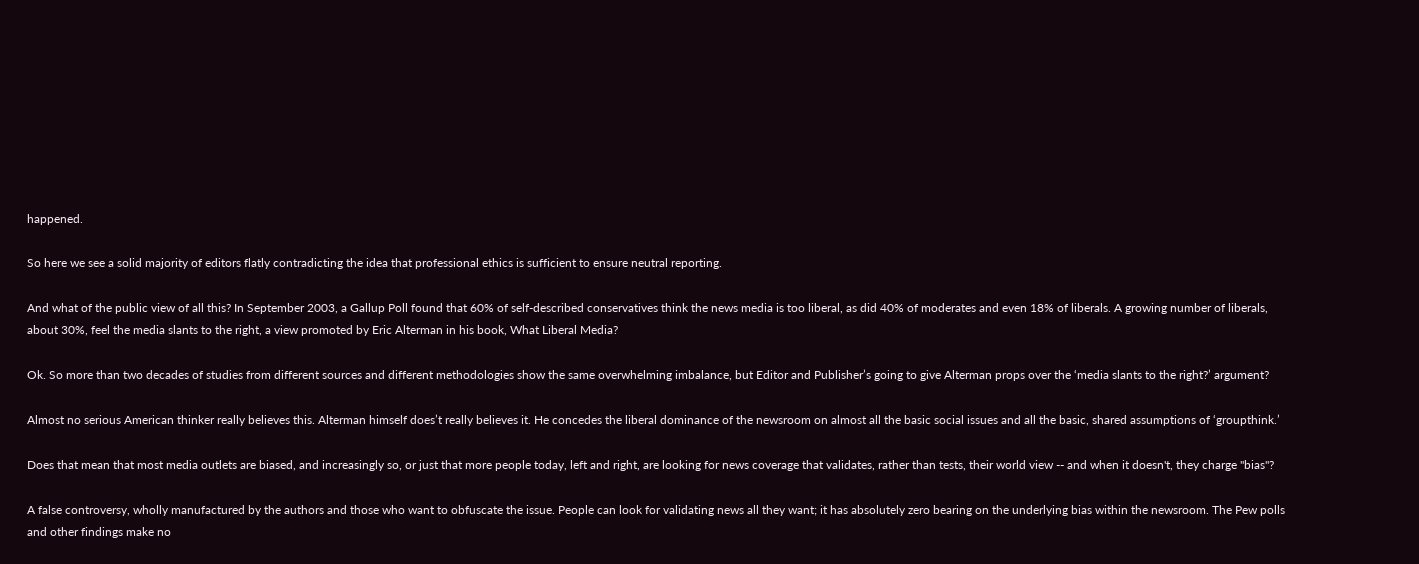happened.

So here we see a solid majority of editors flatly contradicting the idea that professional ethics is sufficient to ensure neutral reporting.

And what of the public view of all this? In September 2003, a Gallup Poll found that 60% of self-described conservatives think the news media is too liberal, as did 40% of moderates and even 18% of liberals. A growing number of liberals, about 30%, feel the media slants to the right, a view promoted by Eric Alterman in his book, What Liberal Media?

Ok. So more than two decades of studies from different sources and different methodologies show the same overwhelming imbalance, but Editor and Publisher’s going to give Alterman props over the ‘media slants to the right?’ argument?

Almost no serious American thinker really believes this. Alterman himself does’t really believes it. He concedes the liberal dominance of the newsroom on almost all the basic social issues and all the basic, shared assumptions of ‘groupthink.’

Does that mean that most media outlets are biased, and increasingly so, or just that more people today, left and right, are looking for news coverage that validates, rather than tests, their world view -- and when it doesn't, they charge "bias"?

A false controversy, wholly manufactured by the authors and those who want to obfuscate the issue. People can look for validating news all they want; it has absolutely zero bearing on the underlying bias within the newsroom. The Pew polls and other findings make no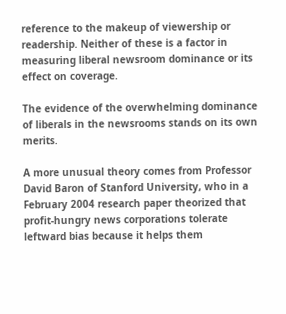reference to the makeup of viewership or readership. Neither of these is a factor in measuring liberal newsroom dominance or its effect on coverage.

The evidence of the overwhelming dominance of liberals in the newsrooms stands on its own merits.

A more unusual theory comes from Professor David Baron of Stanford University, who in a February 2004 research paper theorized that profit-hungry news corporations tolerate leftward bias because it helps them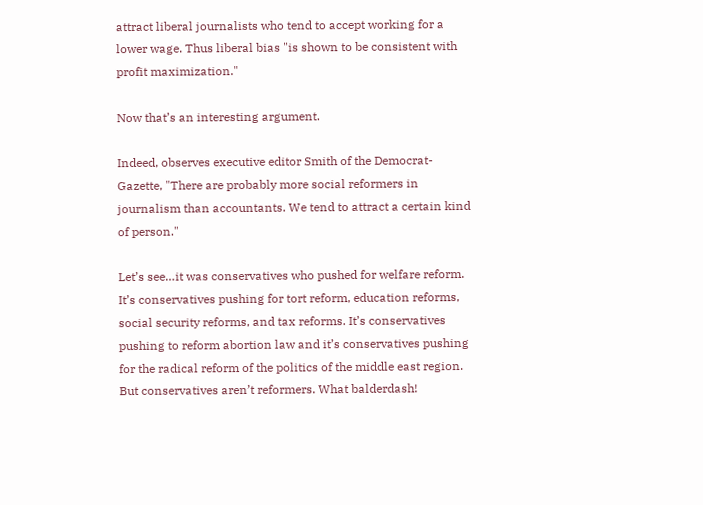attract liberal journalists who tend to accept working for a lower wage. Thus liberal bias "is shown to be consistent with profit maximization."

Now that’s an interesting argument.

Indeed, observes executive editor Smith of the Democrat-Gazette, "There are probably more social reformers in journalism than accountants. We tend to attract a certain kind of person."

Let’s see…it was conservatives who pushed for welfare reform. It’s conservatives pushing for tort reform, education reforms, social security reforms, and tax reforms. It’s conservatives pushing to reform abortion law and it’s conservatives pushing for the radical reform of the politics of the middle east region. But conservatives aren’t reformers. What balderdash!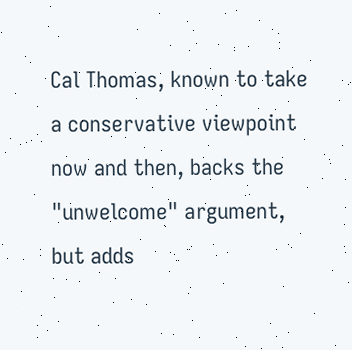Cal Thomas, known to take a conservative viewpoint now and then, backs the "unwelcome" argument, but adds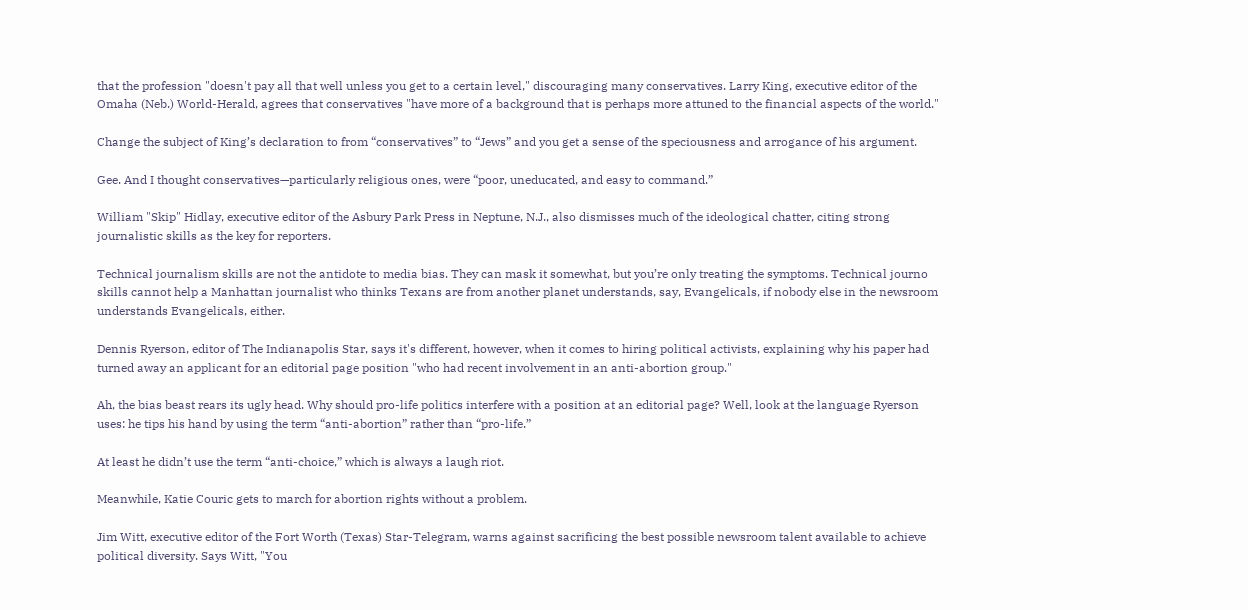that the profession "doesn't pay all that well unless you get to a certain level," discouraging many conservatives. Larry King, executive editor of the Omaha (Neb.) World-Herald, agrees that conservatives "have more of a background that is perhaps more attuned to the financial aspects of the world."

Change the subject of King’s declaration to from “conservatives” to “Jews” and you get a sense of the speciousness and arrogance of his argument.

Gee. And I thought conservatives—particularly religious ones, were “poor, uneducated, and easy to command.”

William "Skip" Hidlay, executive editor of the Asbury Park Press in Neptune, N.J., also dismisses much of the ideological chatter, citing strong journalistic skills as the key for reporters.

Technical journalism skills are not the antidote to media bias. They can mask it somewhat, but you’re only treating the symptoms. Technical journo skills cannot help a Manhattan journalist who thinks Texans are from another planet understands, say, Evangelicals, if nobody else in the newsroom understands Evangelicals, either.

Dennis Ryerson, editor of The Indianapolis Star, says it's different, however, when it comes to hiring political activists, explaining why his paper had turned away an applicant for an editorial page position "who had recent involvement in an anti-abortion group."

Ah, the bias beast rears its ugly head. Why should pro-life politics interfere with a position at an editorial page? Well, look at the language Ryerson uses: he tips his hand by using the term “anti-abortion” rather than “pro-life.”

At least he didn’t use the term “anti-choice,” which is always a laugh riot.

Meanwhile, Katie Couric gets to march for abortion rights without a problem.

Jim Witt, executive editor of the Fort Worth (Texas) Star-Telegram, warns against sacrificing the best possible newsroom talent available to achieve political diversity. Says Witt, "You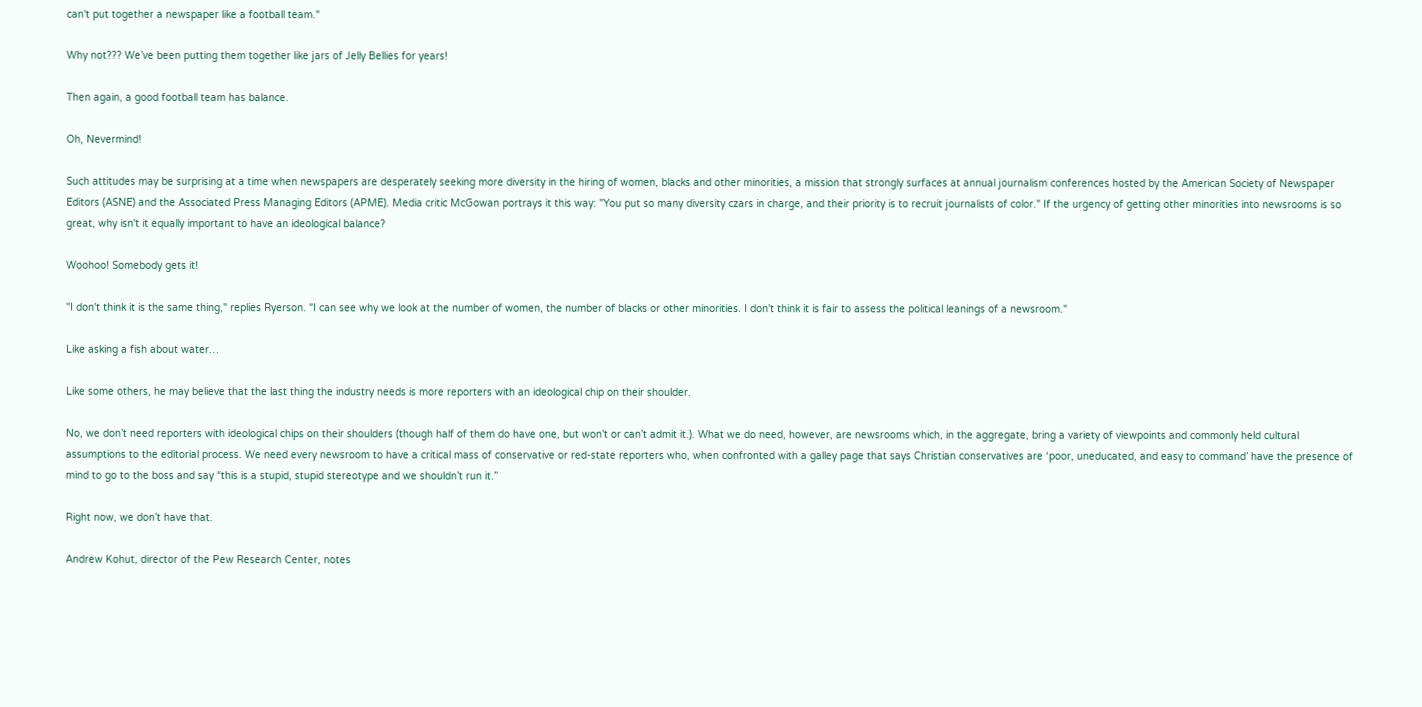can't put together a newspaper like a football team."

Why not??? We’ve been putting them together like jars of Jelly Bellies for years!

Then again, a good football team has balance.

Oh, Nevermind!

Such attitudes may be surprising at a time when newspapers are desperately seeking more diversity in the hiring of women, blacks and other minorities, a mission that strongly surfaces at annual journalism conferences hosted by the American Society of Newspaper Editors (ASNE) and the Associated Press Managing Editors (APME). Media critic McGowan portrays it this way: "You put so many diversity czars in charge, and their priority is to recruit journalists of color." If the urgency of getting other minorities into newsrooms is so great, why isn't it equally important to have an ideological balance?

Woohoo! Somebody gets it!

"I don't think it is the same thing," replies Ryerson. "I can see why we look at the number of women, the number of blacks or other minorities. I don't think it is fair to assess the political leanings of a newsroom."

Like asking a fish about water…

Like some others, he may believe that the last thing the industry needs is more reporters with an ideological chip on their shoulder.

No, we don’t need reporters with ideological chips on their shoulders (though half of them do have one, but won’t or can’t admit it.). What we do need, however, are newsrooms which, in the aggregate, bring a variety of viewpoints and commonly held cultural assumptions to the editorial process. We need every newsroom to have a critical mass of conservative or red-state reporters who, when confronted with a galley page that says Christian conservatives are ‘poor, uneducated, and easy to command’ have the presence of mind to go to the boss and say “this is a stupid, stupid stereotype and we shouldn’t run it.”

Right now, we don’t have that.

Andrew Kohut, director of the Pew Research Center, notes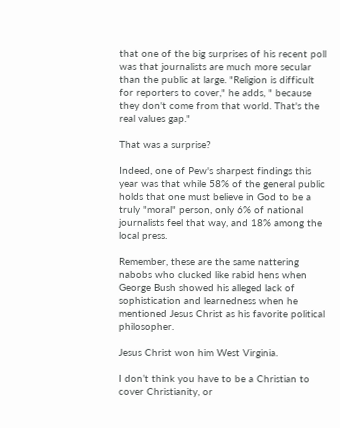that one of the big surprises of his recent poll was that journalists are much more secular than the public at large. "Religion is difficult for reporters to cover," he adds, " because they don't come from that world. That's the real values gap."

That was a surprise?

Indeed, one of Pew's sharpest findings this year was that while 58% of the general public holds that one must believe in God to be a truly "moral" person, only 6% of national journalists feel that way, and 18% among the local press.

Remember, these are the same nattering nabobs who clucked like rabid hens when George Bush showed his alleged lack of sophistication and learnedness when he mentioned Jesus Christ as his favorite political philosopher.

Jesus Christ won him West Virginia.

I don’t think you have to be a Christian to cover Christianity, or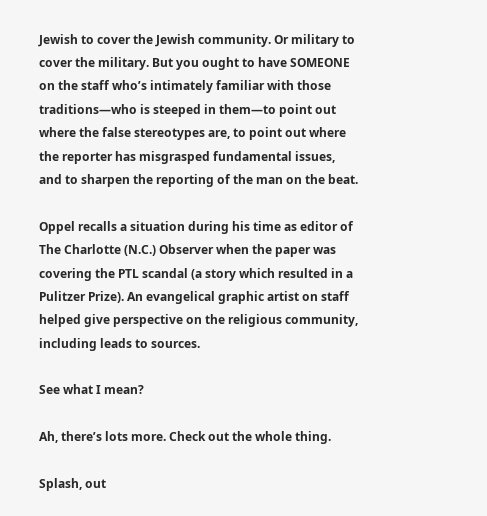Jewish to cover the Jewish community. Or military to cover the military. But you ought to have SOMEONE on the staff who’s intimately familiar with those traditions—who is steeped in them—to point out where the false stereotypes are, to point out where the reporter has misgrasped fundamental issues, and to sharpen the reporting of the man on the beat.

Oppel recalls a situation during his time as editor of The Charlotte (N.C.) Observer when the paper was covering the PTL scandal (a story which resulted in a Pulitzer Prize). An evangelical graphic artist on staff helped give perspective on the religious community, including leads to sources.

See what I mean?

Ah, there’s lots more. Check out the whole thing.

Splash, out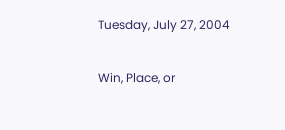Tuesday, July 27, 2004

Win, Place, or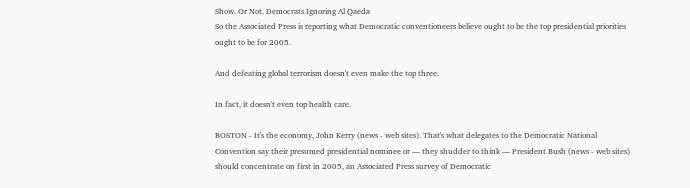Show. Or Not. Democrats Ignoring Al Qaeda
So the Associated Press is reporting what Democratic conventioneers believe ought to be the top presidential priorities ought to be for 2005.

And defeating global terrorism doesn't even make the top three.

In fact, it doesn't even top health care.

BOSTON - It's the economy, John Kerry (news - web sites). That's what delegates to the Democratic National Convention say their presumed presidential nominee or — they shudder to think — President Bush (news - web sites) should concentrate on first in 2005, an Associated Press survey of Democratic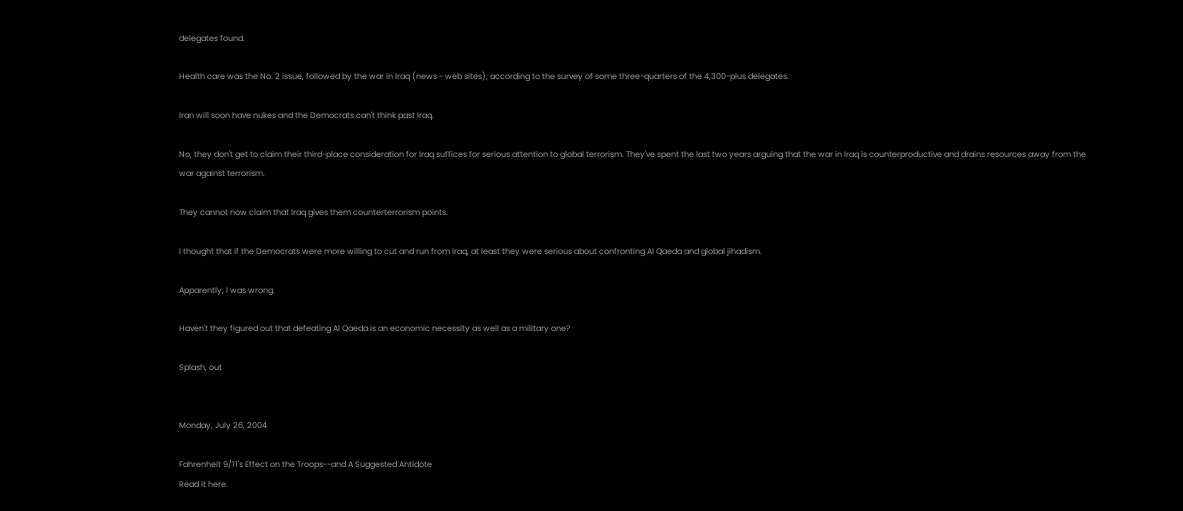delegates found.

Health care was the No. 2 issue, followed by the war in Iraq (news - web sites), according to the survey of some three-quarters of the 4,300-plus delegates.

Iran will soon have nukes and the Democrats can't think past Iraq.

No, they don't get to claim their third-place consideration for Iraq suffices for serious attention to global terrorism. They've spent the last two years arguing that the war in Iraq is counterproductive and drains resources away from the war against terrorism.

They cannot now claim that Iraq gives them counterterrorism points.

I thought that if the Democrats were more willing to cut and run from Iraq, at least they were serious about confronting Al Qaeda and global jihadism.

Apparently, I was wrong.

Haven't they figured out that defeating Al Qaeda is an economic necessity as well as a military one?

Splash, out


Monday, July 26, 2004

Fahrenheit 9/11's Effect on the Troops--and A Suggested Antidote
Read it here.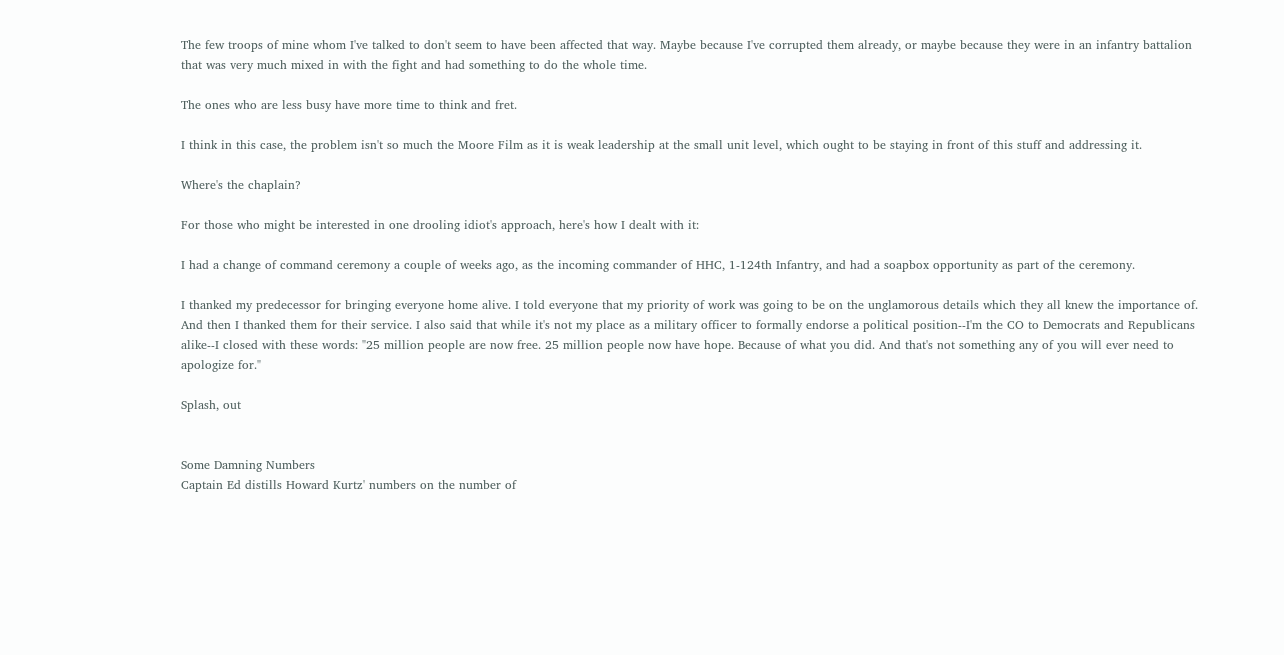The few troops of mine whom I've talked to don't seem to have been affected that way. Maybe because I've corrupted them already, or maybe because they were in an infantry battalion that was very much mixed in with the fight and had something to do the whole time.

The ones who are less busy have more time to think and fret.

I think in this case, the problem isn't so much the Moore Film as it is weak leadership at the small unit level, which ought to be staying in front of this stuff and addressing it.

Where's the chaplain?

For those who might be interested in one drooling idiot's approach, here's how I dealt with it:

I had a change of command ceremony a couple of weeks ago, as the incoming commander of HHC, 1-124th Infantry, and had a soapbox opportunity as part of the ceremony.

I thanked my predecessor for bringing everyone home alive. I told everyone that my priority of work was going to be on the unglamorous details which they all knew the importance of. And then I thanked them for their service. I also said that while it's not my place as a military officer to formally endorse a political position--I'm the CO to Democrats and Republicans alike--I closed with these words: "25 million people are now free. 25 million people now have hope. Because of what you did. And that's not something any of you will ever need to apologize for."

Splash, out


Some Damning Numbers
Captain Ed distills Howard Kurtz' numbers on the number of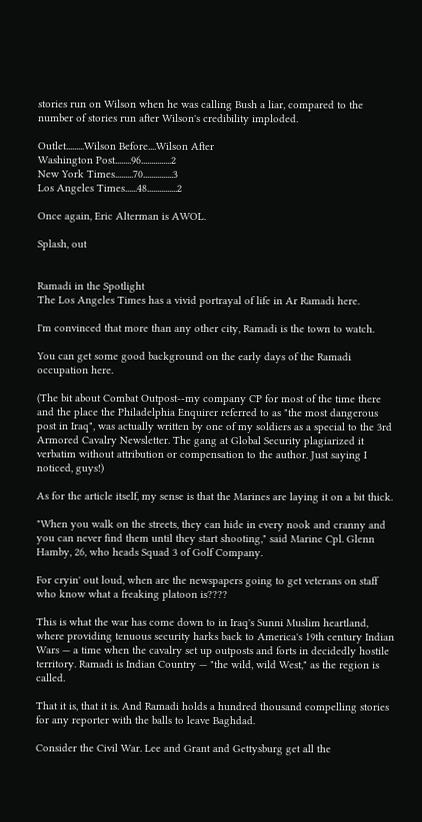stories run on Wilson when he was calling Bush a liar, compared to the number of stories run after Wilson's credibility imploded.

Outlet.........Wilson Before....Wilson After
Washington Post........96...............2
New York Times.........70...............3
Los Angeles Times......48...............2

Once again, Eric Alterman is AWOL.

Splash, out


Ramadi in the Spotlight
The Los Angeles Times has a vivid portrayal of life in Ar Ramadi here.

I'm convinced that more than any other city, Ramadi is the town to watch.

You can get some good background on the early days of the Ramadi occupation here.

(The bit about Combat Outpost--my company CP for most of the time there and the place the Philadelphia Enquirer referred to as "the most dangerous post in Iraq", was actually written by one of my soldiers as a special to the 3rd Armored Cavalry Newsletter. The gang at Global Security plagiarized it verbatim without attribution or compensation to the author. Just saying I noticed, guys!)

As for the article itself, my sense is that the Marines are laying it on a bit thick.

"When you walk on the streets, they can hide in every nook and cranny and you can never find them until they start shooting," said Marine Cpl. Glenn Hamby, 26, who heads Squad 3 of Golf Company.

For cryin' out loud, when are the newspapers going to get veterans on staff who know what a freaking platoon is????

This is what the war has come down to in Iraq's Sunni Muslim heartland, where providing tenuous security harks back to America's 19th century Indian Wars — a time when the cavalry set up outposts and forts in decidedly hostile territory. Ramadi is Indian Country — "the wild, wild West," as the region is called.

That it is, that it is. And Ramadi holds a hundred thousand compelling stories for any reporter with the balls to leave Baghdad.

Consider the Civil War. Lee and Grant and Gettysburg get all the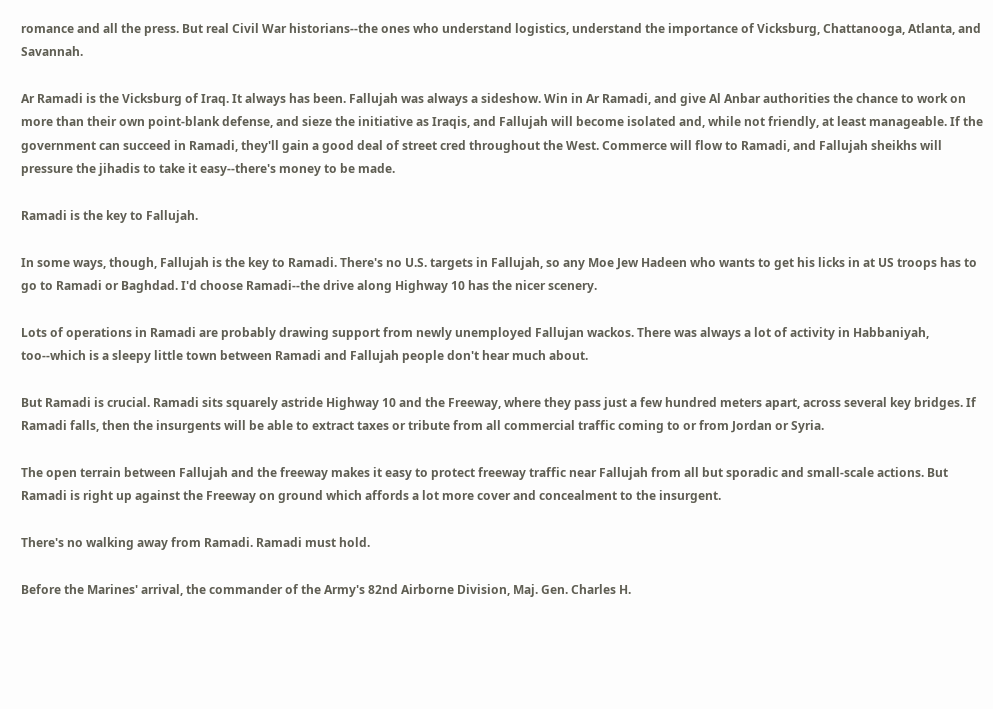romance and all the press. But real Civil War historians--the ones who understand logistics, understand the importance of Vicksburg, Chattanooga, Atlanta, and Savannah.

Ar Ramadi is the Vicksburg of Iraq. It always has been. Fallujah was always a sideshow. Win in Ar Ramadi, and give Al Anbar authorities the chance to work on more than their own point-blank defense, and sieze the initiative as Iraqis, and Fallujah will become isolated and, while not friendly, at least manageable. If the government can succeed in Ramadi, they'll gain a good deal of street cred throughout the West. Commerce will flow to Ramadi, and Fallujah sheikhs will pressure the jihadis to take it easy--there's money to be made.

Ramadi is the key to Fallujah.

In some ways, though, Fallujah is the key to Ramadi. There's no U.S. targets in Fallujah, so any Moe Jew Hadeen who wants to get his licks in at US troops has to go to Ramadi or Baghdad. I'd choose Ramadi--the drive along Highway 10 has the nicer scenery.

Lots of operations in Ramadi are probably drawing support from newly unemployed Fallujan wackos. There was always a lot of activity in Habbaniyah, too--which is a sleepy little town between Ramadi and Fallujah people don't hear much about.

But Ramadi is crucial. Ramadi sits squarely astride Highway 10 and the Freeway, where they pass just a few hundred meters apart, across several key bridges. If Ramadi falls, then the insurgents will be able to extract taxes or tribute from all commercial traffic coming to or from Jordan or Syria.

The open terrain between Fallujah and the freeway makes it easy to protect freeway traffic near Fallujah from all but sporadic and small-scale actions. But Ramadi is right up against the Freeway on ground which affords a lot more cover and concealment to the insurgent.

There's no walking away from Ramadi. Ramadi must hold.

Before the Marines' arrival, the commander of the Army's 82nd Airborne Division, Maj. Gen. Charles H.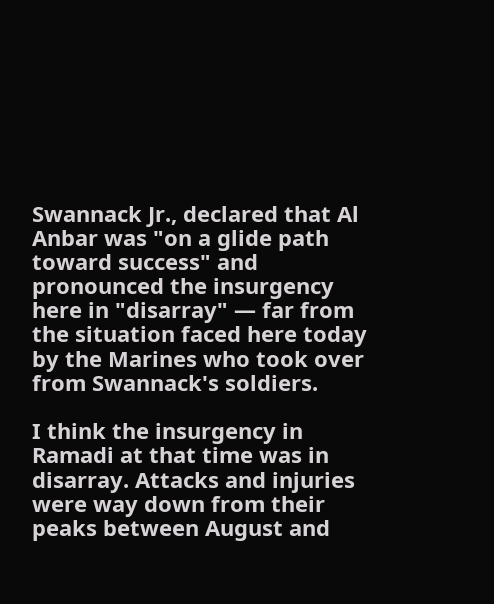Swannack Jr., declared that Al Anbar was "on a glide path toward success" and pronounced the insurgency here in "disarray" — far from the situation faced here today by the Marines who took over from Swannack's soldiers.

I think the insurgency in Ramadi at that time was in disarray. Attacks and injuries were way down from their peaks between August and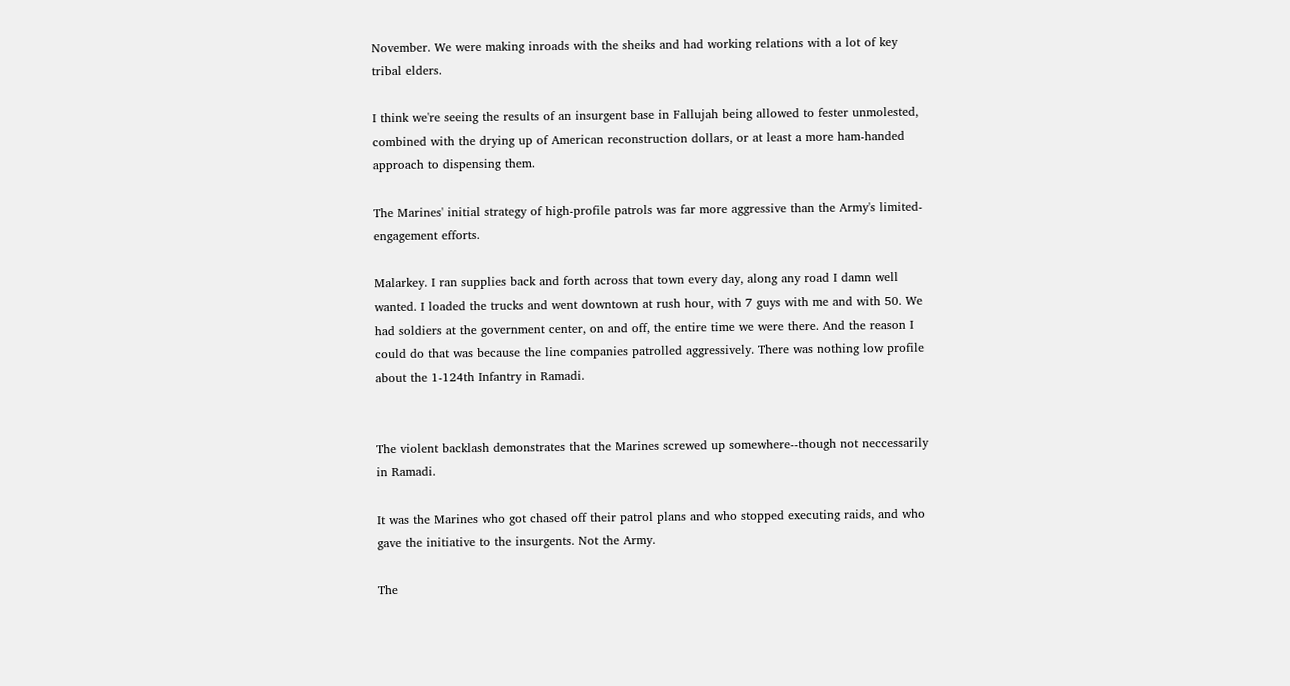November. We were making inroads with the sheiks and had working relations with a lot of key tribal elders.

I think we're seeing the results of an insurgent base in Fallujah being allowed to fester unmolested, combined with the drying up of American reconstruction dollars, or at least a more ham-handed approach to dispensing them.

The Marines' initial strategy of high-profile patrols was far more aggressive than the Army's limited-engagement efforts.

Malarkey. I ran supplies back and forth across that town every day, along any road I damn well wanted. I loaded the trucks and went downtown at rush hour, with 7 guys with me and with 50. We had soldiers at the government center, on and off, the entire time we were there. And the reason I could do that was because the line companies patrolled aggressively. There was nothing low profile about the 1-124th Infantry in Ramadi.


The violent backlash demonstrates that the Marines screwed up somewhere--though not neccessarily in Ramadi.

It was the Marines who got chased off their patrol plans and who stopped executing raids, and who gave the initiative to the insurgents. Not the Army.

The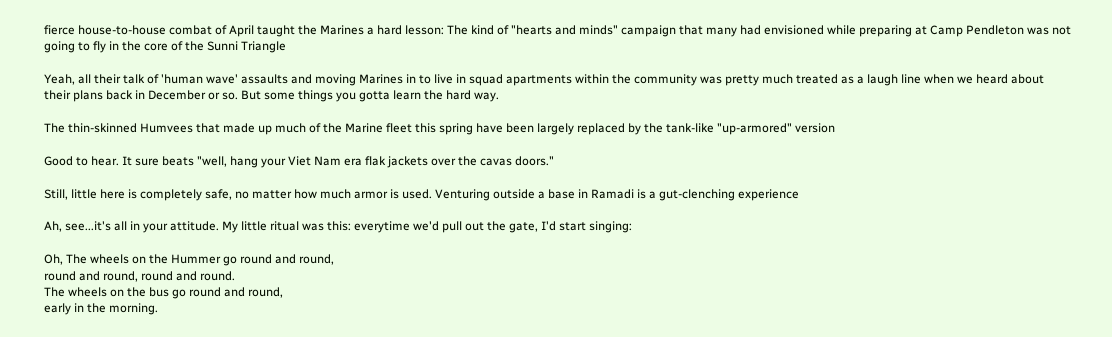fierce house-to-house combat of April taught the Marines a hard lesson: The kind of "hearts and minds" campaign that many had envisioned while preparing at Camp Pendleton was not going to fly in the core of the Sunni Triangle

Yeah, all their talk of 'human wave' assaults and moving Marines in to live in squad apartments within the community was pretty much treated as a laugh line when we heard about their plans back in December or so. But some things you gotta learn the hard way.

The thin-skinned Humvees that made up much of the Marine fleet this spring have been largely replaced by the tank-like "up-armored" version

Good to hear. It sure beats "well, hang your Viet Nam era flak jackets over the cavas doors."

Still, little here is completely safe, no matter how much armor is used. Venturing outside a base in Ramadi is a gut-clenching experience

Ah, see...it's all in your attitude. My little ritual was this: everytime we'd pull out the gate, I'd start singing:

Oh, The wheels on the Hummer go round and round,
round and round, round and round.
The wheels on the bus go round and round,
early in the morning.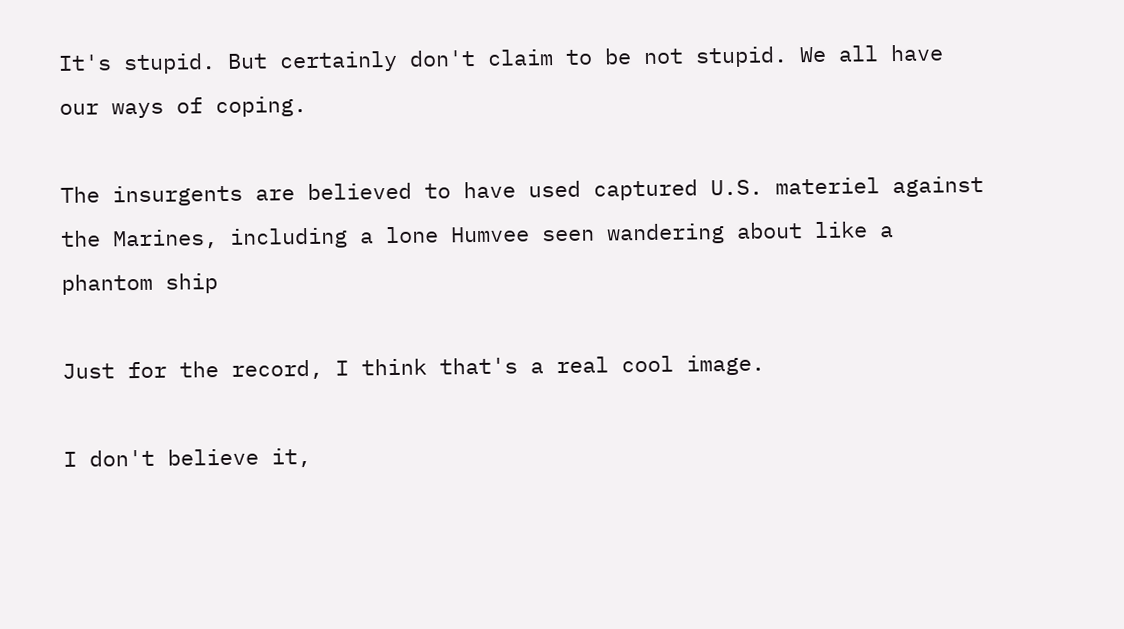It's stupid. But certainly don't claim to be not stupid. We all have our ways of coping.

The insurgents are believed to have used captured U.S. materiel against the Marines, including a lone Humvee seen wandering about like a phantom ship

Just for the record, I think that's a real cool image.

I don't believe it,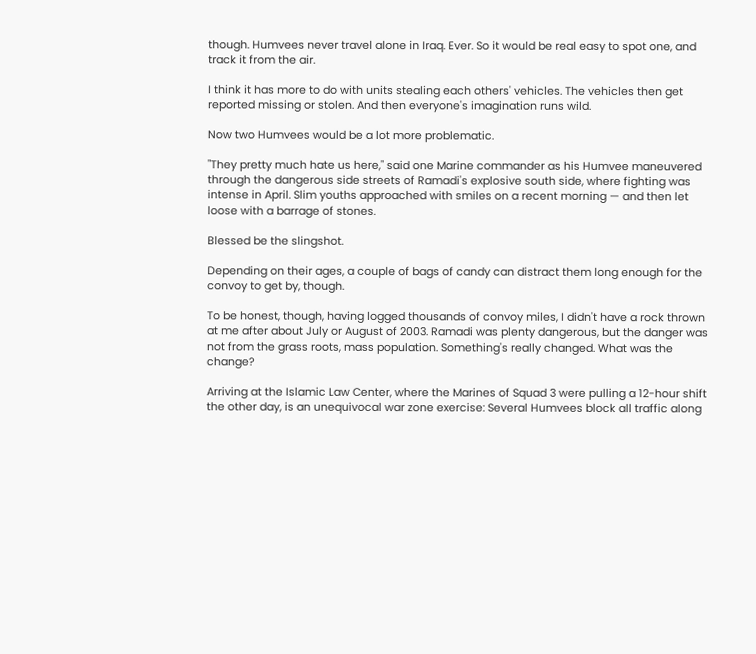though. Humvees never travel alone in Iraq. Ever. So it would be real easy to spot one, and track it from the air.

I think it has more to do with units stealing each others' vehicles. The vehicles then get reported missing or stolen. And then everyone's imagination runs wild.

Now two Humvees would be a lot more problematic.

"They pretty much hate us here," said one Marine commander as his Humvee maneuvered through the dangerous side streets of Ramadi's explosive south side, where fighting was intense in April. Slim youths approached with smiles on a recent morning — and then let loose with a barrage of stones.

Blessed be the slingshot.

Depending on their ages, a couple of bags of candy can distract them long enough for the convoy to get by, though.

To be honest, though, having logged thousands of convoy miles, I didn't have a rock thrown at me after about July or August of 2003. Ramadi was plenty dangerous, but the danger was not from the grass roots, mass population. Something's really changed. What was the change?

Arriving at the Islamic Law Center, where the Marines of Squad 3 were pulling a 12-hour shift the other day, is an unequivocal war zone exercise: Several Humvees block all traffic along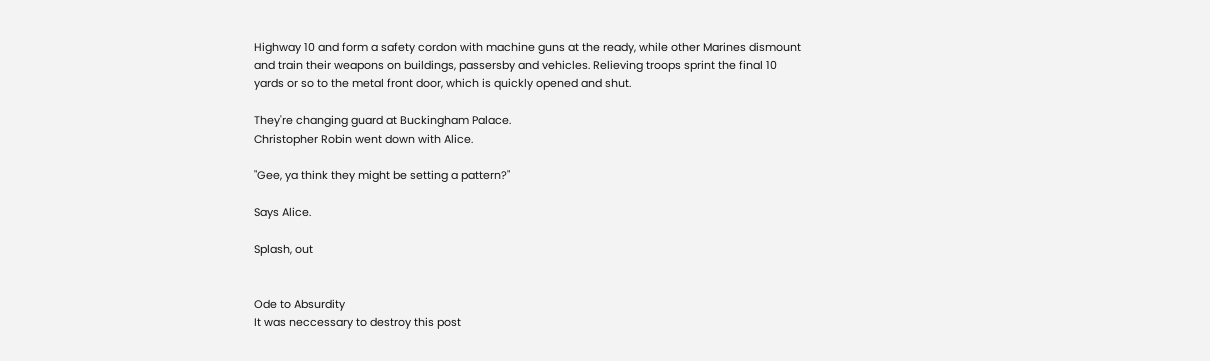Highway 10 and form a safety cordon with machine guns at the ready, while other Marines dismount and train their weapons on buildings, passersby and vehicles. Relieving troops sprint the final 10 yards or so to the metal front door, which is quickly opened and shut.

They're changing guard at Buckingham Palace.
Christopher Robin went down with Alice.

"Gee, ya think they might be setting a pattern?"

Says Alice.

Splash, out


Ode to Absurdity
It was neccessary to destroy this post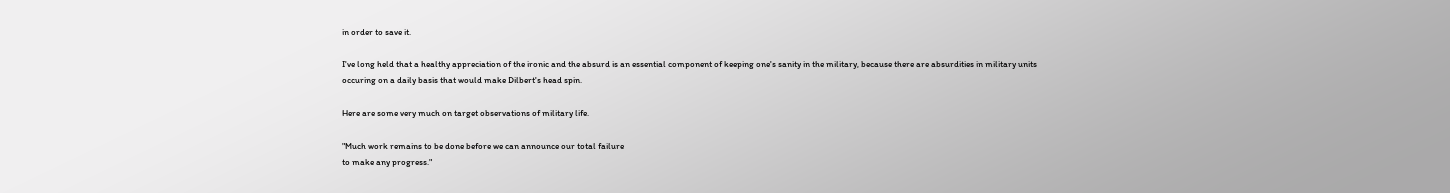in order to save it.

I've long held that a healthy appreciation of the ironic and the absurd is an essential component of keeping one's sanity in the military, because there are absurdities in military units occuring on a daily basis that would make Dilbert's head spin.

Here are some very much on target observations of military life.

"Much work remains to be done before we can announce our total failure
to make any progress."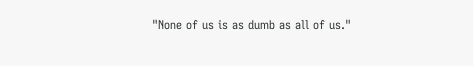"None of us is as dumb as all of us."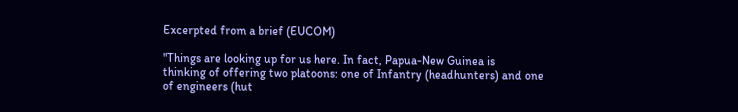Excerpted from a brief (EUCOM)

"Things are looking up for us here. In fact, Papua-New Guinea is
thinking of offering two platoons: one of Infantry (headhunters) and one
of engineers (hut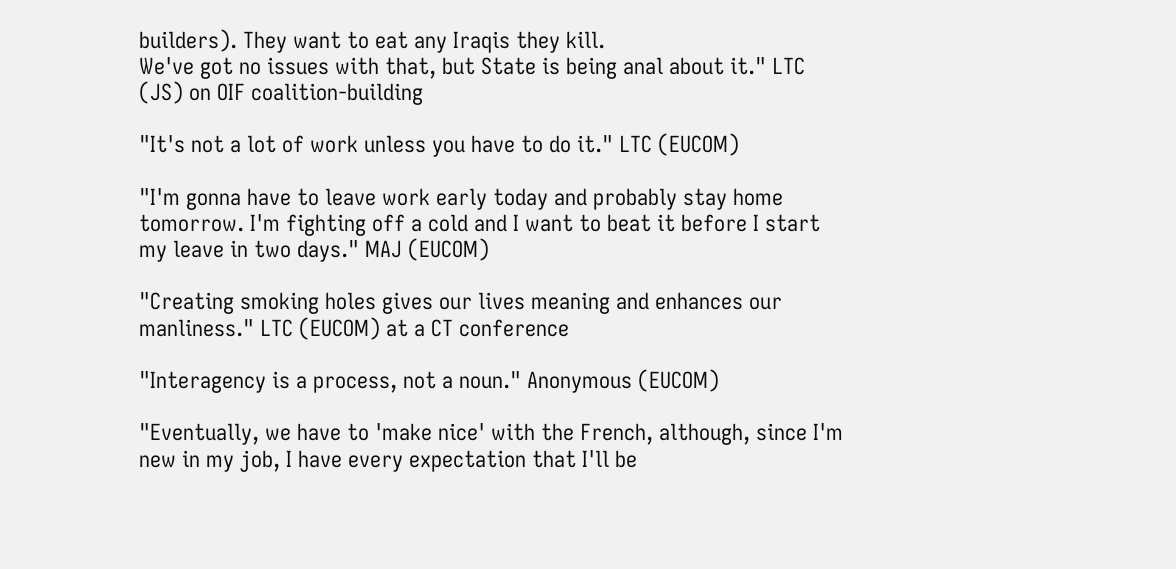builders). They want to eat any Iraqis they kill.
We've got no issues with that, but State is being anal about it." LTC
(JS) on OIF coalition-building

"It's not a lot of work unless you have to do it." LTC (EUCOM)

"I'm gonna have to leave work early today and probably stay home
tomorrow. I'm fighting off a cold and I want to beat it before I start
my leave in two days." MAJ (EUCOM)

"Creating smoking holes gives our lives meaning and enhances our
manliness." LTC (EUCOM) at a CT conference

"Interagency is a process, not a noun." Anonymous (EUCOM)

"Eventually, we have to 'make nice' with the French, although, since I'm
new in my job, I have every expectation that I'll be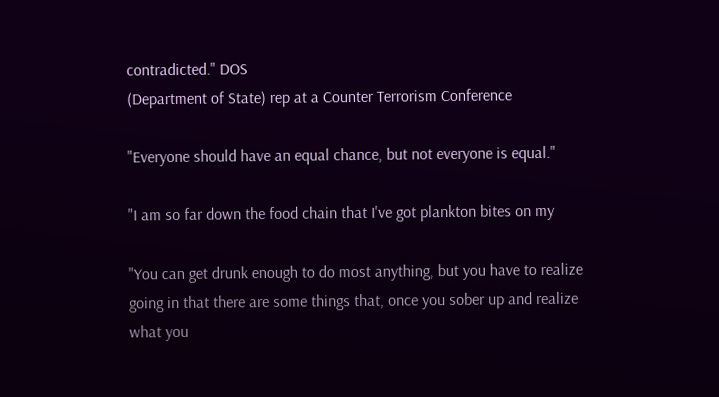contradicted." DOS
(Department of State) rep at a Counter Terrorism Conference

"Everyone should have an equal chance, but not everyone is equal."

"I am so far down the food chain that I've got plankton bites on my

"You can get drunk enough to do most anything, but you have to realize
going in that there are some things that, once you sober up and realize
what you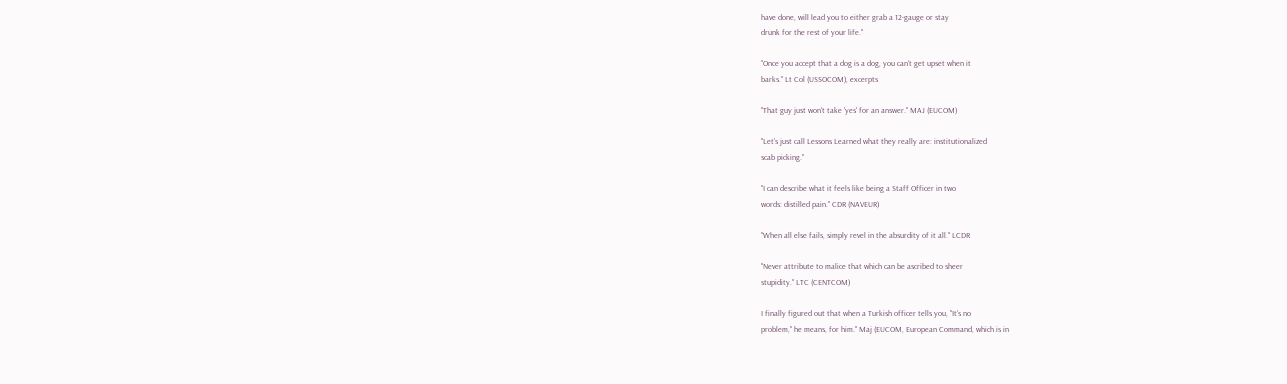have done, will lead you to either grab a 12-gauge or stay
drunk for the rest of your life."

"Once you accept that a dog is a dog, you can't get upset when it
barks." Lt Col (USSOCOM), excerpts

"That guy just won't take 'yes' for an answer." MAJ (EUCOM)

"Let's just call Lessons Learned what they really are: institutionalized
scab picking."

"I can describe what it feels like being a Staff Officer in two
words: distilled pain." CDR (NAVEUR)

"When all else fails, simply revel in the absurdity of it all." LCDR

"Never attribute to malice that which can be ascribed to sheer
stupidity." LTC (CENTCOM)

I finally figured out that when a Turkish officer tells you, "It's no
problem," he means, for him." Maj (EUCOM, European Command, which is in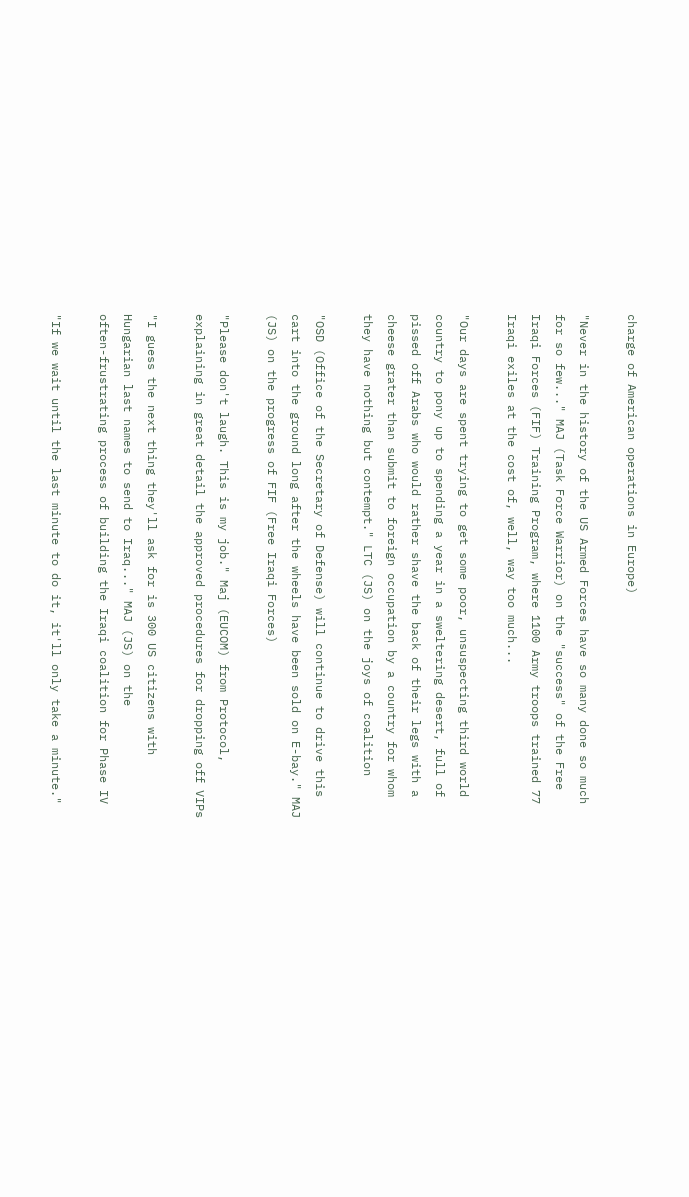charge of American operations in Europe)

"Never in the history of the US Armed Forces have so many done so much
for so few..." MAJ (Task Force Warrior) on the "success" of the Free
Iraqi Forces (FIF) Training Program, where 1100 Army troops trained 77
Iraqi exiles at the cost of, well, way too much...

"Our days are spent trying to get some poor, unsuspecting third world
country to pony up to spending a year in a sweltering desert, full of
pissed off Arabs who would rather shave the back of their legs with a
cheese grater than submit to foreign occupation by a country for whom
they have nothing but contempt." LTC (JS) on the joys of coalition

"OSD (Office of the Secretary of Defense) will continue to drive this
cart into the ground long after the wheels have been sold on E-bay." MAJ
(JS) on the progress of FIF (Free Iraqi Forces)

"Please don't laugh. This is my job." Maj (EUCOM) from Protocol,
explaining in great detail the approved procedures for dropping off VIPs

"I guess the next thing they'll ask for is 300 US citizens with
Hungarian last names to send to Iraq..." MAJ (JS) on the
often-frustrating process of building the Iraqi coalition for Phase IV

"If we wait until the last minute to do it, it'll only take a minute."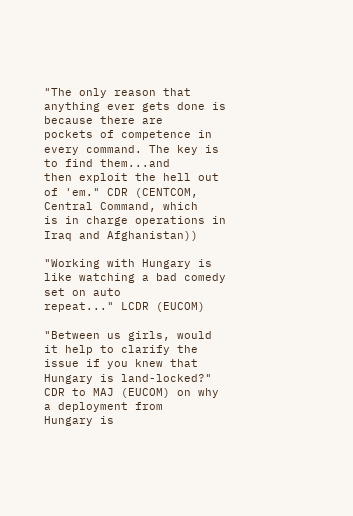"The only reason that anything ever gets done is because there are
pockets of competence in every command. The key is to find them...and
then exploit the hell out of 'em." CDR (CENTCOM, Central Command, which
is in charge operations in Iraq and Afghanistan))

"Working with Hungary is like watching a bad comedy set on auto
repeat..." LCDR (EUCOM)

"Between us girls, would it help to clarify the issue if you knew that
Hungary is land-locked?" CDR to MAJ (EUCOM) on why a deployment from
Hungary is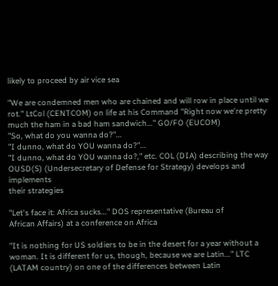likely to proceed by air vice sea

"We are condemned men who are chained and will row in place until we
rot." LtCol (CENTCOM) on life at his Command "Right now we're pretty
much the ham in a bad ham sandwich..." GO/FO (EUCOM)
"So, what do you wanna do?"...
"I dunno, what do YOU wanna do?"...
"I dunno, what do YOU wanna do?," etc. COL (DIA) describing the way
OUSD(S) (Undersecretary of Defense for Strategy) develops and implements
their strategies

"Let's face it: Africa sucks..." DOS representative (Bureau of
African Affairs) at a conference on Africa

"It is nothing for US soldiers to be in the desert for a year without a
woman. It is different for us, though, because we are Latin..." LTC
(LATAM country) on one of the differences between Latin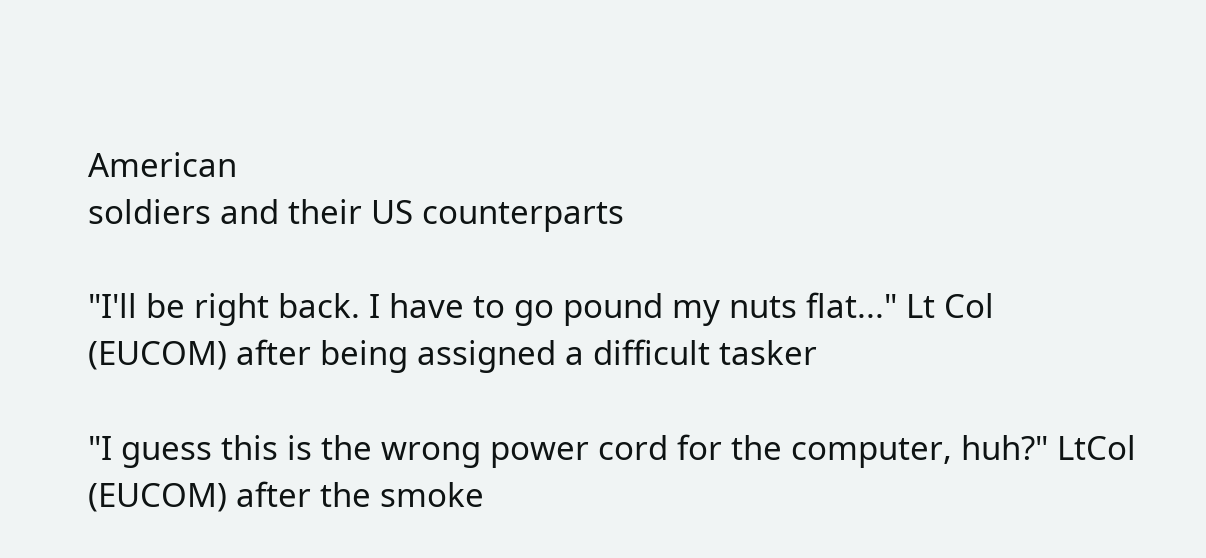American
soldiers and their US counterparts

"I'll be right back. I have to go pound my nuts flat..." Lt Col
(EUCOM) after being assigned a difficult tasker

"I guess this is the wrong power cord for the computer, huh?" LtCol
(EUCOM) after the smoke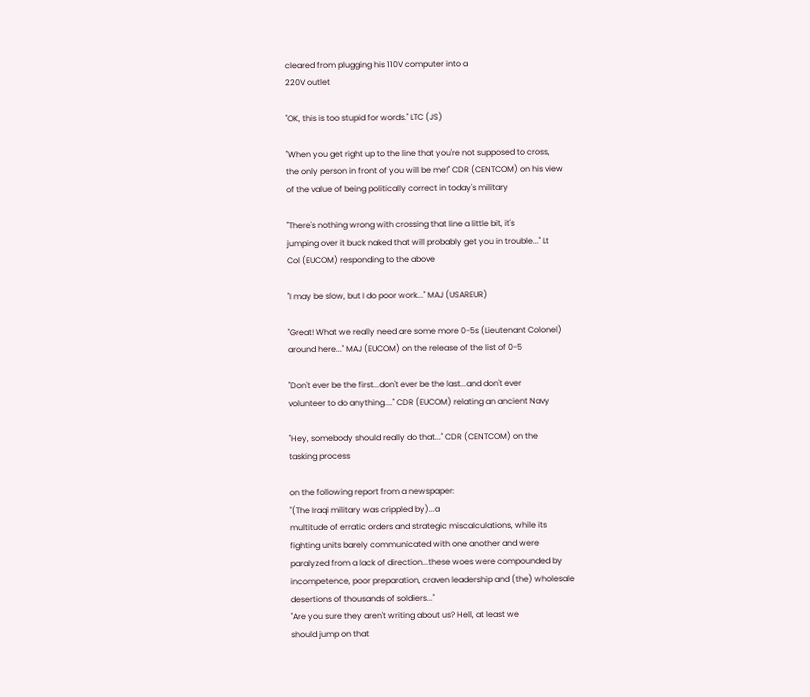cleared from plugging his 110V computer into a
220V outlet

"OK, this is too stupid for words." LTC (JS)

"When you get right up to the line that you're not supposed to cross,
the only person in front of you will be me!" CDR (CENTCOM) on his view
of the value of being politically correct in today's military

"There's nothing wrong with crossing that line a little bit, it's
jumping over it buck naked that will probably get you in trouble..." Lt
Col (EUCOM) responding to the above

"I may be slow, but I do poor work..." MAJ (USAREUR)

"Great! What we really need are some more 0-5s (Lieutenant Colonel)
around here..." MAJ (EUCOM) on the release of the list of 0-5

"Don't ever be the first...don't ever be the last...and don't ever
volunteer to do anything...." CDR (EUCOM) relating an ancient Navy

"Hey, somebody should really do that..." CDR (CENTCOM) on the
tasking process

on the following report from a newspaper:
"(The Iraqi military was crippled by)...a
multitude of erratic orders and strategic miscalculations, while its
fighting units barely communicated with one another and were
paralyzed from a lack of direction...these woes were compounded by
incompetence, poor preparation, craven leadership and (the) wholesale
desertions of thousands of soldiers..."
"Are you sure they aren't writing about us? Hell, at least we
should jump on that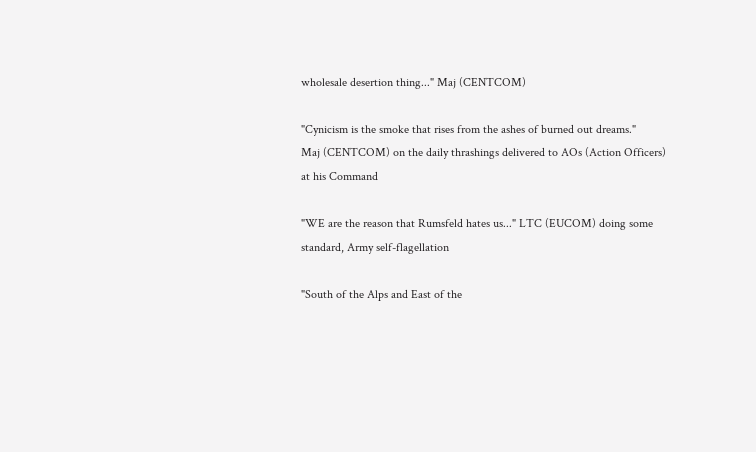wholesale desertion thing..." Maj (CENTCOM)

"Cynicism is the smoke that rises from the ashes of burned out dreams."
Maj (CENTCOM) on the daily thrashings delivered to AOs (Action Officers)
at his Command

"WE are the reason that Rumsfeld hates us..." LTC (EUCOM) doing some
standard, Army self-flagellation

"South of the Alps and East of the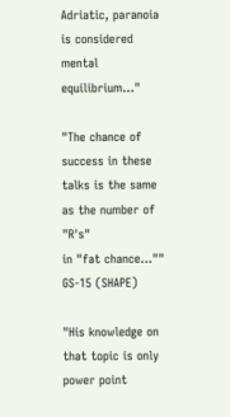Adriatic, paranoia is considered
mental equilibrium..."

"The chance of success in these talks is the same as the number of "R's"
in "fat chance..."" GS-15 (SHAPE)

"His knowledge on that topic is only power point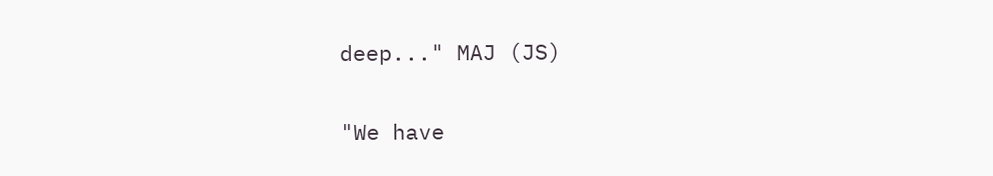deep..." MAJ (JS)

"We have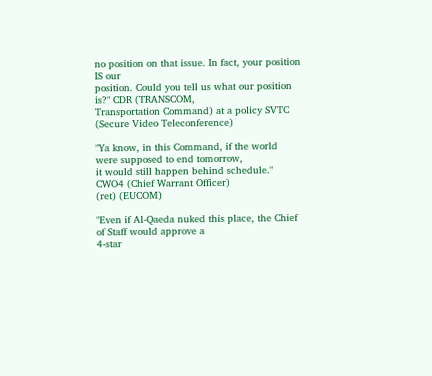no position on that issue. In fact, your position IS our
position. Could you tell us what our position is?" CDR (TRANSCOM,
Transportation Command) at a policy SVTC (Secure Video Teleconference)

"Ya know, in this Command, if the world were supposed to end tomorrow,
it would still happen behind schedule." CWO4 (Chief Warrant Officer)
(ret) (EUCOM)

"Even if Al-Qaeda nuked this place, the Chief of Staff would approve a
4-star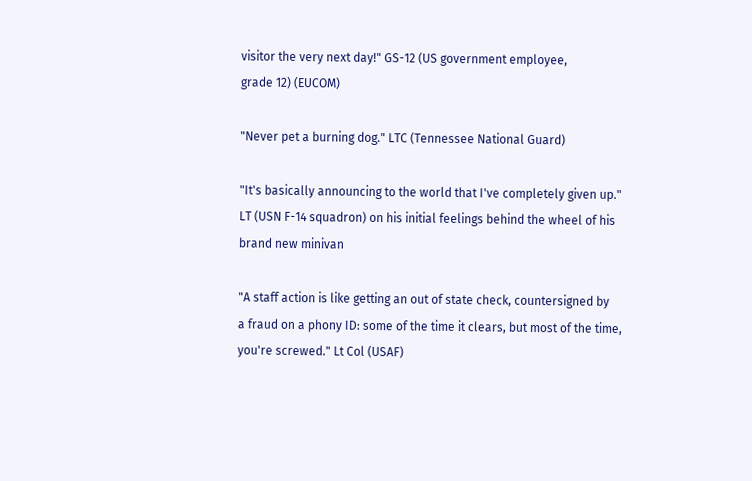visitor the very next day!" GS-12 (US government employee,
grade 12) (EUCOM)

"Never pet a burning dog." LTC (Tennessee National Guard)

"It's basically announcing to the world that I've completely given up."
LT (USN F-14 squadron) on his initial feelings behind the wheel of his
brand new minivan

"A staff action is like getting an out of state check, countersigned by
a fraud on a phony ID: some of the time it clears, but most of the time,
you're screwed." Lt Col (USAF)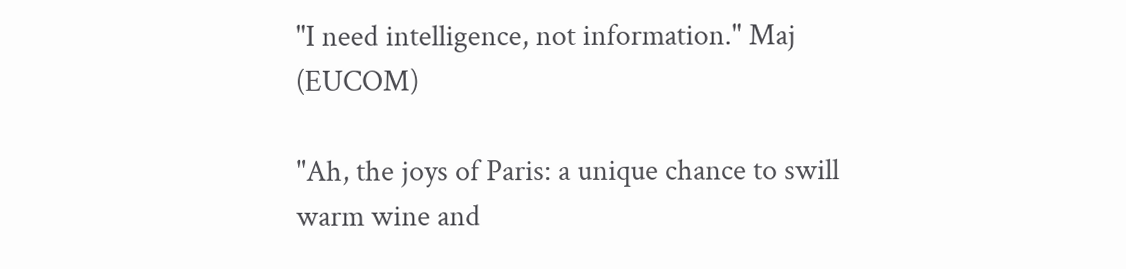"I need intelligence, not information." Maj (EUCOM)

"Ah, the joys of Paris: a unique chance to swill warm wine and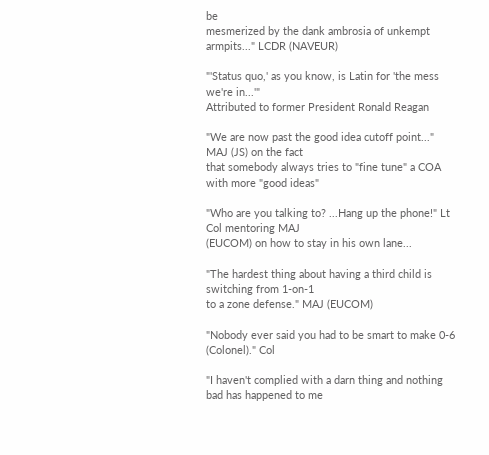be
mesmerized by the dank ambrosia of unkempt armpits..." LCDR (NAVEUR)

"'Status quo,' as you know, is Latin for 'the mess we're in...'"
Attributed to former President Ronald Reagan

"We are now past the good idea cutoff point..." MAJ (JS) on the fact
that somebody always tries to "fine tune" a COA with more "good ideas"

"Who are you talking to? ...Hang up the phone!" Lt Col mentoring MAJ
(EUCOM) on how to stay in his own lane...

"The hardest thing about having a third child is switching from 1-on-1
to a zone defense." MAJ (EUCOM)

"Nobody ever said you had to be smart to make 0-6 (Colonel)." Col

"I haven't complied with a darn thing and nothing bad has happened to me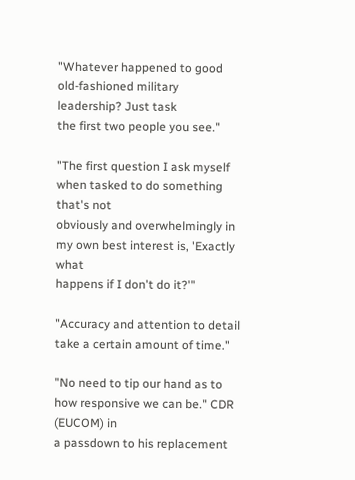"Whatever happened to good old-fashioned military leadership? Just task
the first two people you see."

"The first question I ask myself when tasked to do something that's not
obviously and overwhelmingly in my own best interest is, 'Exactly what
happens if I don't do it?'"

"Accuracy and attention to detail take a certain amount of time."

"No need to tip our hand as to how responsive we can be." CDR (EUCOM) in
a passdown to his replacement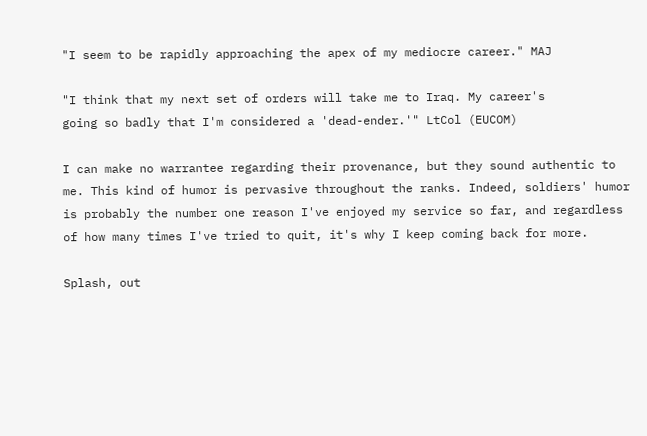"I seem to be rapidly approaching the apex of my mediocre career." MAJ

"I think that my next set of orders will take me to Iraq. My career's
going so badly that I'm considered a 'dead-ender.'" LtCol (EUCOM)

I can make no warrantee regarding their provenance, but they sound authentic to me. This kind of humor is pervasive throughout the ranks. Indeed, soldiers' humor is probably the number one reason I've enjoyed my service so far, and regardless of how many times I've tried to quit, it's why I keep coming back for more.

Splash, out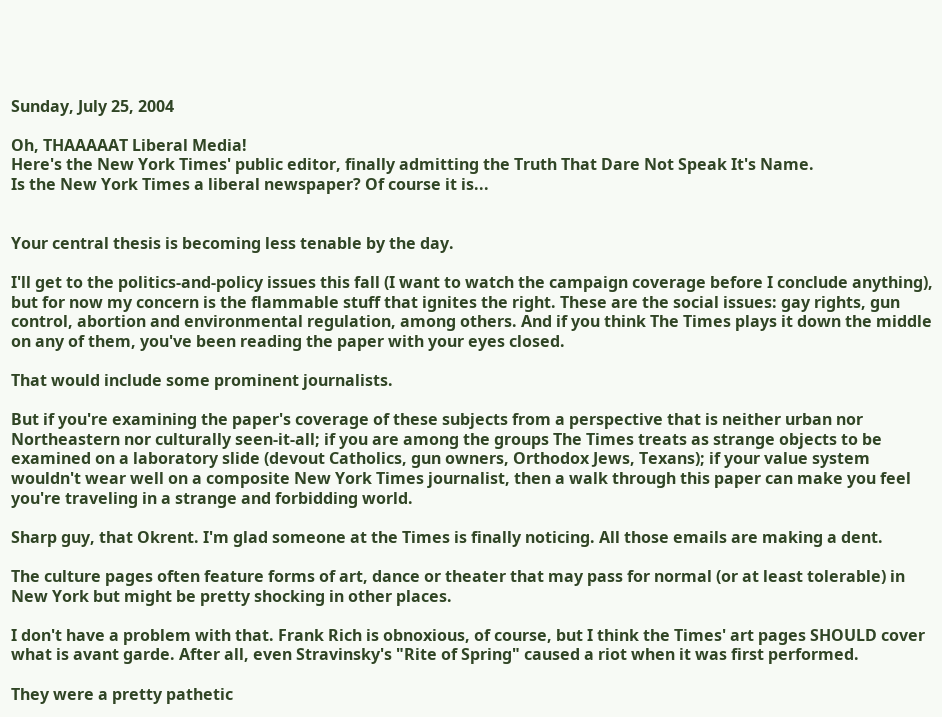Sunday, July 25, 2004

Oh, THAAAAAT Liberal Media!
Here's the New York Times' public editor, finally admitting the Truth That Dare Not Speak It's Name.
Is the New York Times a liberal newspaper? Of course it is...


Your central thesis is becoming less tenable by the day.

I'll get to the politics-and-policy issues this fall (I want to watch the campaign coverage before I conclude anything), but for now my concern is the flammable stuff that ignites the right. These are the social issues: gay rights, gun control, abortion and environmental regulation, among others. And if you think The Times plays it down the middle on any of them, you've been reading the paper with your eyes closed.

That would include some prominent journalists.

But if you're examining the paper's coverage of these subjects from a perspective that is neither urban nor Northeastern nor culturally seen-it-all; if you are among the groups The Times treats as strange objects to be examined on a laboratory slide (devout Catholics, gun owners, Orthodox Jews, Texans); if your value system wouldn't wear well on a composite New York Times journalist, then a walk through this paper can make you feel you're traveling in a strange and forbidding world.

Sharp guy, that Okrent. I'm glad someone at the Times is finally noticing. All those emails are making a dent.

The culture pages often feature forms of art, dance or theater that may pass for normal (or at least tolerable) in New York but might be pretty shocking in other places.

I don't have a problem with that. Frank Rich is obnoxious, of course, but I think the Times' art pages SHOULD cover what is avant garde. After all, even Stravinsky's "Rite of Spring" caused a riot when it was first performed.

They were a pretty pathetic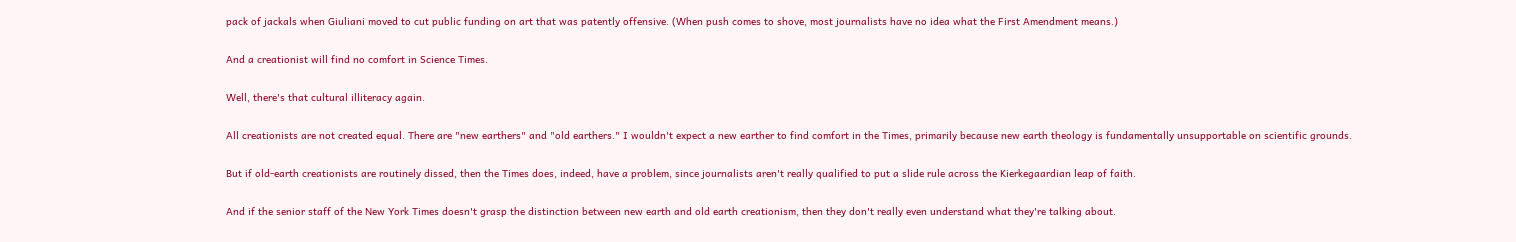pack of jackals when Giuliani moved to cut public funding on art that was patently offensive. (When push comes to shove, most journalists have no idea what the First Amendment means.)

And a creationist will find no comfort in Science Times.

Well, there's that cultural illiteracy again.

All creationists are not created equal. There are "new earthers" and "old earthers." I wouldn't expect a new earther to find comfort in the Times, primarily because new earth theology is fundamentally unsupportable on scientific grounds.

But if old-earth creationists are routinely dissed, then the Times does, indeed, have a problem, since journalists aren't really qualified to put a slide rule across the Kierkegaardian leap of faith.

And if the senior staff of the New York Times doesn't grasp the distinction between new earth and old earth creationism, then they don't really even understand what they're talking about.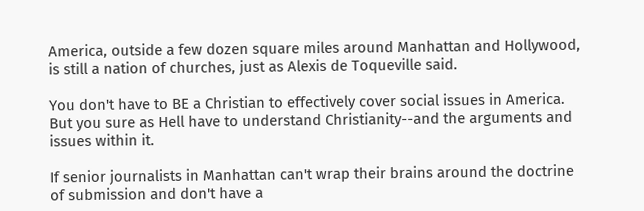America, outside a few dozen square miles around Manhattan and Hollywood, is still a nation of churches, just as Alexis de Toqueville said.

You don't have to BE a Christian to effectively cover social issues in America. But you sure as Hell have to understand Christianity--and the arguments and issues within it.

If senior journalists in Manhattan can't wrap their brains around the doctrine of submission and don't have a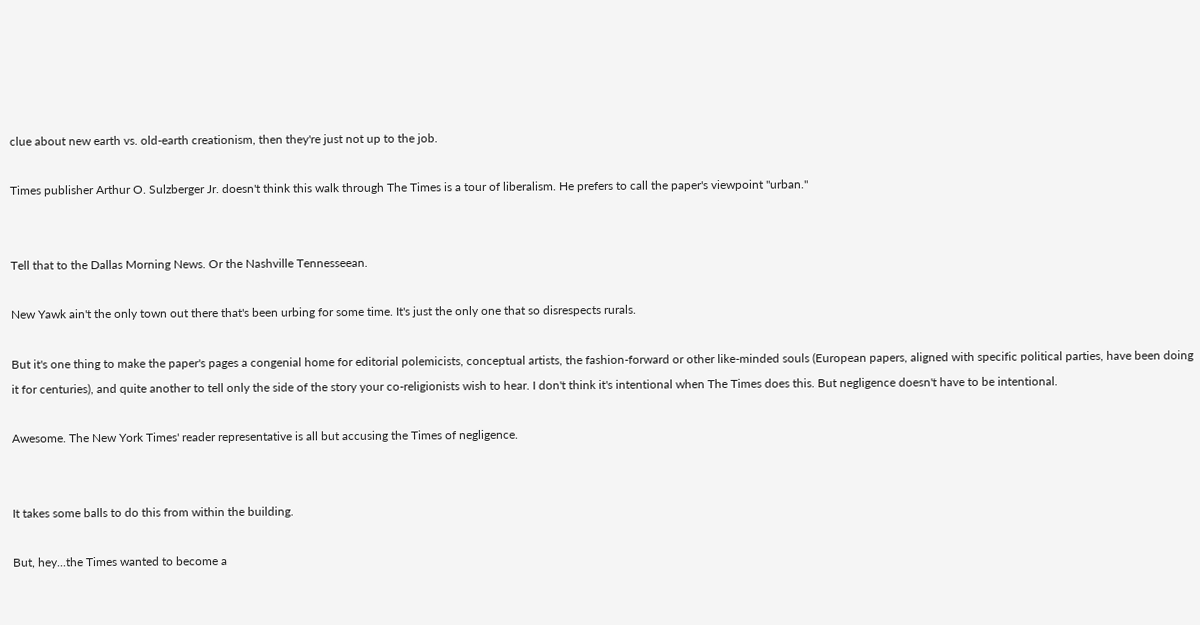clue about new earth vs. old-earth creationism, then they're just not up to the job.

Times publisher Arthur O. Sulzberger Jr. doesn't think this walk through The Times is a tour of liberalism. He prefers to call the paper's viewpoint "urban."


Tell that to the Dallas Morning News. Or the Nashville Tennesseean.

New Yawk ain't the only town out there that's been urbing for some time. It's just the only one that so disrespects rurals.

But it's one thing to make the paper's pages a congenial home for editorial polemicists, conceptual artists, the fashion-forward or other like-minded souls (European papers, aligned with specific political parties, have been doing it for centuries), and quite another to tell only the side of the story your co-religionists wish to hear. I don't think it's intentional when The Times does this. But negligence doesn't have to be intentional.

Awesome. The New York Times' reader representative is all but accusing the Times of negligence.


It takes some balls to do this from within the building.

But, hey...the Times wanted to become a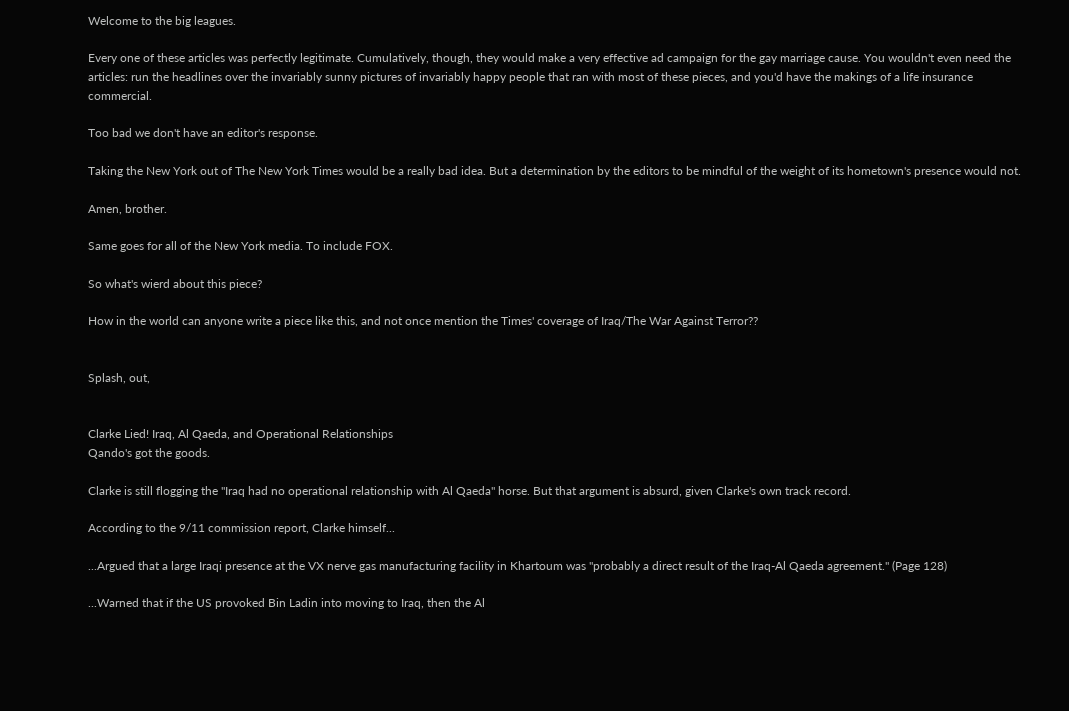Welcome to the big leagues.

Every one of these articles was perfectly legitimate. Cumulatively, though, they would make a very effective ad campaign for the gay marriage cause. You wouldn't even need the articles: run the headlines over the invariably sunny pictures of invariably happy people that ran with most of these pieces, and you'd have the makings of a life insurance commercial.

Too bad we don't have an editor's response.

Taking the New York out of The New York Times would be a really bad idea. But a determination by the editors to be mindful of the weight of its hometown's presence would not.

Amen, brother.

Same goes for all of the New York media. To include FOX.

So what's wierd about this piece?

How in the world can anyone write a piece like this, and not once mention the Times' coverage of Iraq/The War Against Terror??


Splash, out,


Clarke Lied! Iraq, Al Qaeda, and Operational Relationships
Qando's got the goods.

Clarke is still flogging the "Iraq had no operational relationship with Al Qaeda" horse. But that argument is absurd, given Clarke's own track record.

According to the 9/11 commission report, Clarke himself...

...Argued that a large Iraqi presence at the VX nerve gas manufacturing facility in Khartoum was "probably a direct result of the Iraq-Al Qaeda agreement." (Page 128)

...Warned that if the US provoked Bin Ladin into moving to Iraq, then the Al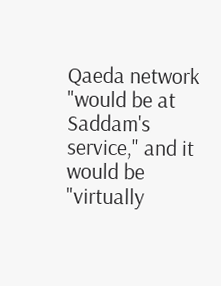Qaeda network "would be at Saddam's service," and it would be "virtually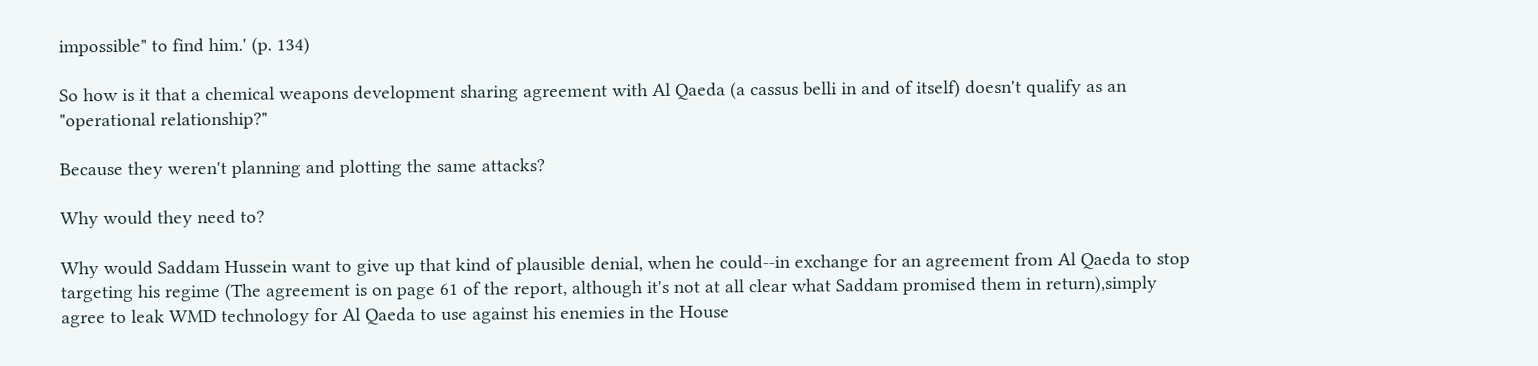impossible" to find him.' (p. 134)

So how is it that a chemical weapons development sharing agreement with Al Qaeda (a cassus belli in and of itself) doesn't qualify as an "operational relationship?"

Because they weren't planning and plotting the same attacks?

Why would they need to?

Why would Saddam Hussein want to give up that kind of plausible denial, when he could--in exchange for an agreement from Al Qaeda to stop targeting his regime (The agreement is on page 61 of the report, although it's not at all clear what Saddam promised them in return),simply agree to leak WMD technology for Al Qaeda to use against his enemies in the House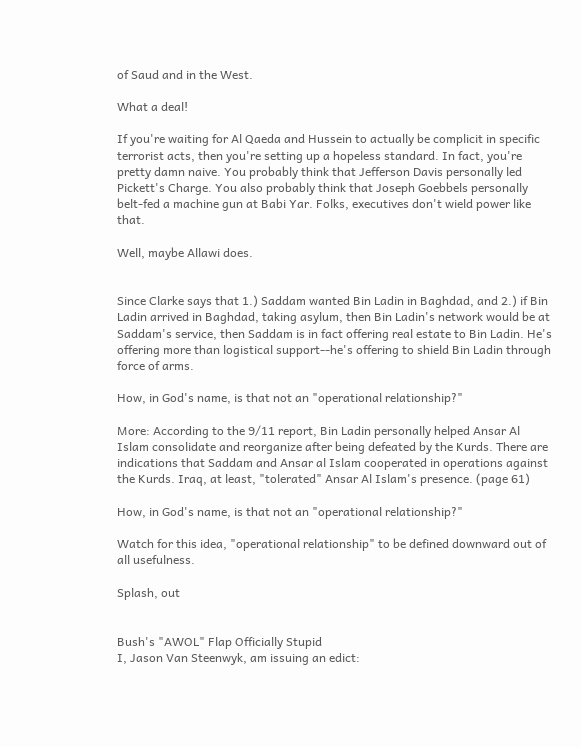of Saud and in the West.

What a deal!

If you're waiting for Al Qaeda and Hussein to actually be complicit in specific terrorist acts, then you're setting up a hopeless standard. In fact, you're pretty damn naive. You probably think that Jefferson Davis personally led Pickett's Charge. You also probably think that Joseph Goebbels personally belt-fed a machine gun at Babi Yar. Folks, executives don't wield power like that.

Well, maybe Allawi does.


Since Clarke says that 1.) Saddam wanted Bin Ladin in Baghdad, and 2.) if Bin Ladin arrived in Baghdad, taking asylum, then Bin Ladin's network would be at Saddam's service, then Saddam is in fact offering real estate to Bin Ladin. He's offering more than logistical support--he's offering to shield Bin Ladin through force of arms.

How, in God's name, is that not an "operational relationship?"

More: According to the 9/11 report, Bin Ladin personally helped Ansar Al Islam consolidate and reorganize after being defeated by the Kurds. There are indications that Saddam and Ansar al Islam cooperated in operations against the Kurds. Iraq, at least, "tolerated" Ansar Al Islam's presence. (page 61)

How, in God's name, is that not an "operational relationship?"

Watch for this idea, "operational relationship" to be defined downward out of all usefulness.

Splash, out


Bush's "AWOL" Flap Officially Stupid
I, Jason Van Steenwyk, am issuing an edict: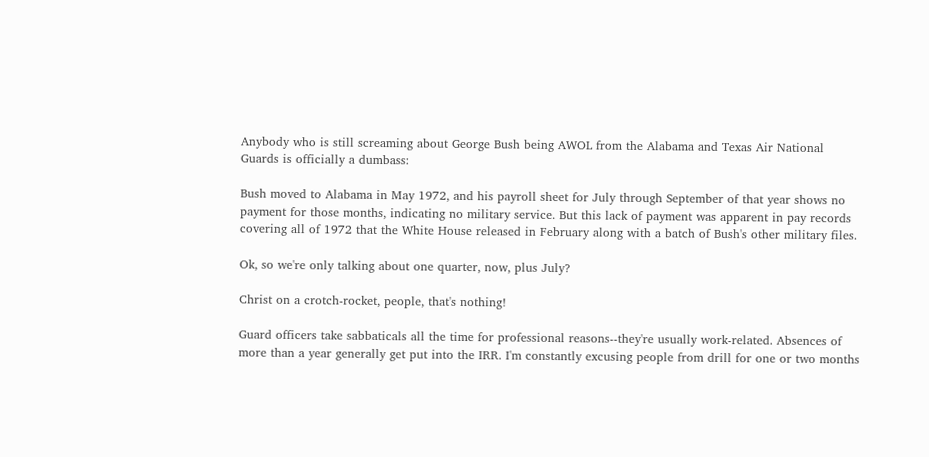Anybody who is still screaming about George Bush being AWOL from the Alabama and Texas Air National Guards is officially a dumbass:

Bush moved to Alabama in May 1972, and his payroll sheet for July through September of that year shows no payment for those months, indicating no military service. But this lack of payment was apparent in pay records covering all of 1972 that the White House released in February along with a batch of Bush's other military files.

Ok, so we're only talking about one quarter, now, plus July?

Christ on a crotch-rocket, people, that's nothing!

Guard officers take sabbaticals all the time for professional reasons--they're usually work-related. Absences of more than a year generally get put into the IRR. I'm constantly excusing people from drill for one or two months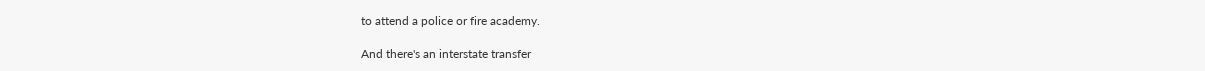to attend a police or fire academy.

And there's an interstate transfer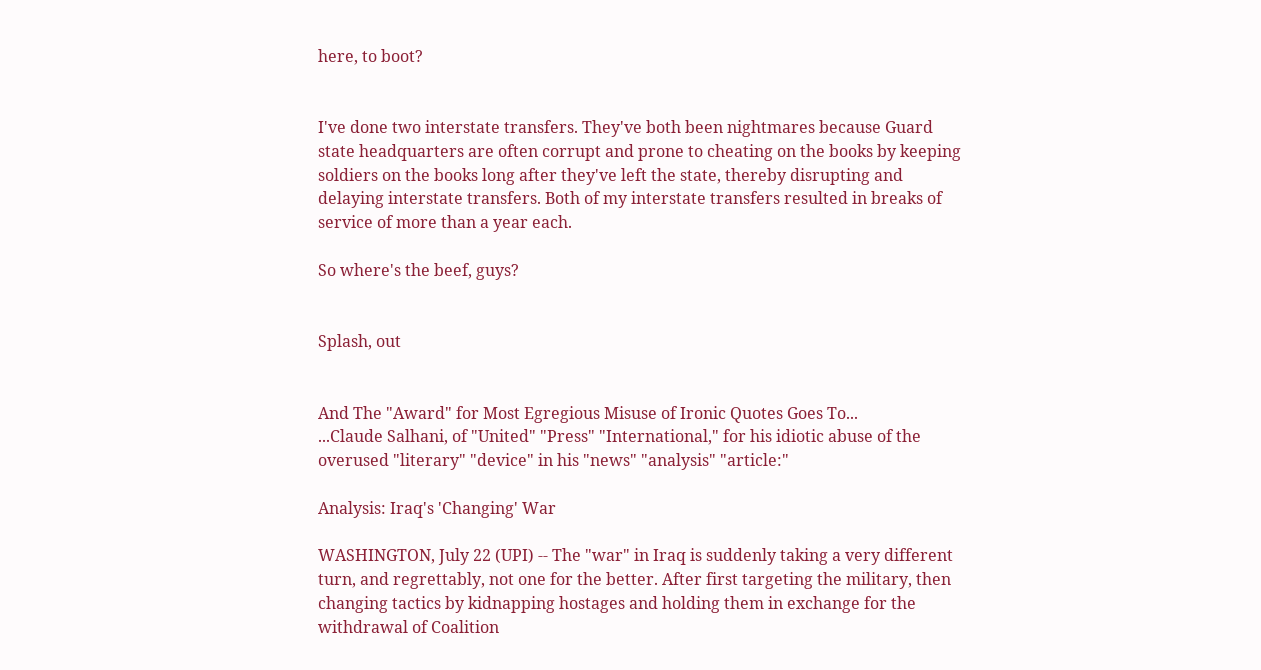here, to boot?


I've done two interstate transfers. They've both been nightmares because Guard state headquarters are often corrupt and prone to cheating on the books by keeping soldiers on the books long after they've left the state, thereby disrupting and delaying interstate transfers. Both of my interstate transfers resulted in breaks of service of more than a year each.

So where's the beef, guys?


Splash, out


And The "Award" for Most Egregious Misuse of Ironic Quotes Goes To...
...Claude Salhani, of "United" "Press" "International," for his idiotic abuse of the overused "literary" "device" in his "news" "analysis" "article:"

Analysis: Iraq's 'Changing' War

WASHINGTON, July 22 (UPI) -- The "war" in Iraq is suddenly taking a very different turn, and regrettably, not one for the better. After first targeting the military, then changing tactics by kidnapping hostages and holding them in exchange for the withdrawal of Coalition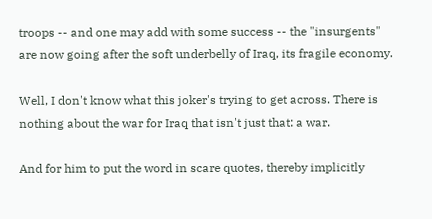troops -- and one may add with some success -- the "insurgents" are now going after the soft underbelly of Iraq, its fragile economy.

Well, I don't know what this joker's trying to get across. There is nothing about the war for Iraq that isn't just that: a war.

And for him to put the word in scare quotes, thereby implicitly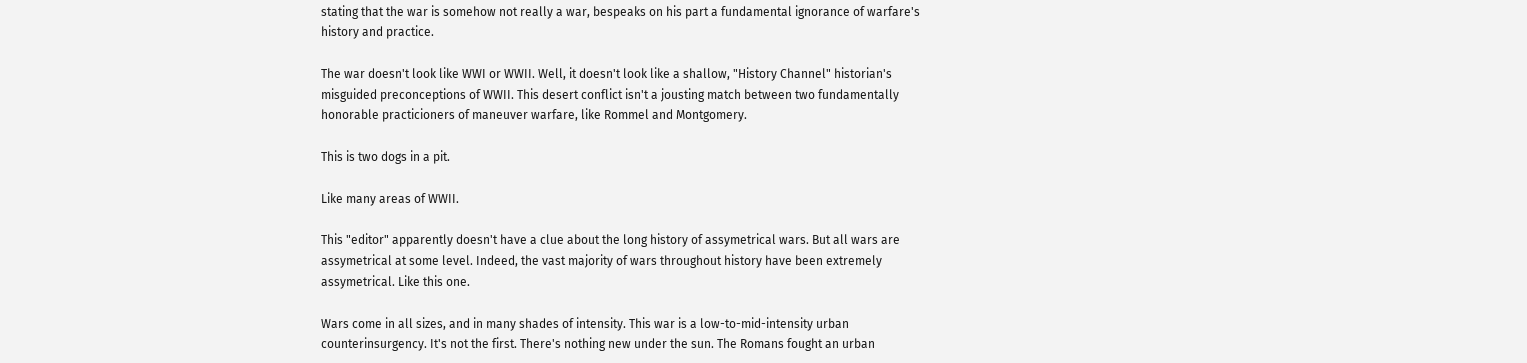stating that the war is somehow not really a war, bespeaks on his part a fundamental ignorance of warfare's history and practice.

The war doesn't look like WWI or WWII. Well, it doesn't look like a shallow, "History Channel" historian's misguided preconceptions of WWII. This desert conflict isn't a jousting match between two fundamentally honorable practicioners of maneuver warfare, like Rommel and Montgomery.

This is two dogs in a pit.

Like many areas of WWII.

This "editor" apparently doesn't have a clue about the long history of assymetrical wars. But all wars are assymetrical at some level. Indeed, the vast majority of wars throughout history have been extremely assymetrical. Like this one.

Wars come in all sizes, and in many shades of intensity. This war is a low-to-mid-intensity urban counterinsurgency. It's not the first. There's nothing new under the sun. The Romans fought an urban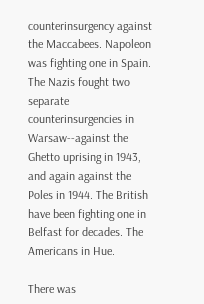counterinsurgency against the Maccabees. Napoleon was fighting one in Spain. The Nazis fought two separate counterinsurgencies in Warsaw--against the Ghetto uprising in 1943, and again against the Poles in 1944. The British have been fighting one in Belfast for decades. The Americans in Hue.

There was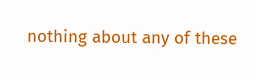nothing about any of these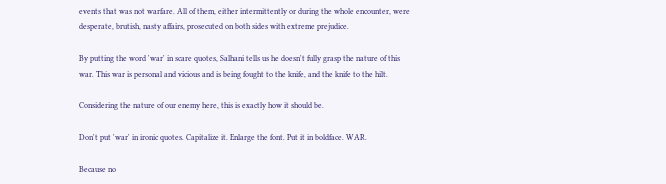events that was not warfare. All of them, either intermittently or during the whole encounter, were desperate, brutish, nasty affairs, prosecuted on both sides with extreme prejudice.

By putting the word 'war' in scare quotes, Salhani tells us he doesn't fully grasp the nature of this war. This war is personal and vicious and is being fought to the knife, and the knife to the hilt.

Considering the nature of our enemy here, this is exactly how it should be.

Don't put 'war' in ironic quotes. Capitalize it. Enlarge the font. Put it in boldface. WAR.

Because no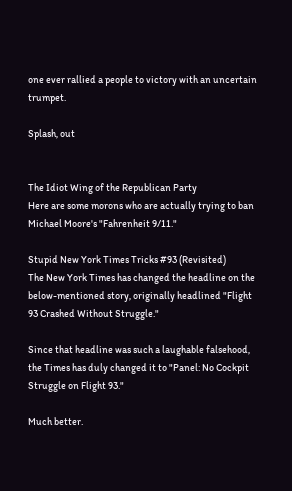one ever rallied a people to victory with an uncertain trumpet.

Splash, out


The Idiot Wing of the Republican Party
Here are some morons who are actually trying to ban Michael Moore's "Fahrenheit 9/11."

Stupid New York Times Tricks #93 (Revisited)
The New York Times has changed the headline on the below-mentioned story, originally headlined "Flight 93 Crashed Without Struggle."

Since that headline was such a laughable falsehood, the Times has duly changed it to "Panel: No Cockpit Struggle on Flight 93."

Much better.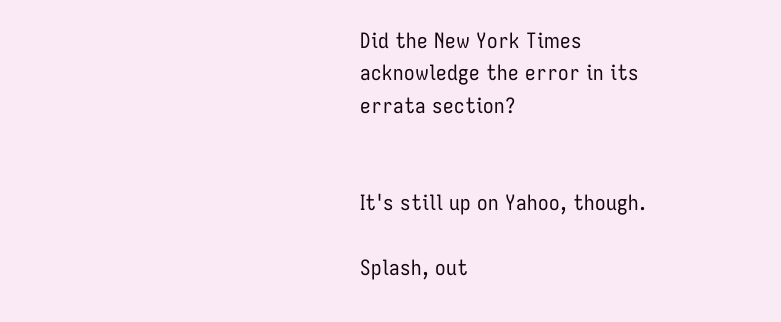Did the New York Times acknowledge the error in its errata section?


It's still up on Yahoo, though.

Splash, out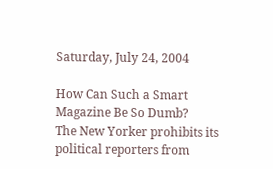Saturday, July 24, 2004

How Can Such a Smart Magazine Be So Dumb?
The New Yorker prohibits its political reporters from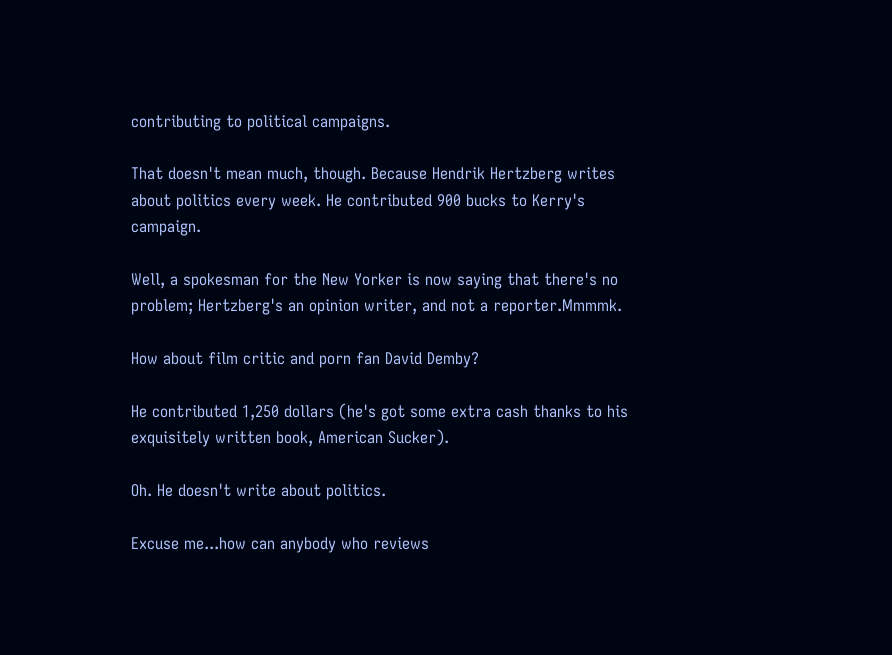contributing to political campaigns.

That doesn't mean much, though. Because Hendrik Hertzberg writes about politics every week. He contributed 900 bucks to Kerry's campaign.

Well, a spokesman for the New Yorker is now saying that there's no problem; Hertzberg's an opinion writer, and not a reporter.Mmmmk.

How about film critic and porn fan David Demby?

He contributed 1,250 dollars (he's got some extra cash thanks to his exquisitely written book, American Sucker).

Oh. He doesn't write about politics.

Excuse me...how can anybody who reviews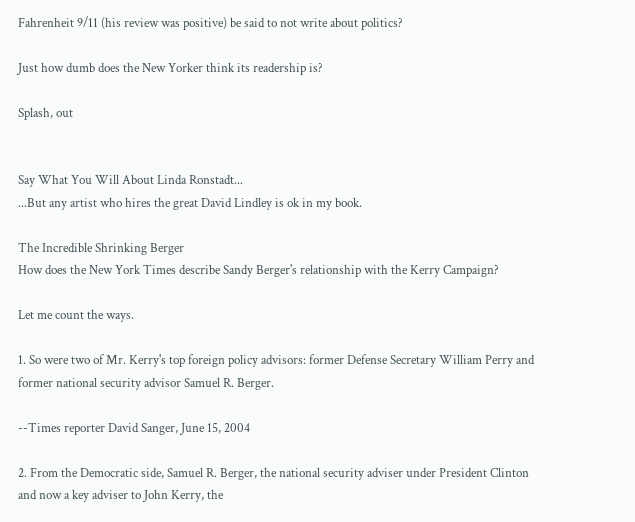Fahrenheit 9/11 (his review was positive) be said to not write about politics?

Just how dumb does the New Yorker think its readership is?

Splash, out


Say What You Will About Linda Ronstadt...
...But any artist who hires the great David Lindley is ok in my book.

The Incredible Shrinking Berger
How does the New York Times describe Sandy Berger's relationship with the Kerry Campaign?

Let me count the ways.

1. So were two of Mr. Kerry's top foreign policy advisors: former Defense Secretary William Perry and former national security advisor Samuel R. Berger.

--Times reporter David Sanger, June 15, 2004

2. From the Democratic side, Samuel R. Berger, the national security adviser under President Clinton and now a key adviser to John Kerry, the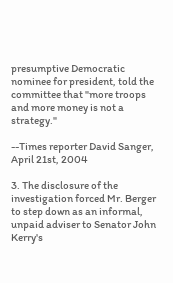presumptive Democratic nominee for president, told the committee that "more troops and more money is not a strategy."

--Times reporter David Sanger, April 21st, 2004

3. The disclosure of the investigation forced Mr. Berger to step down as an informal, unpaid adviser to Senator John Kerry's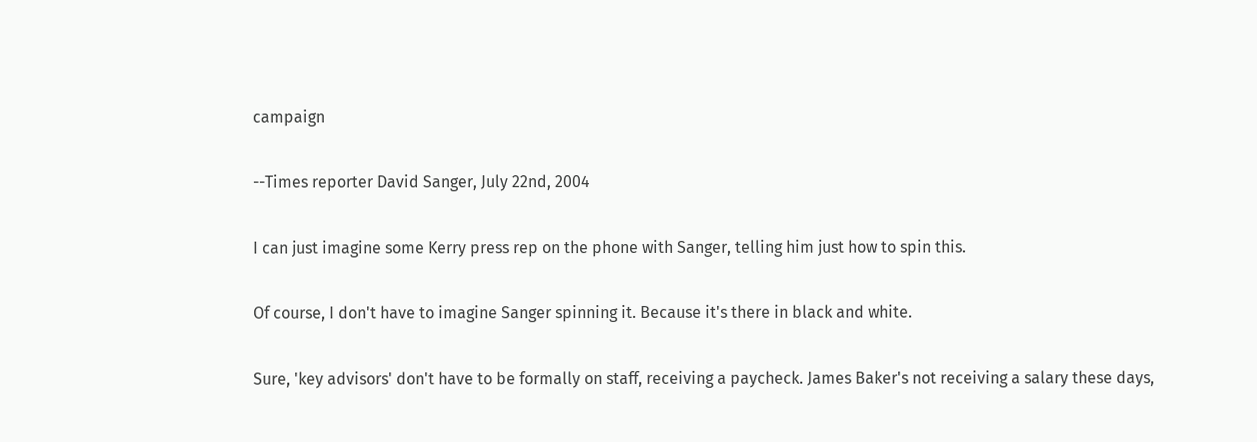campaign

--Times reporter David Sanger, July 22nd, 2004

I can just imagine some Kerry press rep on the phone with Sanger, telling him just how to spin this.

Of course, I don't have to imagine Sanger spinning it. Because it's there in black and white.

Sure, 'key advisors' don't have to be formally on staff, receiving a paycheck. James Baker's not receiving a salary these days,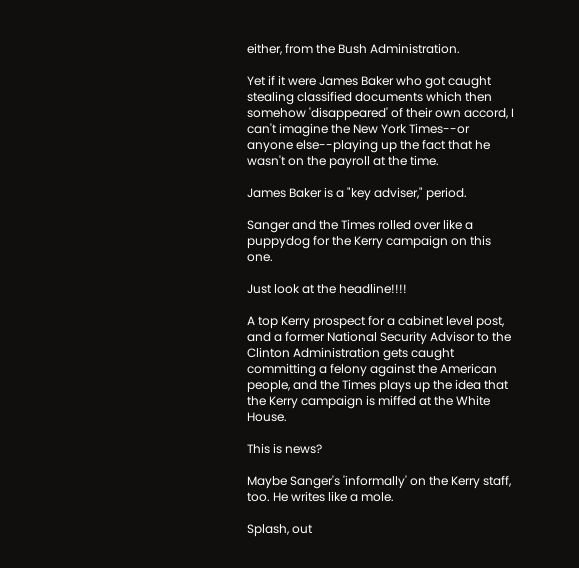either, from the Bush Administration.

Yet if it were James Baker who got caught stealing classified documents which then somehow 'disappeared' of their own accord, I can't imagine the New York Times--or anyone else--playing up the fact that he wasn't on the payroll at the time.

James Baker is a "key adviser," period.

Sanger and the Times rolled over like a puppydog for the Kerry campaign on this one.

Just look at the headline!!!!

A top Kerry prospect for a cabinet level post, and a former National Security Advisor to the Clinton Administration gets caught committing a felony against the American people, and the Times plays up the idea that the Kerry campaign is miffed at the White House.

This is news?

Maybe Sanger's 'informally' on the Kerry staff, too. He writes like a mole.

Splash, out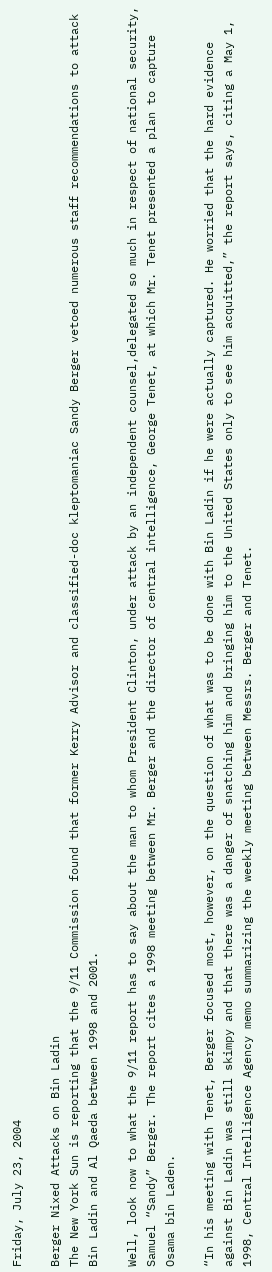Friday, July 23, 2004

Berger Nixed Attacks on Bin Ladin
The New York Sun is reporting that the 9/11 Commission found that former Kerry Advisor and classified-doc kleptomaniac Sandy Berger vetoed numerous staff recommendations to attack Bin Ladin and Al Qaeda between 1998 and 2001.

Well, look now to what the 9/11 report has to say about the man to whom President Clinton, under attack by an independent counsel,delegated so much in respect of national security, Samuel “Sandy” Berger. The report cites a 1998 meeting between Mr. Berger and the director of central intelligence, George Tenet, at which Mr. Tenet presented a plan to capture Osama bin Laden.

“In his meeting with Tenet, Berger focused most, however, on the question of what was to be done with Bin Ladin if he were actually captured. He worried that the hard evidence against Bin Ladin was still skimpy and that there was a danger of snatching him and bringing him to the United States only to see him acquitted,” the report says, citing a May 1, 1998, Central Intelligence Agency memo summarizing the weekly meeting between Messrs. Berger and Tenet.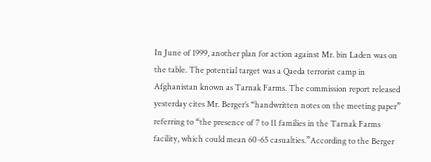In June of 1999, another plan for action against Mr. bin Laden was on the table. The potential target was a Qaeda terrorist camp in Afghanistan known as Tarnak Farms. The commission report released yesterday cites Mr. Berger’s “handwritten notes on the meeting paper” referring to “the presence of 7 to 11 families in the Tarnak Farms facility, which could mean 60-65 casualties.”According to the Berger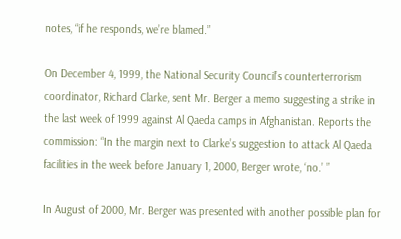notes, “if he responds, we’re blamed.”

On December 4, 1999, the National Security Council’s counterterrorism coordinator, Richard Clarke, sent Mr. Berger a memo suggesting a strike in the last week of 1999 against Al Qaeda camps in Afghanistan. Reports the commission: “In the margin next to Clarke’s suggestion to attack Al Qaeda facilities in the week before January 1, 2000, Berger wrote, ‘no.’ ”

In August of 2000, Mr. Berger was presented with another possible plan for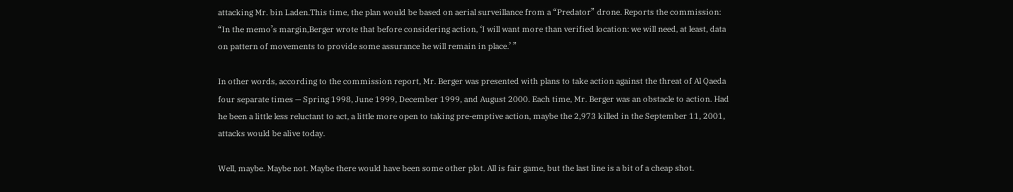attacking Mr. bin Laden.This time, the plan would be based on aerial surveillance from a “Predator” drone. Reports the commission: “In the memo’s margin,Berger wrote that before considering action, ‘I will want more than verified location: we will need, at least, data on pattern of movements to provide some assurance he will remain in place.’ ”

In other words, according to the commission report, Mr. Berger was presented with plans to take action against the threat of Al Qaeda four separate times — Spring 1998, June 1999, December 1999, and August 2000. Each time, Mr. Berger was an obstacle to action. Had he been a little less reluctant to act, a little more open to taking pre-emptive action, maybe the 2,973 killed in the September 11, 2001, attacks would be alive today.

Well, maybe. Maybe not. Maybe there would have been some other plot. All is fair game, but the last line is a bit of a cheap shot.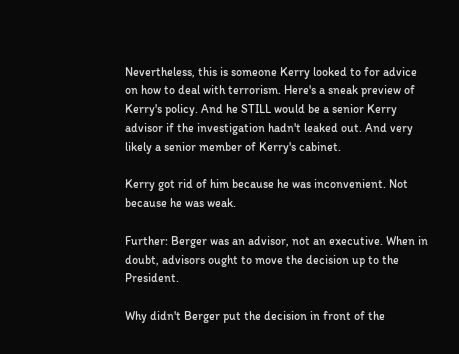Nevertheless, this is someone Kerry looked to for advice on how to deal with terrorism. Here's a sneak preview of Kerry's policy. And he STILL would be a senior Kerry advisor if the investigation hadn't leaked out. And very likely a senior member of Kerry's cabinet.

Kerry got rid of him because he was inconvenient. Not because he was weak.

Further: Berger was an advisor, not an executive. When in doubt, advisors ought to move the decision up to the President.

Why didn't Berger put the decision in front of the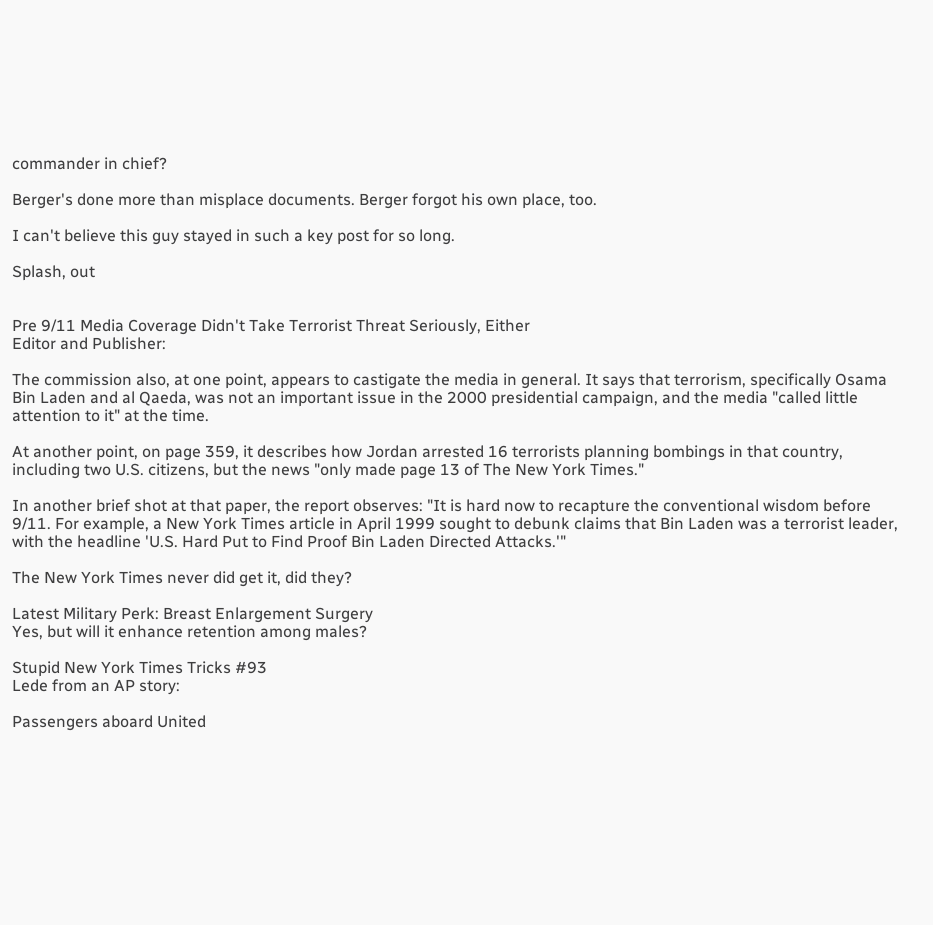commander in chief?

Berger's done more than misplace documents. Berger forgot his own place, too.

I can't believe this guy stayed in such a key post for so long.

Splash, out


Pre 9/11 Media Coverage Didn't Take Terrorist Threat Seriously, Either
Editor and Publisher:

The commission also, at one point, appears to castigate the media in general. It says that terrorism, specifically Osama Bin Laden and al Qaeda, was not an important issue in the 2000 presidential campaign, and the media "called little attention to it" at the time.

At another point, on page 359, it describes how Jordan arrested 16 terrorists planning bombings in that country, including two U.S. citizens, but the news "only made page 13 of The New York Times."

In another brief shot at that paper, the report observes: "It is hard now to recapture the conventional wisdom before 9/11. For example, a New York Times article in April 1999 sought to debunk claims that Bin Laden was a terrorist leader, with the headline 'U.S. Hard Put to Find Proof Bin Laden Directed Attacks.'"

The New York Times never did get it, did they?

Latest Military Perk: Breast Enlargement Surgery
Yes, but will it enhance retention among males?

Stupid New York Times Tricks #93
Lede from an AP story:

Passengers aboard United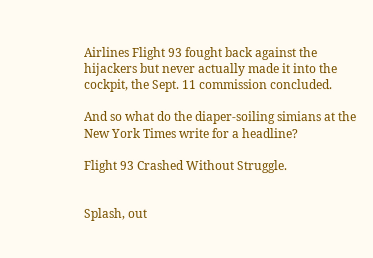Airlines Flight 93 fought back against the hijackers but never actually made it into the cockpit, the Sept. 11 commission concluded.

And so what do the diaper-soiling simians at the New York Times write for a headline?

Flight 93 Crashed Without Struggle.


Splash, out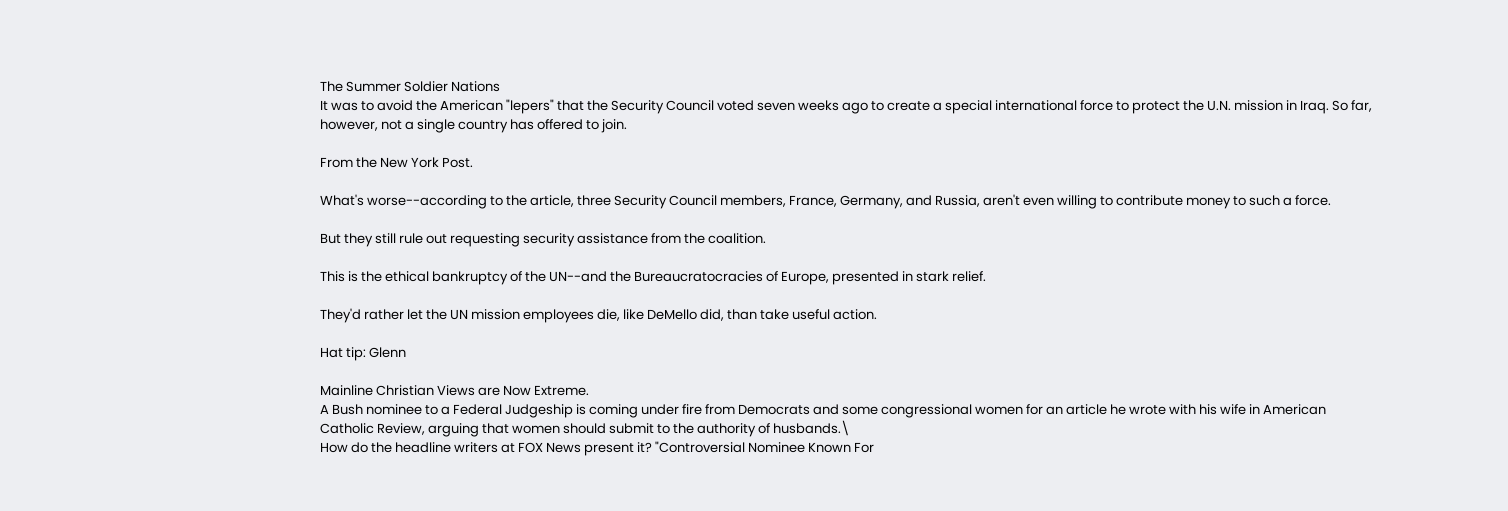The Summer Soldier Nations
It was to avoid the American "lepers" that the Security Council voted seven weeks ago to create a special international force to protect the U.N. mission in Iraq. So far, however, not a single country has offered to join.

From the New York Post.

What's worse--according to the article, three Security Council members, France, Germany, and Russia, aren't even willing to contribute money to such a force.

But they still rule out requesting security assistance from the coalition.

This is the ethical bankruptcy of the UN--and the Bureaucratocracies of Europe, presented in stark relief.

They'd rather let the UN mission employees die, like DeMello did, than take useful action.

Hat tip: Glenn

Mainline Christian Views are Now Extreme.
A Bush nominee to a Federal Judgeship is coming under fire from Democrats and some congressional women for an article he wrote with his wife in American Catholic Review, arguing that women should submit to the authority of husbands.\
How do the headline writers at FOX News present it? "Controversial Nominee Known For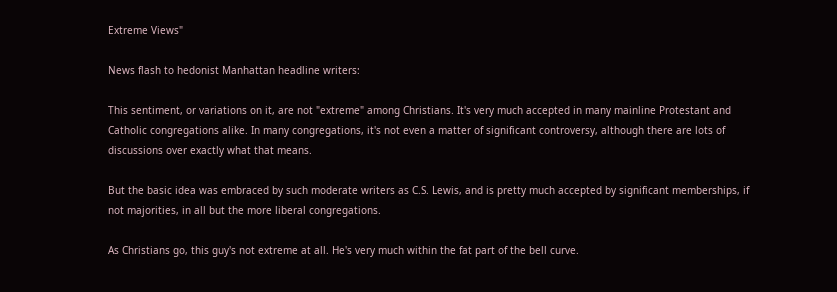Extreme Views"

News flash to hedonist Manhattan headline writers:

This sentiment, or variations on it, are not "extreme" among Christians. It's very much accepted in many mainline Protestant and Catholic congregations alike. In many congregations, it's not even a matter of significant controversy, although there are lots of discussions over exactly what that means.

But the basic idea was embraced by such moderate writers as C.S. Lewis, and is pretty much accepted by significant memberships, if not majorities, in all but the more liberal congregations.

As Christians go, this guy's not extreme at all. He's very much within the fat part of the bell curve.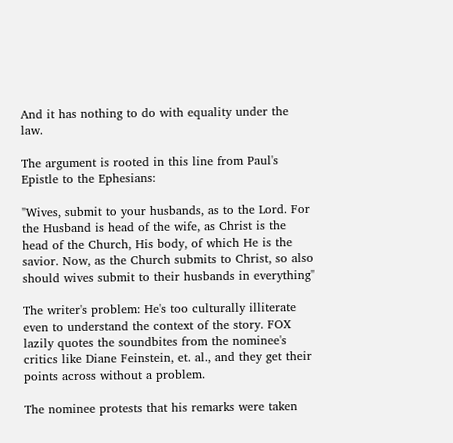And it has nothing to do with equality under the law.

The argument is rooted in this line from Paul's Epistle to the Ephesians:

"Wives, submit to your husbands, as to the Lord. For the Husband is head of the wife, as Christ is the head of the Church, His body, of which He is the savior. Now, as the Church submits to Christ, so also should wives submit to their husbands in everything"

The writer's problem: He's too culturally illiterate even to understand the context of the story. FOX lazily quotes the soundbites from the nominee's critics like Diane Feinstein, et. al., and they get their points across without a problem.

The nominee protests that his remarks were taken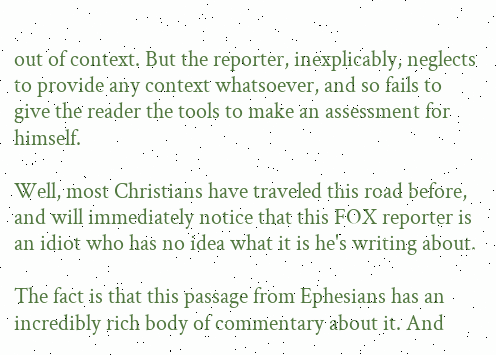out of context. But the reporter, inexplicably, neglects to provide any context whatsoever, and so fails to give the reader the tools to make an assessment for himself.

Well, most Christians have traveled this road before, and will immediately notice that this FOX reporter is an idiot who has no idea what it is he's writing about.

The fact is that this passage from Ephesians has an incredibly rich body of commentary about it. And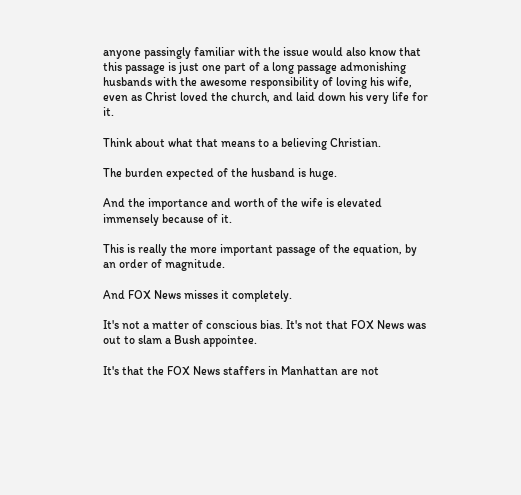anyone passingly familiar with the issue would also know that this passage is just one part of a long passage admonishing husbands with the awesome responsibility of loving his wife, even as Christ loved the church, and laid down his very life for it.

Think about what that means to a believing Christian.

The burden expected of the husband is huge.

And the importance and worth of the wife is elevated immensely because of it.

This is really the more important passage of the equation, by an order of magnitude.

And FOX News misses it completely.

It's not a matter of conscious bias. It's not that FOX News was out to slam a Bush appointee.

It's that the FOX News staffers in Manhattan are not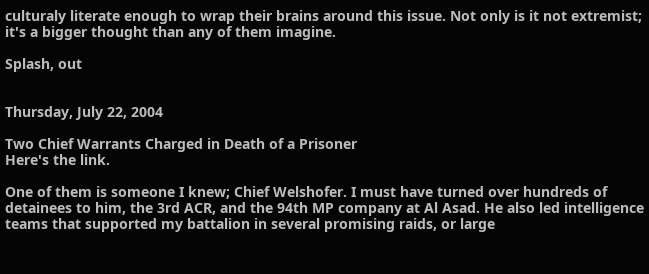culturaly literate enough to wrap their brains around this issue. Not only is it not extremist; it's a bigger thought than any of them imagine.

Splash, out


Thursday, July 22, 2004

Two Chief Warrants Charged in Death of a Prisoner
Here's the link.

One of them is someone I knew; Chief Welshofer. I must have turned over hundreds of detainees to him, the 3rd ACR, and the 94th MP company at Al Asad. He also led intelligence teams that supported my battalion in several promising raids, or large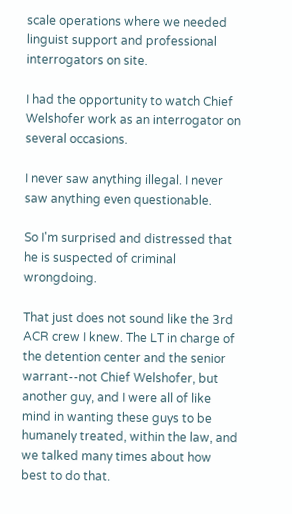scale operations where we needed linguist support and professional interrogators on site.

I had the opportunity to watch Chief Welshofer work as an interrogator on several occasions.

I never saw anything illegal. I never saw anything even questionable.

So I'm surprised and distressed that he is suspected of criminal wrongdoing.

That just does not sound like the 3rd ACR crew I knew. The LT in charge of the detention center and the senior warrant--not Chief Welshofer, but another guy, and I were all of like mind in wanting these guys to be humanely treated, within the law, and we talked many times about how best to do that.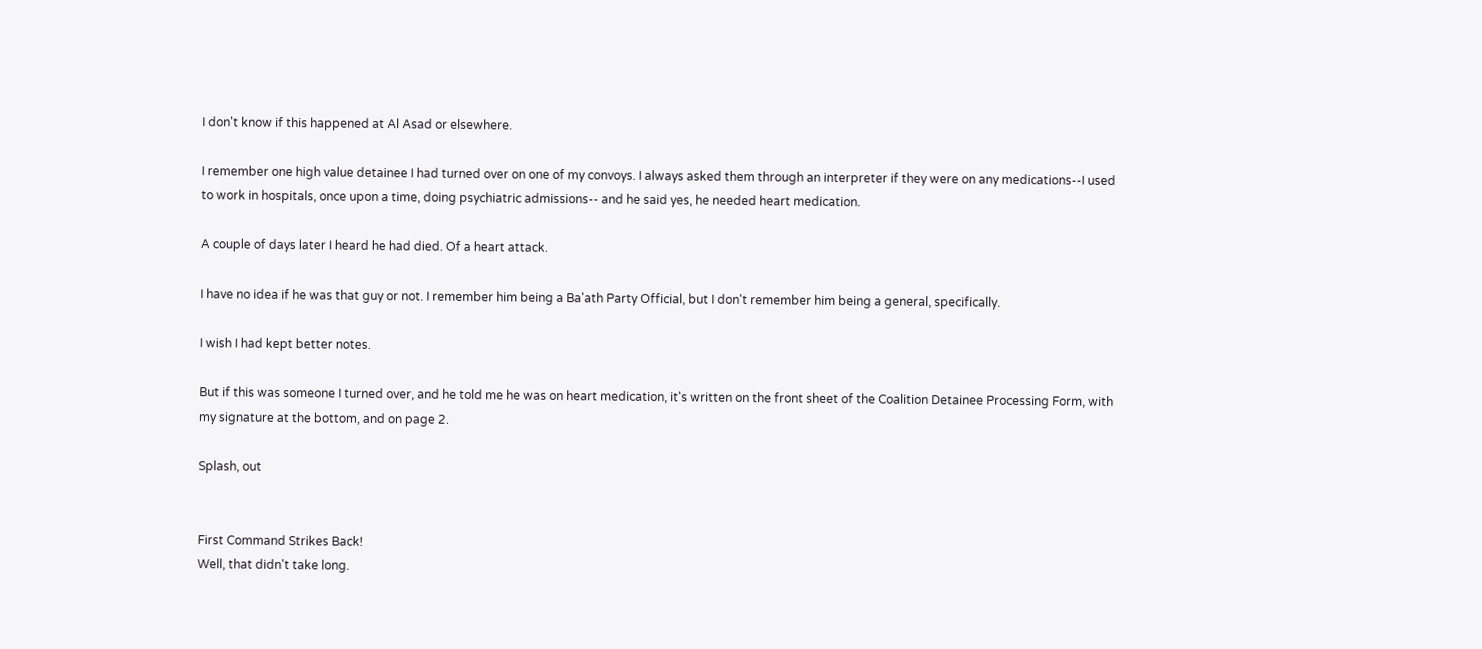I don't know if this happened at Al Asad or elsewhere.

I remember one high value detainee I had turned over on one of my convoys. I always asked them through an interpreter if they were on any medications--I used to work in hospitals, once upon a time, doing psychiatric admissions-- and he said yes, he needed heart medication.

A couple of days later I heard he had died. Of a heart attack.

I have no idea if he was that guy or not. I remember him being a Ba'ath Party Official, but I don't remember him being a general, specifically.

I wish I had kept better notes.

But if this was someone I turned over, and he told me he was on heart medication, it's written on the front sheet of the Coalition Detainee Processing Form, with my signature at the bottom, and on page 2.

Splash, out


First Command Strikes Back!
Well, that didn't take long.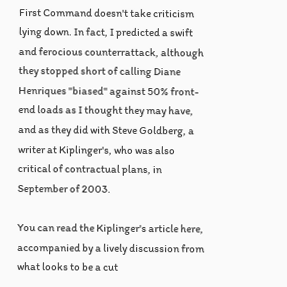First Command doesn't take criticism lying down. In fact, I predicted a swift and ferocious counterrattack, although they stopped short of calling Diane Henriques "biased" against 50% front-end loads as I thought they may have, and as they did with Steve Goldberg, a writer at Kiplinger's, who was also critical of contractual plans, in September of 2003.

You can read the Kiplinger's article here, accompanied by a lively discussion from what looks to be a cut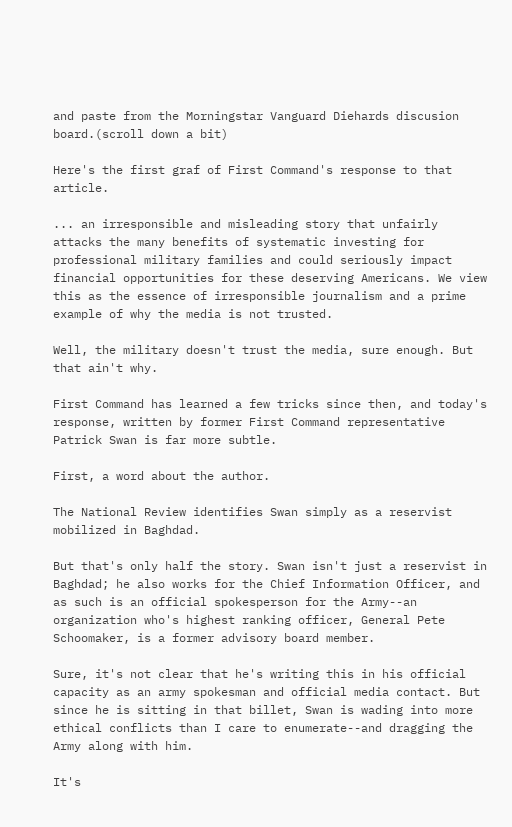and paste from the Morningstar Vanguard Diehards discusion board.(scroll down a bit)

Here's the first graf of First Command's response to that article.

... an irresponsible and misleading story that unfairly attacks the many benefits of systematic investing for professional military families and could seriously impact financial opportunities for these deserving Americans. We view this as the essence of irresponsible journalism and a prime example of why the media is not trusted.

Well, the military doesn't trust the media, sure enough. But that ain't why.

First Command has learned a few tricks since then, and today's response, written by former First Command representative Patrick Swan is far more subtle.

First, a word about the author.

The National Review identifies Swan simply as a reservist mobilized in Baghdad.

But that's only half the story. Swan isn't just a reservist in Baghdad; he also works for the Chief Information Officer, and as such is an official spokesperson for the Army--an organization who's highest ranking officer, General Pete Schoomaker, is a former advisory board member.

Sure, it's not clear that he's writing this in his official capacity as an army spokesman and official media contact. But since he is sitting in that billet, Swan is wading into more ethical conflicts than I care to enumerate--and dragging the Army along with him.

It's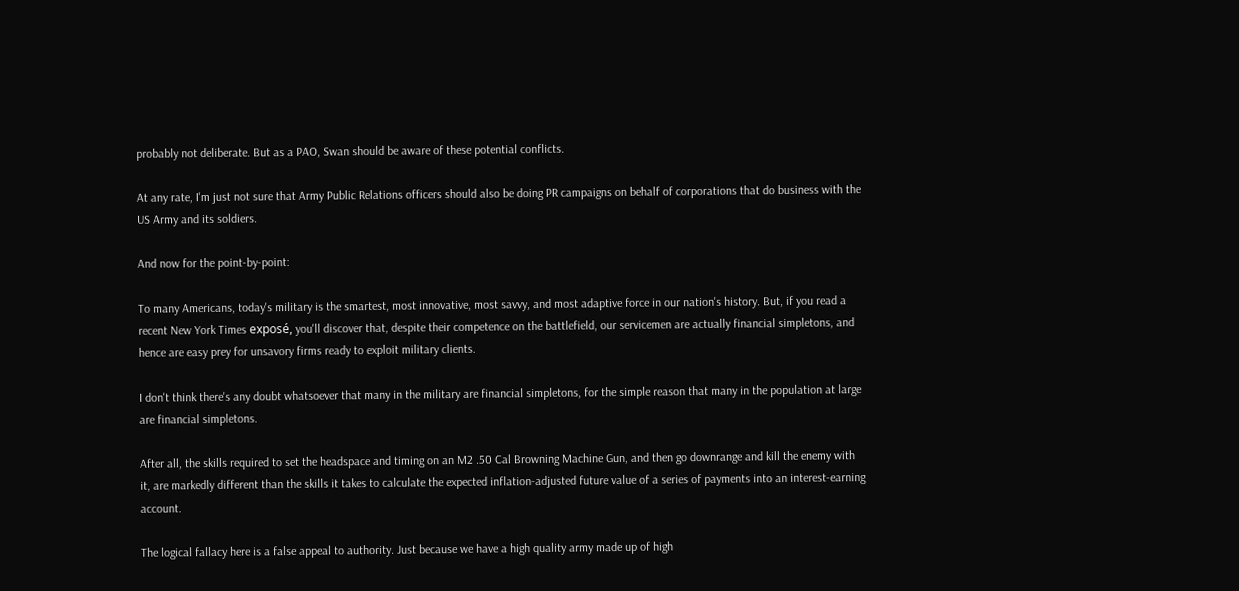probably not deliberate. But as a PAO, Swan should be aware of these potential conflicts.

At any rate, I'm just not sure that Army Public Relations officers should also be doing PR campaigns on behalf of corporations that do business with the US Army and its soldiers.

And now for the point-by-point:

To many Americans, today's military is the smartest, most innovative, most savvy, and most adaptive force in our nation's history. But, if you read a recent New York Times exposé, you'll discover that, despite their competence on the battlefield, our servicemen are actually financial simpletons, and hence are easy prey for unsavory firms ready to exploit military clients.

I don't think there's any doubt whatsoever that many in the military are financial simpletons, for the simple reason that many in the population at large are financial simpletons.

After all, the skills required to set the headspace and timing on an M2 .50 Cal Browning Machine Gun, and then go downrange and kill the enemy with it, are markedly different than the skills it takes to calculate the expected inflation-adjusted future value of a series of payments into an interest-earning account.

The logical fallacy here is a false appeal to authority. Just because we have a high quality army made up of high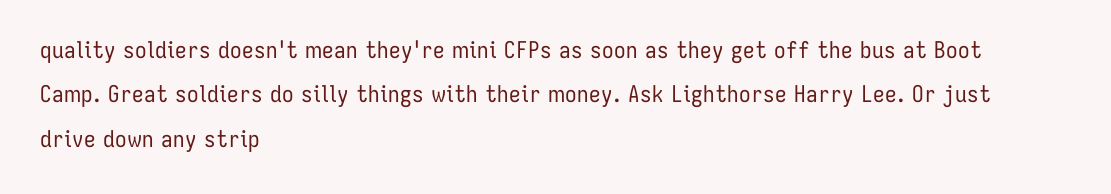quality soldiers doesn't mean they're mini CFPs as soon as they get off the bus at Boot Camp. Great soldiers do silly things with their money. Ask Lighthorse Harry Lee. Or just drive down any strip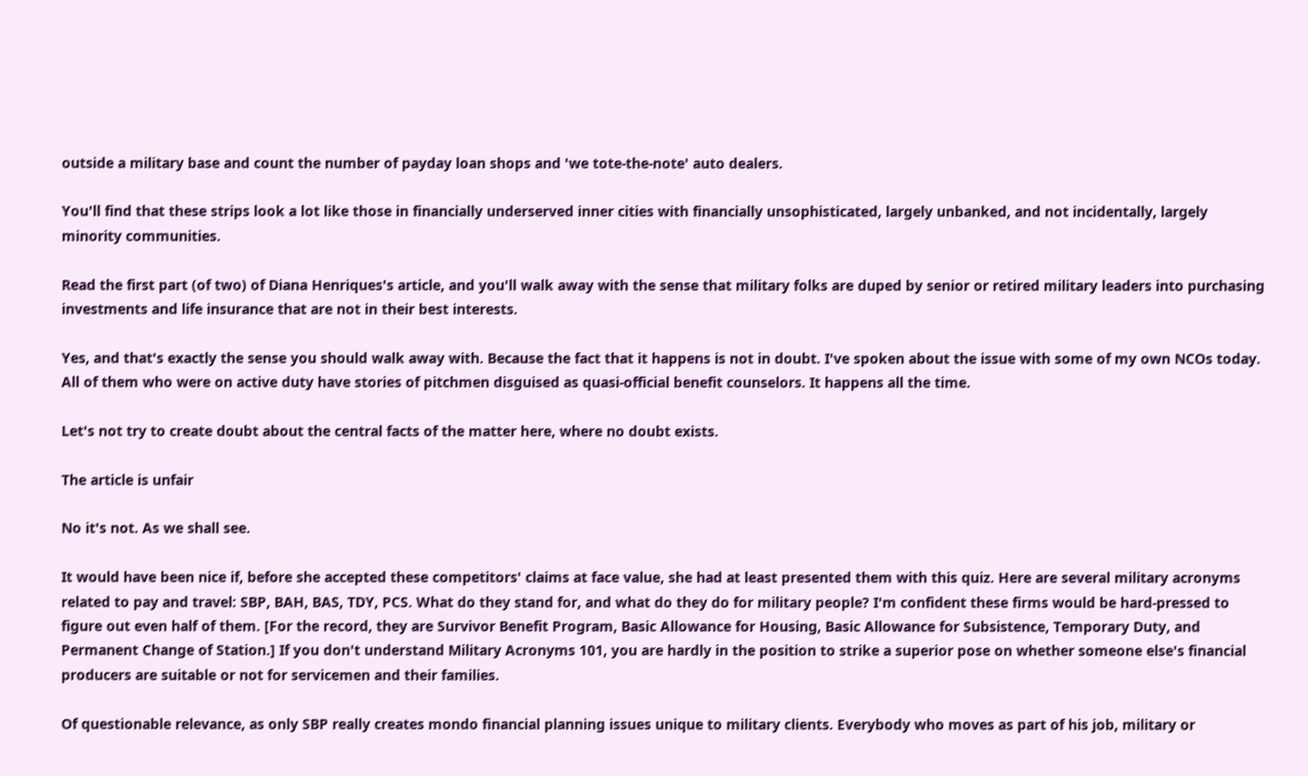outside a military base and count the number of payday loan shops and 'we tote-the-note' auto dealers.

You'll find that these strips look a lot like those in financially underserved inner cities with financially unsophisticated, largely unbanked, and not incidentally, largely minority communities.

Read the first part (of two) of Diana Henriques's article, and you'll walk away with the sense that military folks are duped by senior or retired military leaders into purchasing investments and life insurance that are not in their best interests.

Yes, and that's exactly the sense you should walk away with. Because the fact that it happens is not in doubt. I've spoken about the issue with some of my own NCOs today. All of them who were on active duty have stories of pitchmen disguised as quasi-official benefit counselors. It happens all the time.

Let's not try to create doubt about the central facts of the matter here, where no doubt exists.

The article is unfair

No it's not. As we shall see.

It would have been nice if, before she accepted these competitors' claims at face value, she had at least presented them with this quiz. Here are several military acronyms related to pay and travel: SBP, BAH, BAS, TDY, PCS. What do they stand for, and what do they do for military people? I'm confident these firms would be hard-pressed to figure out even half of them. [For the record, they are Survivor Benefit Program, Basic Allowance for Housing, Basic Allowance for Subsistence, Temporary Duty, and Permanent Change of Station.] If you don't understand Military Acronyms 101, you are hardly in the position to strike a superior pose on whether someone else's financial producers are suitable or not for servicemen and their families.

Of questionable relevance, as only SBP really creates mondo financial planning issues unique to military clients. Everybody who moves as part of his job, military or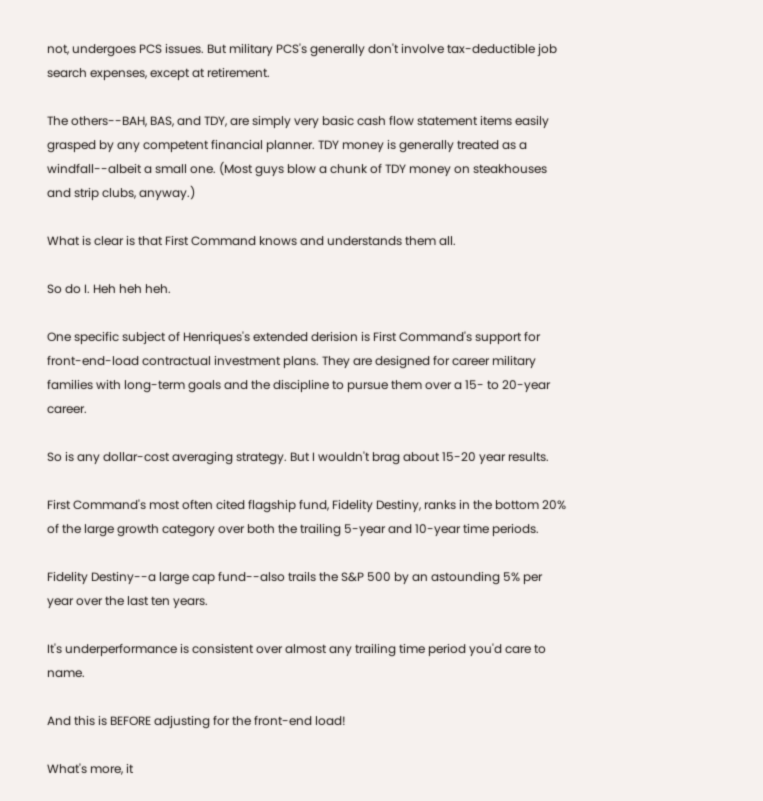not, undergoes PCS issues. But military PCS's generally don't involve tax-deductible job search expenses, except at retirement.

The others--BAH, BAS, and TDY, are simply very basic cash flow statement items easily grasped by any competent financial planner. TDY money is generally treated as a windfall--albeit a small one. (Most guys blow a chunk of TDY money on steakhouses and strip clubs, anyway.)

What is clear is that First Command knows and understands them all.

So do I. Heh heh heh.

One specific subject of Henriques's extended derision is First Command's support for front-end-load contractual investment plans. They are designed for career military families with long-term goals and the discipline to pursue them over a 15- to 20-year career.

So is any dollar-cost averaging strategy. But I wouldn't brag about 15-20 year results.

First Command's most often cited flagship fund, Fidelity Destiny, ranks in the bottom 20% of the large growth category over both the trailing 5-year and 10-year time periods.

Fidelity Destiny--a large cap fund--also trails the S&P 500 by an astounding 5% per year over the last ten years.

It's underperformance is consistent over almost any trailing time period you'd care to name.

And this is BEFORE adjusting for the front-end load!

What's more, it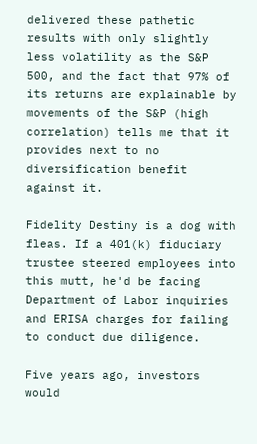delivered these pathetic results with only slightly less volatility as the S&P 500, and the fact that 97% of its returns are explainable by movements of the S&P (high correlation) tells me that it provides next to no diversification benefit against it.

Fidelity Destiny is a dog with fleas. If a 401(k) fiduciary trustee steered employees into this mutt, he'd be facing Department of Labor inquiries and ERISA charges for failing to conduct due diligence.

Five years ago, investors would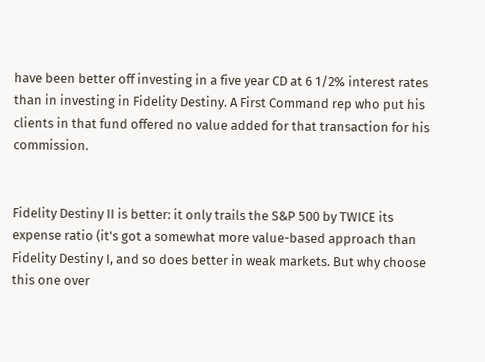have been better off investing in a five year CD at 6 1/2% interest rates than in investing in Fidelity Destiny. A First Command rep who put his clients in that fund offered no value added for that transaction for his commission.


Fidelity Destiny II is better: it only trails the S&P 500 by TWICE its expense ratio (it's got a somewhat more value-based approach than Fidelity Destiny I, and so does better in weak markets. But why choose this one over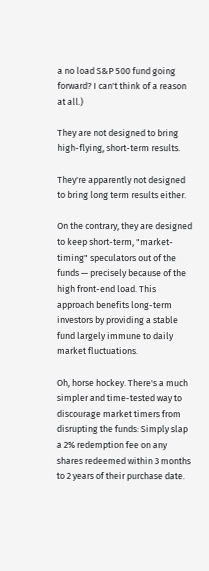a no load S&P 500 fund going forward? I can't think of a reason at all.)

They are not designed to bring high-flying, short-term results.

They're apparently not designed to bring long term results either.

On the contrary, they are designed to keep short-term, "market-timing" speculators out of the funds — precisely because of the high front-end load. This approach benefits long-term investors by providing a stable fund largely immune to daily market fluctuations.

Oh, horse hockey. There's a much simpler and time-tested way to discourage market timers from disrupting the funds: Simply slap a 2% redemption fee on any shares redeemed within 3 months to 2 years of their purchase date.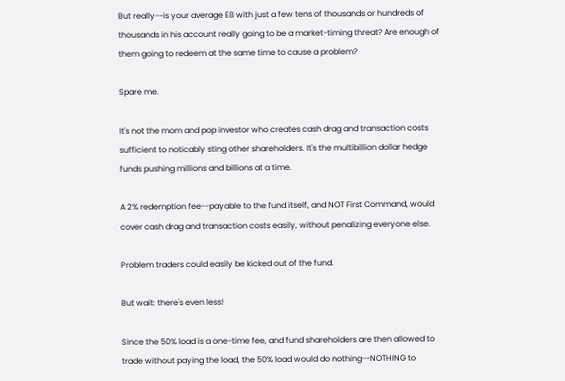But really--is your average E8 with just a few tens of thousands or hundreds of thousands in his account really going to be a market-timing threat? Are enough of them going to redeem at the same time to cause a problem?

Spare me.

It's not the mom and pop investor who creates cash drag and transaction costs sufficient to noticably sting other shareholders. It's the multibillion dollar hedge funds pushing millions and billions at a time.

A 2% redemption fee--payable to the fund itself, and NOT First Command, would cover cash drag and transaction costs easily, without penalizing everyone else.

Problem traders could easily be kicked out of the fund.

But wait: there's even less!

Since the 50% load is a one-time fee, and fund shareholders are then allowed to trade without paying the load, the 50% load would do nothing--NOTHING to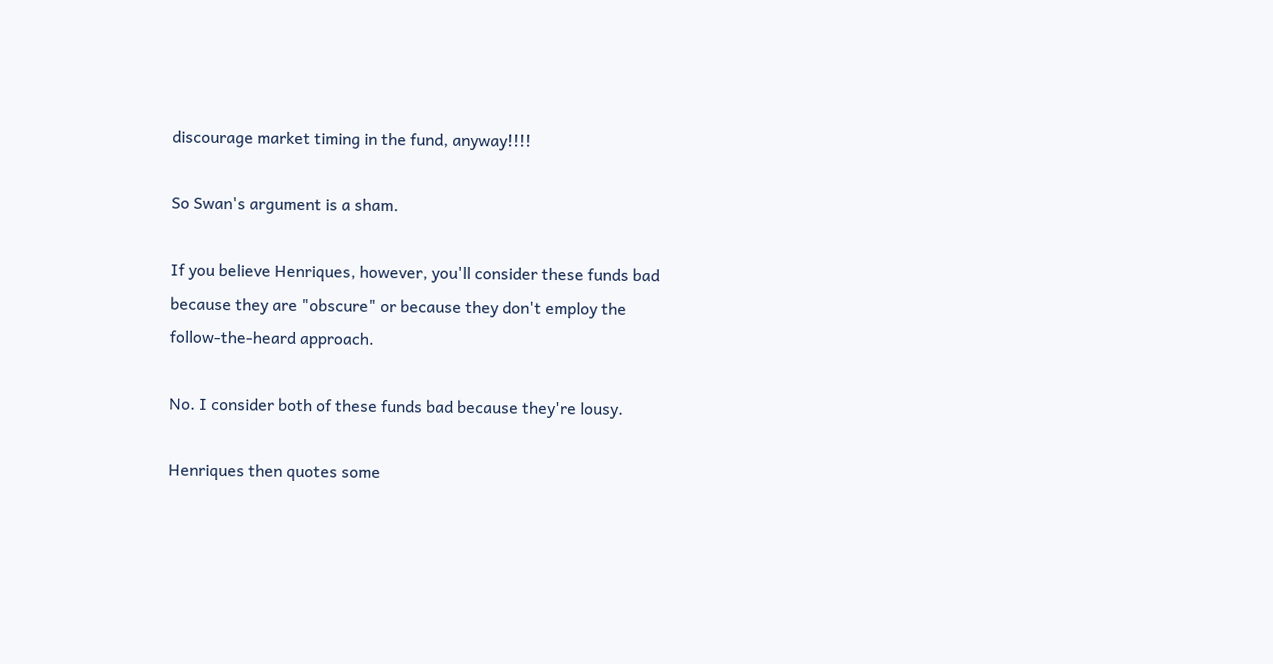discourage market timing in the fund, anyway!!!!

So Swan's argument is a sham.

If you believe Henriques, however, you'll consider these funds bad because they are "obscure" or because they don't employ the follow-the-heard approach.

No. I consider both of these funds bad because they're lousy.

Henriques then quotes some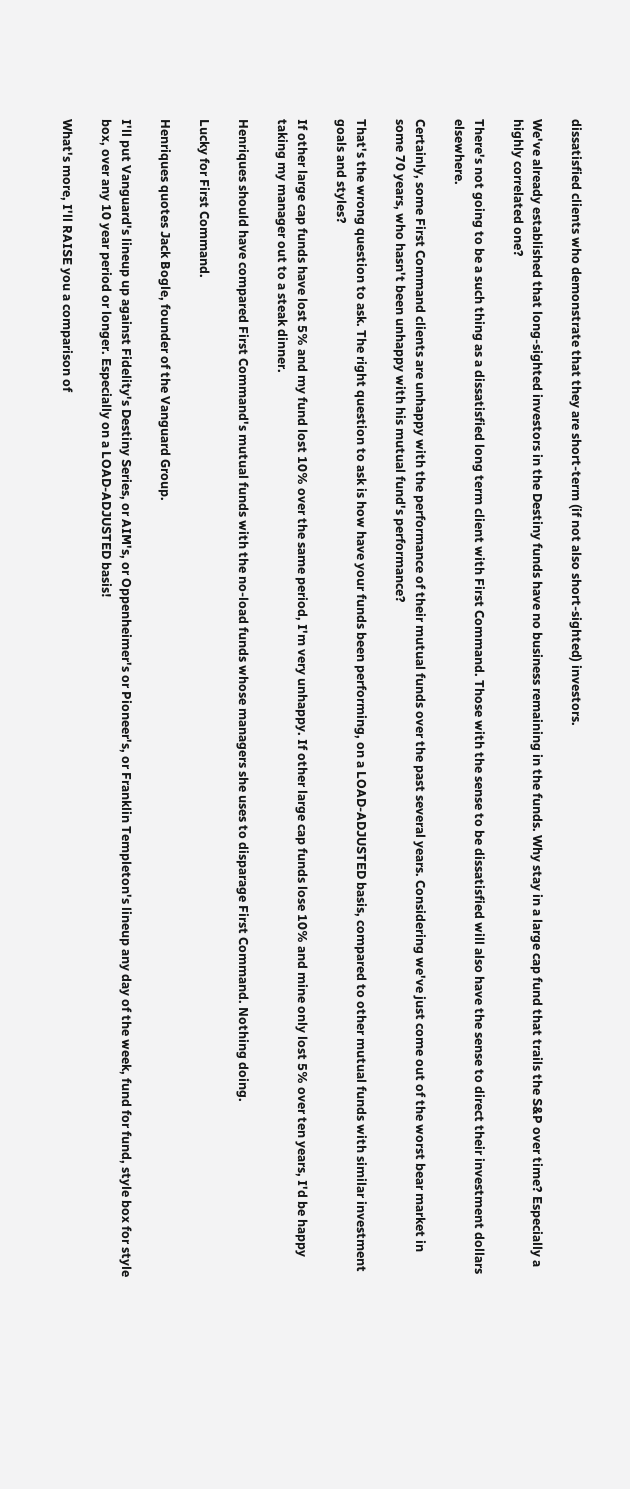dissatisfied clients who demonstrate that they are short-term (if not also short-sighted) investors.

We've already established that long-sighted investors in the Destiny funds have no business remaining in the funds. Why stay in a large cap fund that trails the S&P over time? Especially a highly correlated one?

There's not going to be a such thing as a dissatisfied long term client with First Command. Those with the sense to be dissatisfied will also have the sense to direct their investment dollars elsewhere.

Certainly, some First Command clients are unhappy with the performance of their mutual funds over the past several years. Considering we've just come out of the worst bear market in some 70 years, who hasn't been unhappy with his mutual fund's performance?

That's the wrong question to ask. The right question to ask is how have your funds been performing, on a LOAD-ADJUSTED basis, compared to other mutual funds with similar investment goals and styles?

If other large cap funds have lost 5% and my fund lost 10% over the same period, I'm very unhappy. If other large cap funds lose 10% and mine only lost 5% over ten years, I'd be happy taking my manager out to a steak dinner.

Henriques should have compared First Command's mutual funds with the no-load funds whose managers she uses to disparage First Command. Nothing doing.

Lucky for First Command.

Henriques quotes Jack Bogle, founder of the Vanguard Group.

I'll put Vanguard's lineup up against Fidelity's Destiny Series, or AIM's, or Oppenheimer's or Pioneer's, or Franklin Templeton's lineup any day of the week, fund for fund, style box for style box, over any 10 year period or longer. Especially on a LOAD-ADJUSTED basis!

What's more, I'll RAISE you a comparison of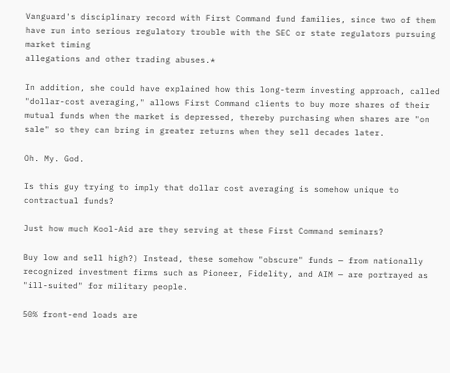Vanguard's disciplinary record with First Command fund families, since two of them have run into serious regulatory trouble with the SEC or state regulators pursuing
market timing
allegations and other trading abuses.*

In addition, she could have explained how this long-term investing approach, called "dollar-cost averaging," allows First Command clients to buy more shares of their mutual funds when the market is depressed, thereby purchasing when shares are "on sale" so they can bring in greater returns when they sell decades later.

Oh. My. God.

Is this guy trying to imply that dollar cost averaging is somehow unique to contractual funds?

Just how much Kool-Aid are they serving at these First Command seminars?

Buy low and sell high?) Instead, these somehow "obscure" funds — from nationally recognized investment firms such as Pioneer, Fidelity, and AIM — are portrayed as "ill-suited" for military people.

50% front-end loads are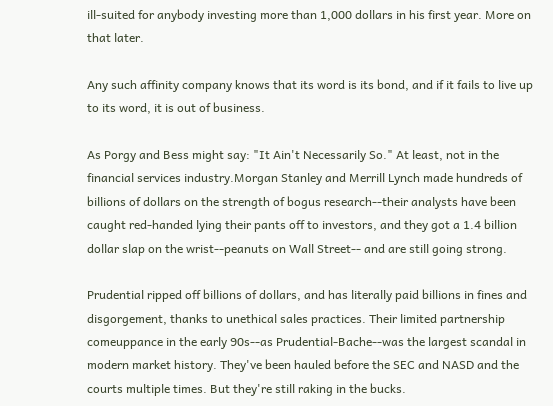ill-suited for anybody investing more than 1,000 dollars in his first year. More on that later.

Any such affinity company knows that its word is its bond, and if it fails to live up to its word, it is out of business.

As Porgy and Bess might say: "It Ain't Necessarily So." At least, not in the financial services industry.Morgan Stanley and Merrill Lynch made hundreds of billions of dollars on the strength of bogus research--their analysts have been caught red-handed lying their pants off to investors, and they got a 1.4 billion dollar slap on the wrist--peanuts on Wall Street-- and are still going strong.

Prudential ripped off billions of dollars, and has literally paid billions in fines and disgorgement, thanks to unethical sales practices. Their limited partnership comeuppance in the early 90s--as Prudential-Bache--was the largest scandal in modern market history. They've been hauled before the SEC and NASD and the courts multiple times. But they're still raking in the bucks.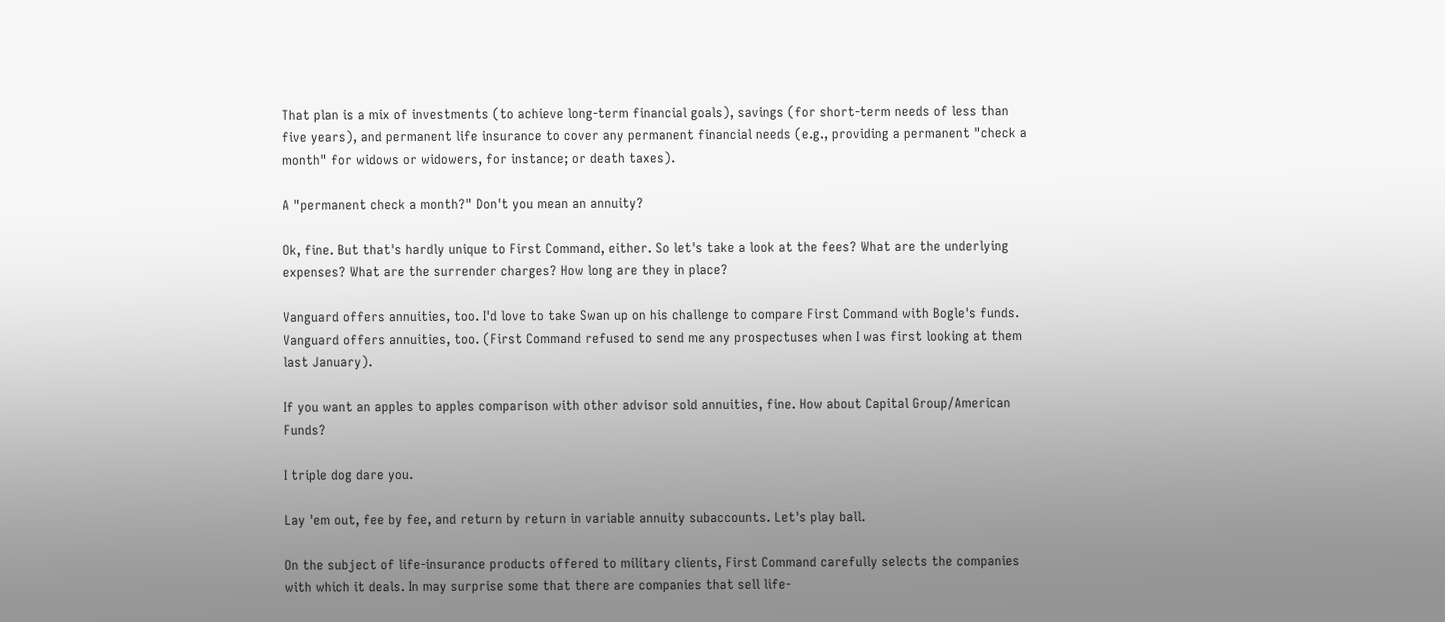That plan is a mix of investments (to achieve long-term financial goals), savings (for short-term needs of less than five years), and permanent life insurance to cover any permanent financial needs (e.g., providing a permanent "check a month" for widows or widowers, for instance; or death taxes).

A "permanent check a month?" Don't you mean an annuity?

Ok, fine. But that's hardly unique to First Command, either. So let's take a look at the fees? What are the underlying expenses? What are the surrender charges? How long are they in place?

Vanguard offers annuities, too. I'd love to take Swan up on his challenge to compare First Command with Bogle's funds. Vanguard offers annuities, too. (First Command refused to send me any prospectuses when I was first looking at them last January).

If you want an apples to apples comparison with other advisor sold annuities, fine. How about Capital Group/American Funds?

I triple dog dare you.

Lay 'em out, fee by fee, and return by return in variable annuity subaccounts. Let's play ball.

On the subject of life-insurance products offered to military clients, First Command carefully selects the companies with which it deals. In may surprise some that there are companies that sell life-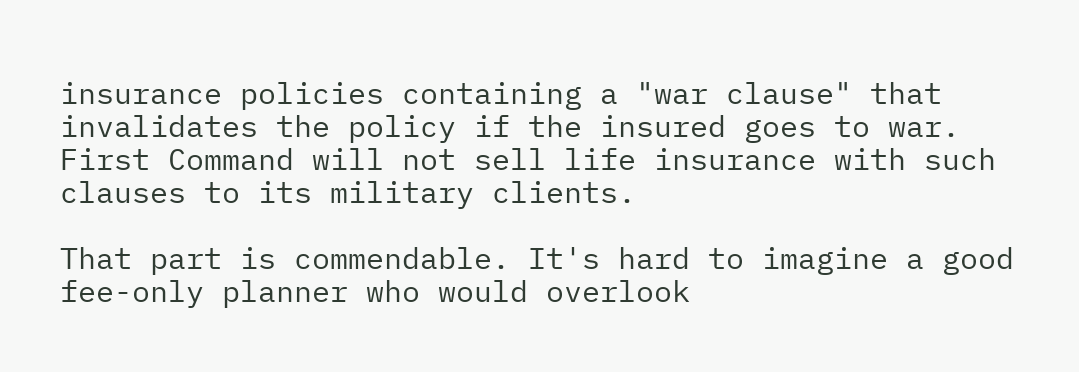insurance policies containing a "war clause" that invalidates the policy if the insured goes to war. First Command will not sell life insurance with such clauses to its military clients.

That part is commendable. It's hard to imagine a good fee-only planner who would overlook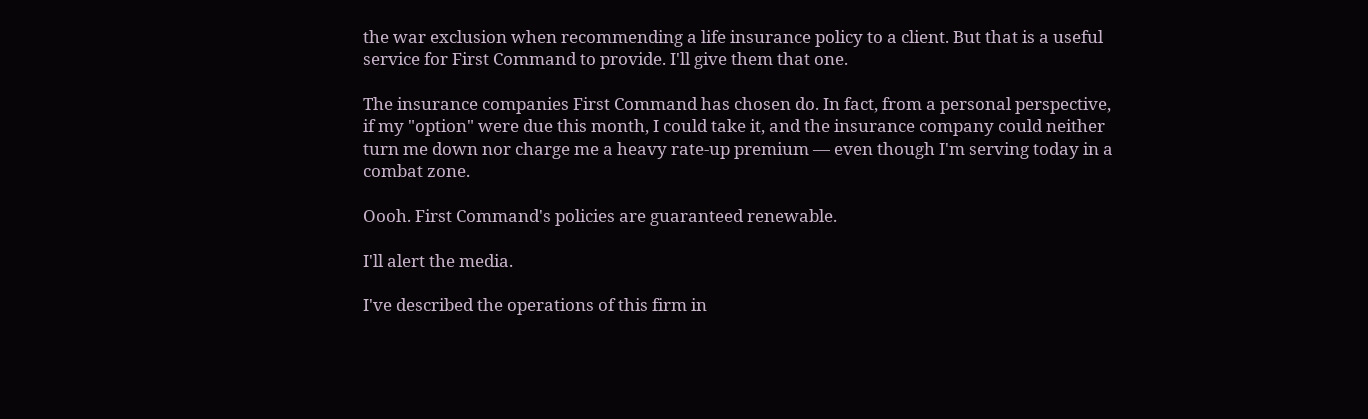the war exclusion when recommending a life insurance policy to a client. But that is a useful service for First Command to provide. I'll give them that one.

The insurance companies First Command has chosen do. In fact, from a personal perspective, if my "option" were due this month, I could take it, and the insurance company could neither turn me down nor charge me a heavy rate-up premium — even though I'm serving today in a combat zone.

Oooh. First Command's policies are guaranteed renewable.

I'll alert the media.

I've described the operations of this firm in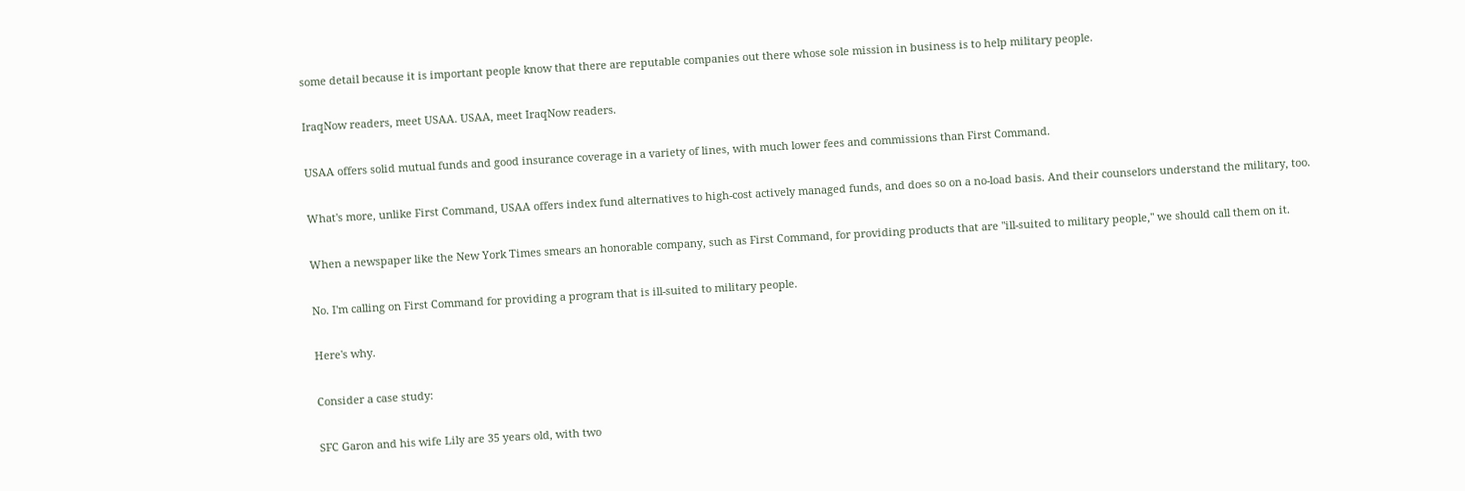some detail because it is important people know that there are reputable companies out there whose sole mission in business is to help military people.

IraqNow readers, meet USAA. USAA, meet IraqNow readers.

USAA offers solid mutual funds and good insurance coverage in a variety of lines, with much lower fees and commissions than First Command.

What's more, unlike First Command, USAA offers index fund alternatives to high-cost actively managed funds, and does so on a no-load basis. And their counselors understand the military, too.

When a newspaper like the New York Times smears an honorable company, such as First Command, for providing products that are "ill-suited to military people," we should call them on it.

No. I'm calling on First Command for providing a program that is ill-suited to military people.

Here's why.

Consider a case study:

SFC Garon and his wife Lily are 35 years old, with two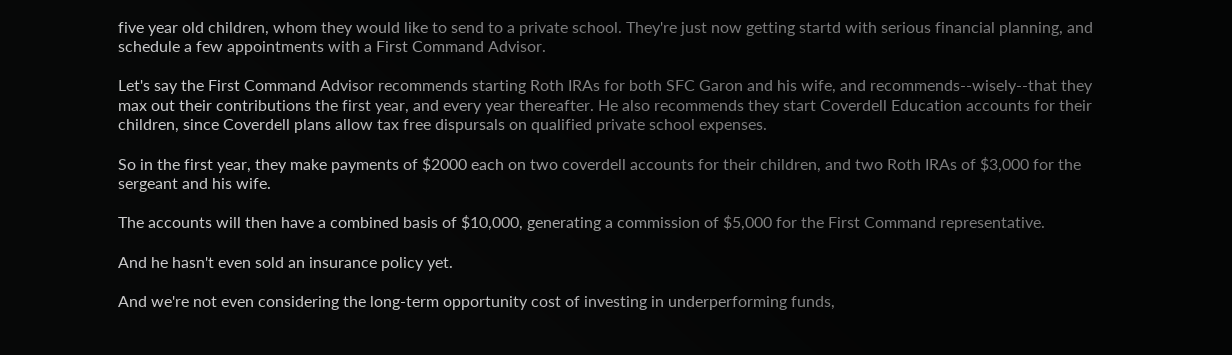five year old children, whom they would like to send to a private school. They're just now getting startd with serious financial planning, and schedule a few appointments with a First Command Advisor.

Let's say the First Command Advisor recommends starting Roth IRAs for both SFC Garon and his wife, and recommends--wisely--that they max out their contributions the first year, and every year thereafter. He also recommends they start Coverdell Education accounts for their children, since Coverdell plans allow tax free dispursals on qualified private school expenses.

So in the first year, they make payments of $2000 each on two coverdell accounts for their children, and two Roth IRAs of $3,000 for the sergeant and his wife.

The accounts will then have a combined basis of $10,000, generating a commission of $5,000 for the First Command representative.

And he hasn't even sold an insurance policy yet.

And we're not even considering the long-term opportunity cost of investing in underperforming funds,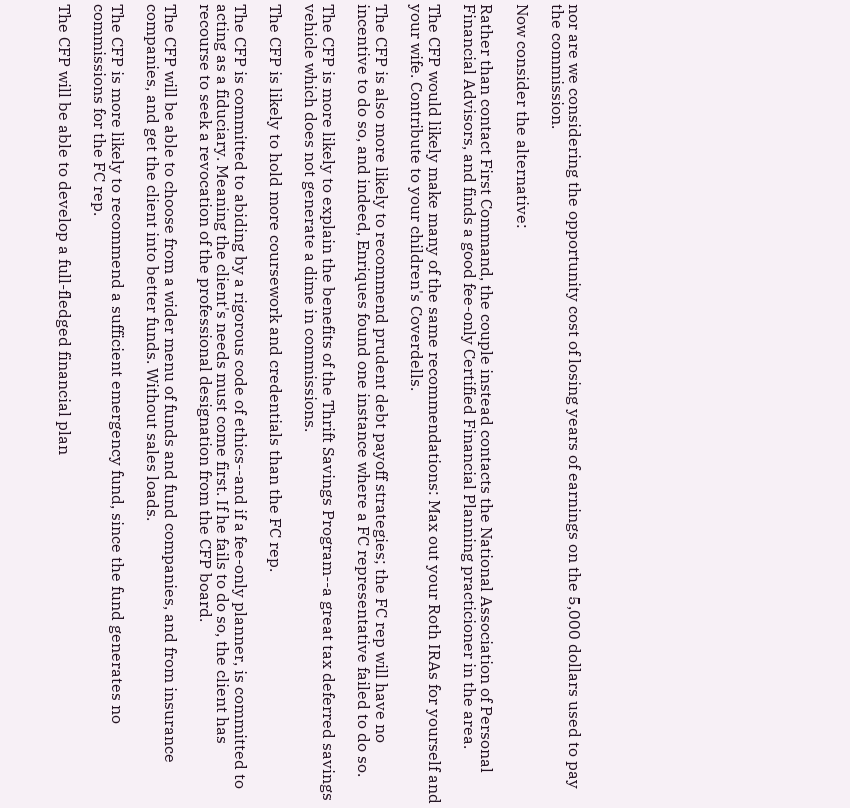nor are we considering the opportunity cost of losing years of earnings on the 5,000 dollars used to pay the commission.

Now consider the alternative:

Rather than contact First Command, the couple instead contacts the National Association of Personal Financial Advisors, and finds a good fee-only Certified Financial Planning practicioner in the area.

The CFP would likely make many of the same recommendations: Max out your Roth IRAs for yourself and your wife. Contribute to your children's Coverdells.

The CFP is also more likely to recommend prudent debt payoff strategies; the FC rep will have no incentive to do so, and indeed, Enriques found one instance where a FC representative failed to do so.

The CFP is more likely to explain the benefits of the Thrift Savings Program--a great tax deferred savings vehicle which does not generate a dime in commissions.

The CFP is likely to hold more coursework and credentials than the FC rep.

The CFP is committed to abiding by a rigorous code of ethics--and if a fee-only planner, is committed to acting as a fiduciary. Meaning the client's needs must come first. If he fails to do so, the client has recourse to seek a revocation of the professional designation from the CFP board.

The CFP will be able to choose from a wider menu of funds and fund companies, and from insurance companies, and get the client into better funds. Without sales loads.

The CFP is more likely to recommend a sufficient emergency fund, since the fund generates no commissions for the FC rep.

The CFP will be able to develop a full-fledged financial plan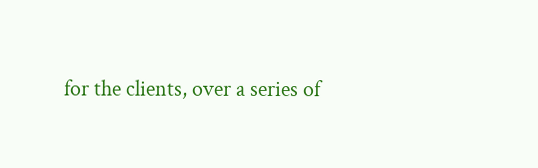for the clients, over a series of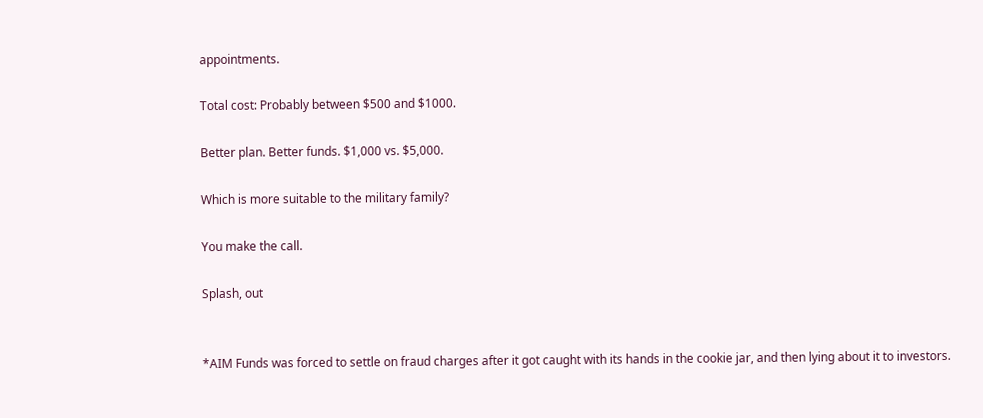appointments.

Total cost: Probably between $500 and $1000.

Better plan. Better funds. $1,000 vs. $5,000.

Which is more suitable to the military family?

You make the call.

Splash, out


*AIM Funds was forced to settle on fraud charges after it got caught with its hands in the cookie jar, and then lying about it to investors.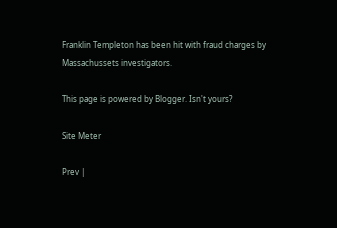Franklin Templeton has been hit with fraud charges by Massachussets investigators.

This page is powered by Blogger. Isn't yours?

Site Meter

Prev |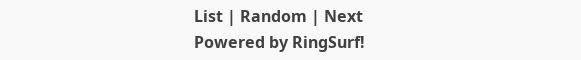List | Random | Next
Powered by RingSurf!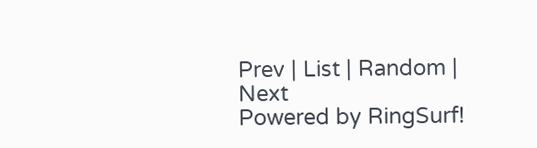Prev | List | Random | Next
Powered by RingSurf!